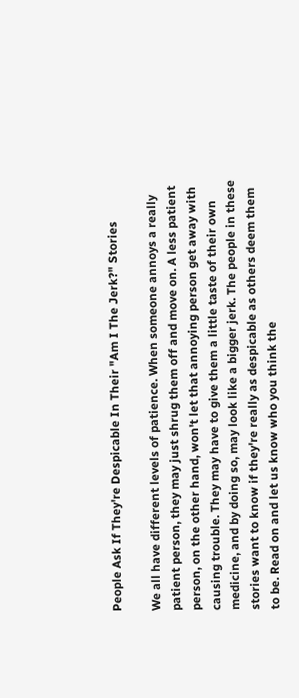People Ask If They're Despicable In Their "Am I The Jerk?" Stories

We all have different levels of patience. When someone annoys a really patient person, they may just shrug them off and move on. A less patient person, on the other hand, won't let that annoying person get away with causing trouble. They may have to give them a little taste of their own medicine, and by doing so, may look like a bigger jerk. The people in these stories want to know if they're really as despicable as others deem them to be. Read on and let us know who you think the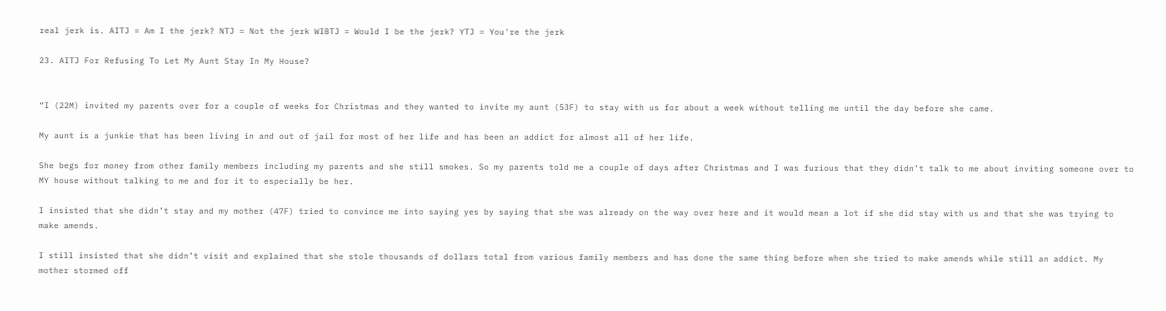real jerk is. AITJ = Am I the jerk? NTJ = Not the jerk WIBTJ = Would I be the jerk? YTJ = You're the jerk

23. AITJ For Refusing To Let My Aunt Stay In My House?


“I (22M) invited my parents over for a couple of weeks for Christmas and they wanted to invite my aunt (53F) to stay with us for about a week without telling me until the day before she came.

My aunt is a junkie that has been living in and out of jail for most of her life and has been an addict for almost all of her life.

She begs for money from other family members including my parents and she still smokes. So my parents told me a couple of days after Christmas and I was furious that they didn’t talk to me about inviting someone over to MY house without talking to me and for it to especially be her.

I insisted that she didn’t stay and my mother (47F) tried to convince me into saying yes by saying that she was already on the way over here and it would mean a lot if she did stay with us and that she was trying to make amends.

I still insisted that she didn’t visit and explained that she stole thousands of dollars total from various family members and has done the same thing before when she tried to make amends while still an addict. My mother stormed off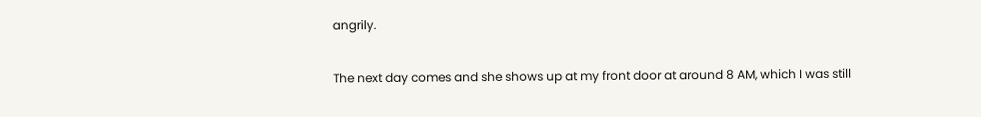angrily.

The next day comes and she shows up at my front door at around 8 AM, which I was still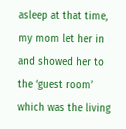asleep at that time, my mom let her in and showed her to the ‘guest room’ which was the living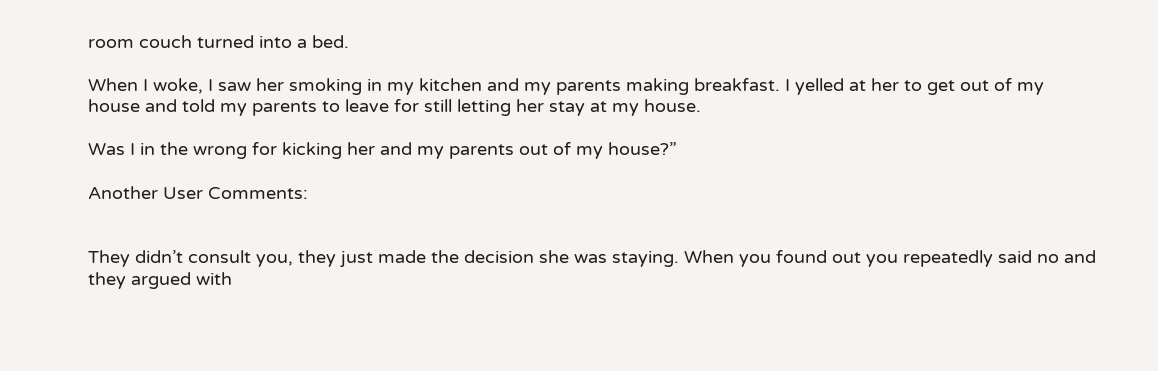room couch turned into a bed.

When I woke, I saw her smoking in my kitchen and my parents making breakfast. I yelled at her to get out of my house and told my parents to leave for still letting her stay at my house.

Was I in the wrong for kicking her and my parents out of my house?”

Another User Comments:


They didn’t consult you, they just made the decision she was staying. When you found out you repeatedly said no and they argued with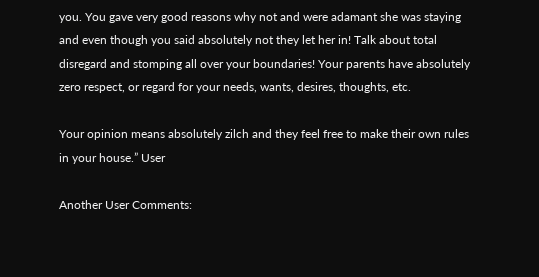you. You gave very good reasons why not and were adamant she was staying and even though you said absolutely not they let her in! Talk about total disregard and stomping all over your boundaries! Your parents have absolutely zero respect, or regard for your needs, wants, desires, thoughts, etc.

Your opinion means absolutely zilch and they feel free to make their own rules in your house.” User

Another User Comments: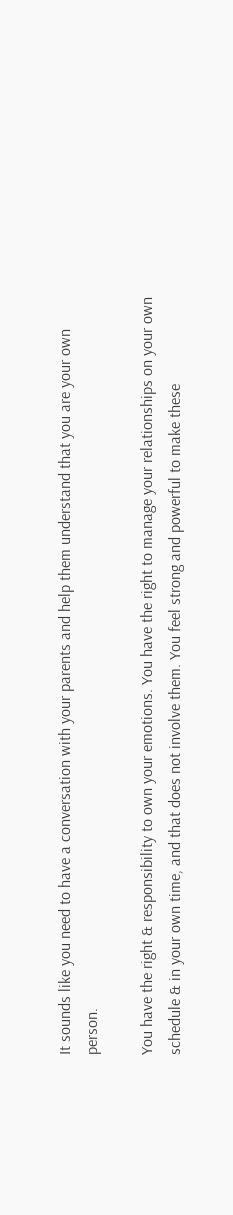It sounds like you need to have a conversation with your parents and help them understand that you are your own person.

You have the right & responsibility to own your emotions. You have the right to manage your relationships on your own schedule & in your own time, and that does not involve them. You feel strong and powerful to make these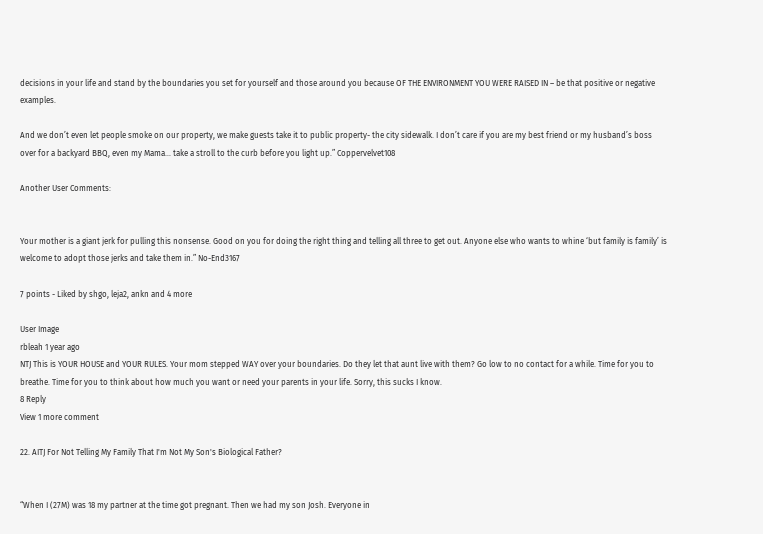decisions in your life and stand by the boundaries you set for yourself and those around you because OF THE ENVIRONMENT YOU WERE RAISED IN – be that positive or negative examples.

And we don’t even let people smoke on our property, we make guests take it to public property- the city sidewalk. I don’t care if you are my best friend or my husband’s boss over for a backyard BBQ, even my Mama… take a stroll to the curb before you light up.” Coppervelvet108

Another User Comments:


Your mother is a giant jerk for pulling this nonsense. Good on you for doing the right thing and telling all three to get out. Anyone else who wants to whine ‘but family is family’ is welcome to adopt those jerks and take them in.” No-End3167

7 points - Liked by shgo, leja2, ankn and 4 more

User Image
rbleah 1 year ago
NTJ This is YOUR HOUSE and YOUR RULES. Your mom stepped WAY over your boundaries. Do they let that aunt live with them? Go low to no contact for a while. Time for you to breathe. Time for you to think about how much you want or need your parents in your life. Sorry, this sucks I know.
8 Reply
View 1 more comment

22. AITJ For Not Telling My Family That I'm Not My Son's Biological Father?


“When I (27M) was 18 my partner at the time got pregnant. Then we had my son Josh. Everyone in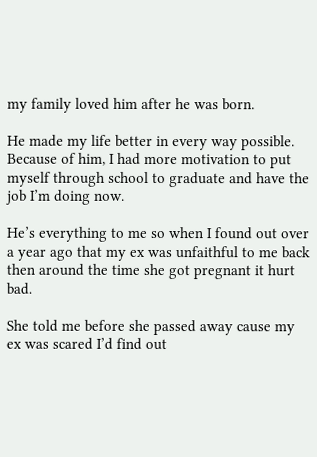my family loved him after he was born.

He made my life better in every way possible. Because of him, I had more motivation to put myself through school to graduate and have the job I’m doing now.

He’s everything to me so when I found out over a year ago that my ex was unfaithful to me back then around the time she got pregnant it hurt bad.

She told me before she passed away cause my ex was scared I’d find out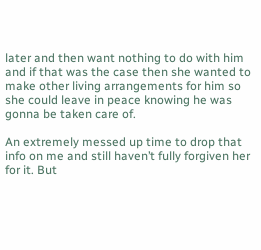later and then want nothing to do with him and if that was the case then she wanted to make other living arrangements for him so she could leave in peace knowing he was gonna be taken care of.

An extremely messed up time to drop that info on me and still haven’t fully forgiven her for it. But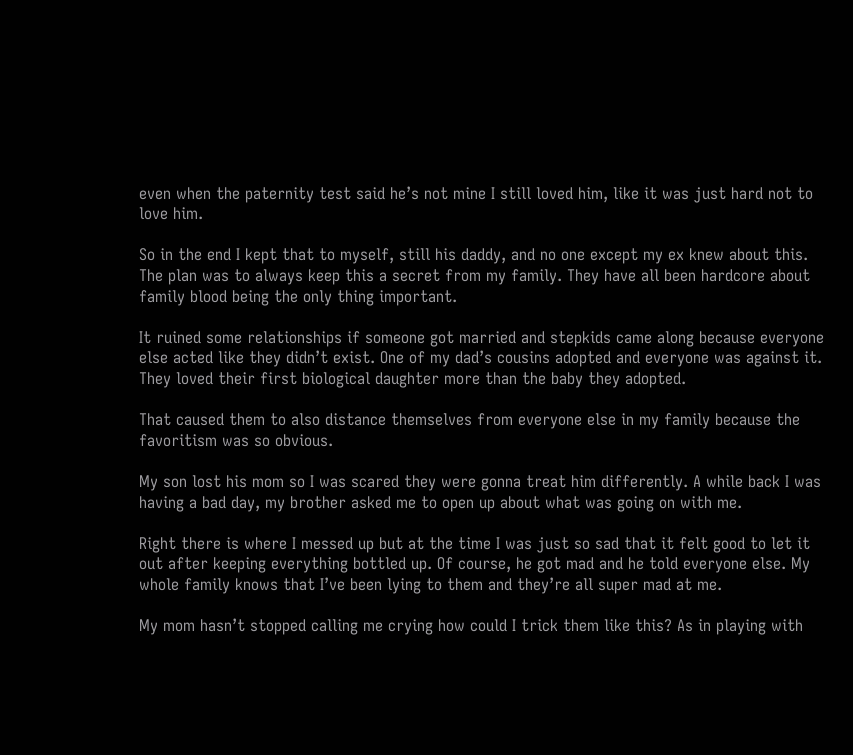even when the paternity test said he’s not mine I still loved him, like it was just hard not to love him.

So in the end I kept that to myself, still his daddy, and no one except my ex knew about this. The plan was to always keep this a secret from my family. They have all been hardcore about family blood being the only thing important.

It ruined some relationships if someone got married and stepkids came along because everyone else acted like they didn’t exist. One of my dad’s cousins adopted and everyone was against it. They loved their first biological daughter more than the baby they adopted.

That caused them to also distance themselves from everyone else in my family because the favoritism was so obvious.

My son lost his mom so I was scared they were gonna treat him differently. A while back I was having a bad day, my brother asked me to open up about what was going on with me.

Right there is where I messed up but at the time I was just so sad that it felt good to let it out after keeping everything bottled up. Of course, he got mad and he told everyone else. My whole family knows that I’ve been lying to them and they’re all super mad at me.

My mom hasn’t stopped calling me crying how could I trick them like this? As in playing with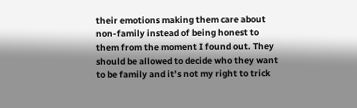their emotions making them care about non-family instead of being honest to them from the moment I found out. They should be allowed to decide who they want to be family and it’s not my right to trick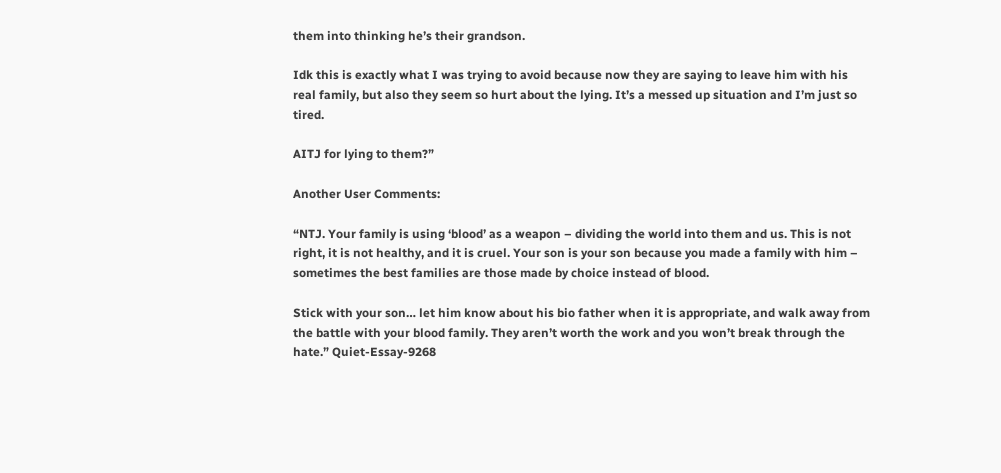them into thinking he’s their grandson.

Idk this is exactly what I was trying to avoid because now they are saying to leave him with his real family, but also they seem so hurt about the lying. It’s a messed up situation and I’m just so tired.

AITJ for lying to them?”

Another User Comments:

“NTJ. Your family is using ‘blood’ as a weapon – dividing the world into them and us. This is not right, it is not healthy, and it is cruel. Your son is your son because you made a family with him – sometimes the best families are those made by choice instead of blood.

Stick with your son… let him know about his bio father when it is appropriate, and walk away from the battle with your blood family. They aren’t worth the work and you won’t break through the hate.” Quiet-Essay-9268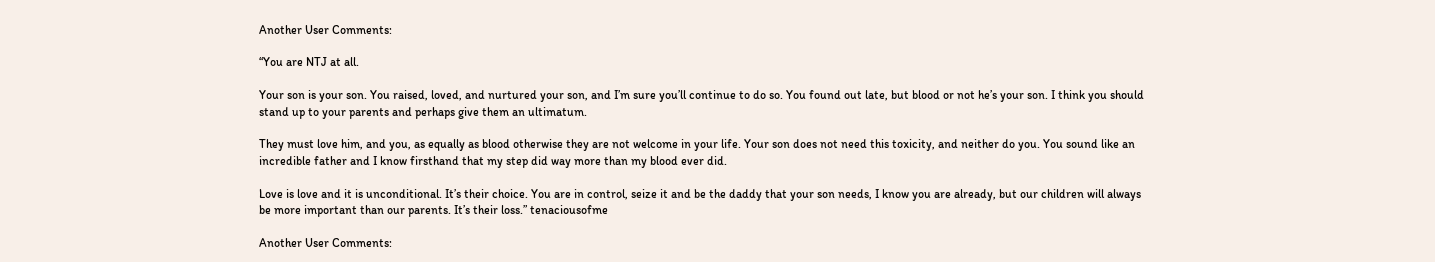Another User Comments:

“You are NTJ at all.

Your son is your son. You raised, loved, and nurtured your son, and I’m sure you’ll continue to do so. You found out late, but blood or not he’s your son. I think you should stand up to your parents and perhaps give them an ultimatum.

They must love him, and you, as equally as blood otherwise they are not welcome in your life. Your son does not need this toxicity, and neither do you. You sound like an incredible father and I know firsthand that my step did way more than my blood ever did.

Love is love and it is unconditional. It’s their choice. You are in control, seize it and be the daddy that your son needs, I know you are already, but our children will always be more important than our parents. It’s their loss.” tenaciousofme

Another User Comments: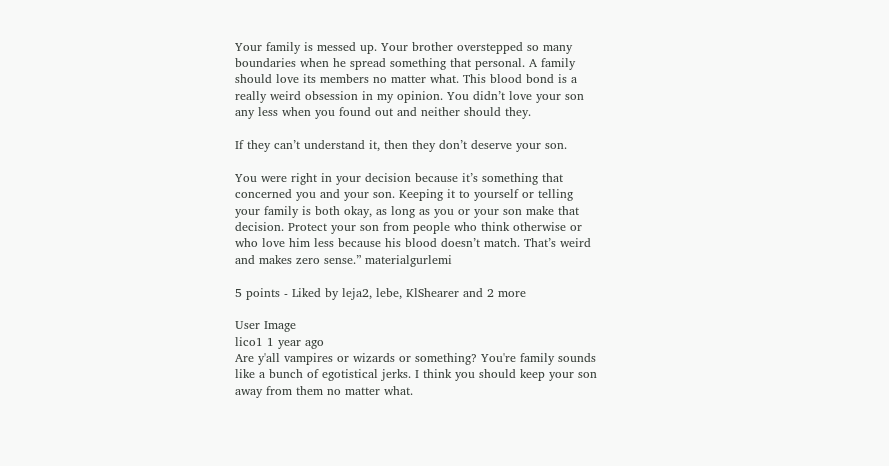Your family is messed up. Your brother overstepped so many boundaries when he spread something that personal. A family should love its members no matter what. This blood bond is a really weird obsession in my opinion. You didn’t love your son any less when you found out and neither should they.

If they can’t understand it, then they don’t deserve your son.

You were right in your decision because it’s something that concerned you and your son. Keeping it to yourself or telling your family is both okay, as long as you or your son make that decision. Protect your son from people who think otherwise or who love him less because his blood doesn’t match. That’s weird and makes zero sense.” materialgurlemi

5 points - Liked by leja2, lebe, KlShearer and 2 more

User Image
lico1 1 year ago
Are y'all vampires or wizards or something? You're family sounds like a bunch of egotistical jerks. I think you should keep your son away from them no matter what.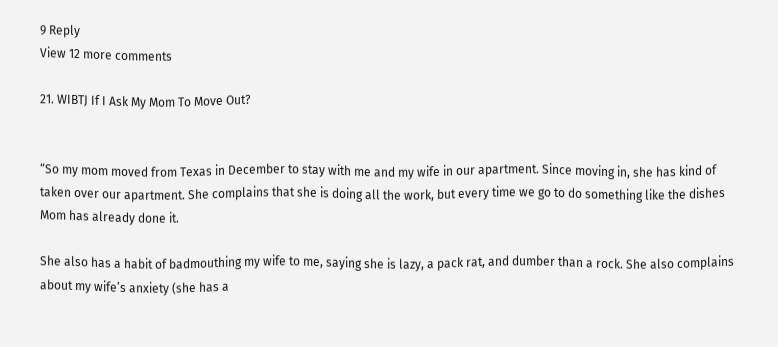9 Reply
View 12 more comments

21. WIBTJ If I Ask My Mom To Move Out?


“So my mom moved from Texas in December to stay with me and my wife in our apartment. Since moving in, she has kind of taken over our apartment. She complains that she is doing all the work, but every time we go to do something like the dishes Mom has already done it.

She also has a habit of badmouthing my wife to me, saying she is lazy, a pack rat, and dumber than a rock. She also complains about my wife’s anxiety (she has a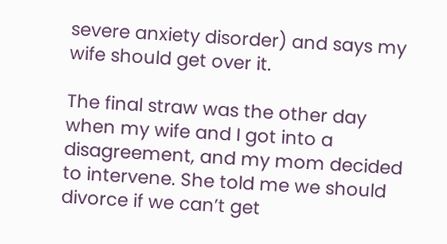severe anxiety disorder) and says my wife should get over it.

The final straw was the other day when my wife and I got into a disagreement, and my mom decided to intervene. She told me we should divorce if we can’t get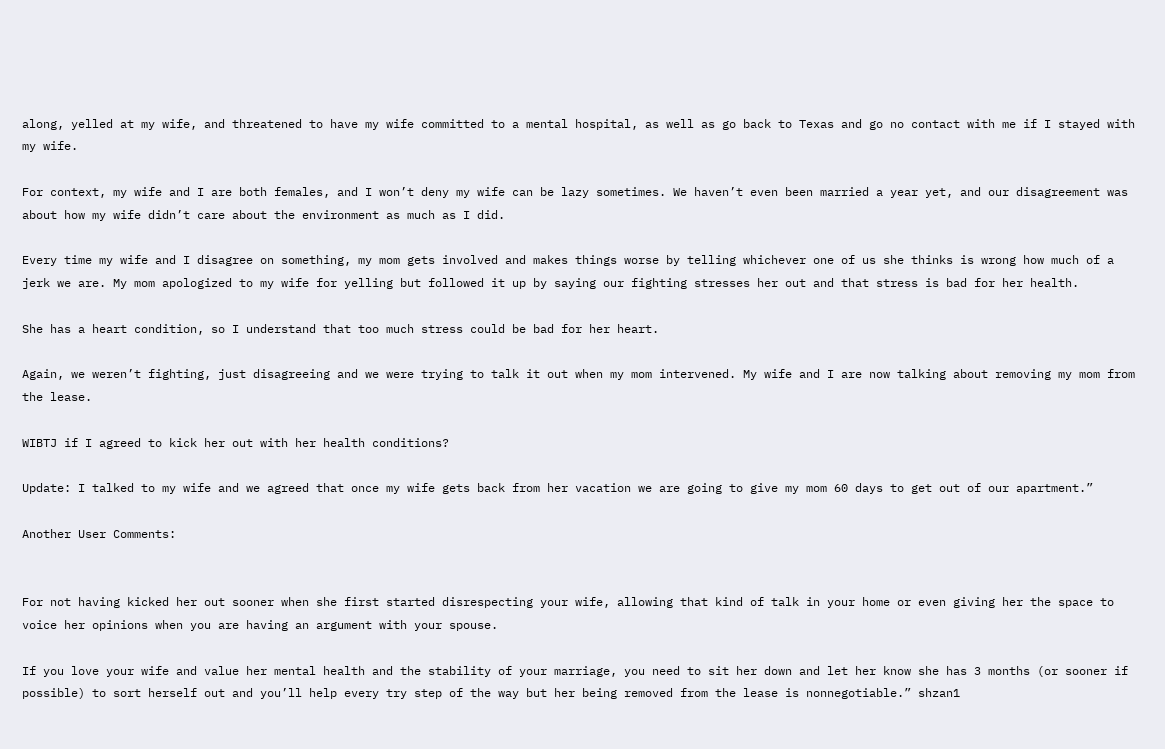along, yelled at my wife, and threatened to have my wife committed to a mental hospital, as well as go back to Texas and go no contact with me if I stayed with my wife.

For context, my wife and I are both females, and I won’t deny my wife can be lazy sometimes. We haven’t even been married a year yet, and our disagreement was about how my wife didn’t care about the environment as much as I did.

Every time my wife and I disagree on something, my mom gets involved and makes things worse by telling whichever one of us she thinks is wrong how much of a jerk we are. My mom apologized to my wife for yelling but followed it up by saying our fighting stresses her out and that stress is bad for her health.

She has a heart condition, so I understand that too much stress could be bad for her heart.

Again, we weren’t fighting, just disagreeing and we were trying to talk it out when my mom intervened. My wife and I are now talking about removing my mom from the lease.

WIBTJ if I agreed to kick her out with her health conditions?

Update: I talked to my wife and we agreed that once my wife gets back from her vacation we are going to give my mom 60 days to get out of our apartment.”

Another User Comments:


For not having kicked her out sooner when she first started disrespecting your wife, allowing that kind of talk in your home or even giving her the space to voice her opinions when you are having an argument with your spouse.

If you love your wife and value her mental health and the stability of your marriage, you need to sit her down and let her know she has 3 months (or sooner if possible) to sort herself out and you’ll help every try step of the way but her being removed from the lease is nonnegotiable.” shzan1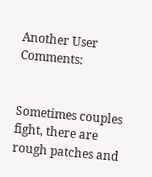Another User Comments:


Sometimes couples fight, there are rough patches and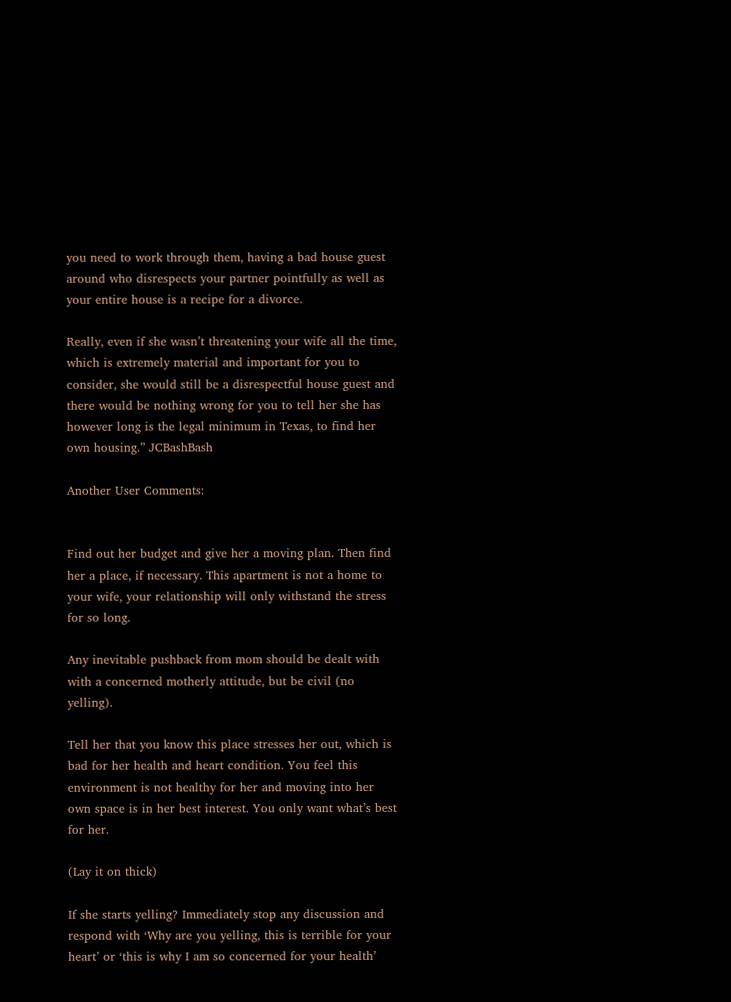you need to work through them, having a bad house guest around who disrespects your partner pointfully as well as your entire house is a recipe for a divorce.

Really, even if she wasn’t threatening your wife all the time, which is extremely material and important for you to consider, she would still be a disrespectful house guest and there would be nothing wrong for you to tell her she has however long is the legal minimum in Texas, to find her own housing.” JCBashBash

Another User Comments:


Find out her budget and give her a moving plan. Then find her a place, if necessary. This apartment is not a home to your wife, your relationship will only withstand the stress for so long.

Any inevitable pushback from mom should be dealt with with a concerned motherly attitude, but be civil (no yelling).

Tell her that you know this place stresses her out, which is bad for her health and heart condition. You feel this environment is not healthy for her and moving into her own space is in her best interest. You only want what’s best for her.

(Lay it on thick)

If she starts yelling? Immediately stop any discussion and respond with ‘Why are you yelling, this is terrible for your heart’ or ‘this is why I am so concerned for your health’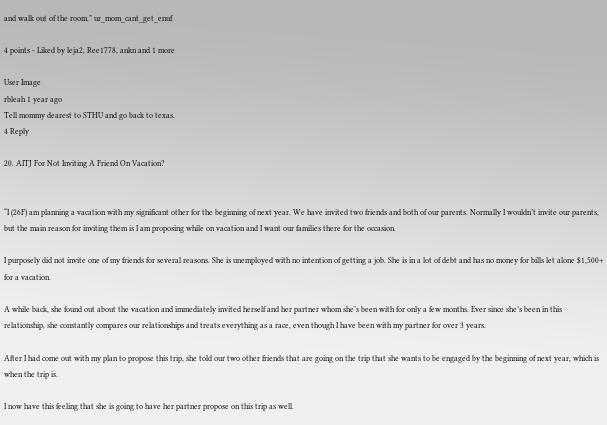and walk out of the room.” ur_mom_cant_get_enuf

4 points - Liked by leja2, Ree1778, ankn and 1 more

User Image
rbleah 1 year ago
Tell mommy dearest to STHU and go back to texas.
4 Reply

20. AITJ For Not Inviting A Friend On Vacation?


“I (26F) am planning a vacation with my significant other for the beginning of next year. We have invited two friends and both of our parents. Normally I wouldn’t invite our parents, but the main reason for inviting them is I am proposing while on vacation and I want our families there for the occasion.

I purposely did not invite one of my friends for several reasons. She is unemployed with no intention of getting a job. She is in a lot of debt and has no money for bills let alone $1,500+ for a vacation.

A while back, she found out about the vacation and immediately invited herself and her partner whom she’s been with for only a few months. Ever since she’s been in this relationship, she constantly compares our relationships and treats everything as a race, even though I have been with my partner for over 3 years.

After I had come out with my plan to propose this trip, she told our two other friends that are going on the trip that she wants to be engaged by the beginning of next year, which is when the trip is.

I now have this feeling that she is going to have her partner propose on this trip as well.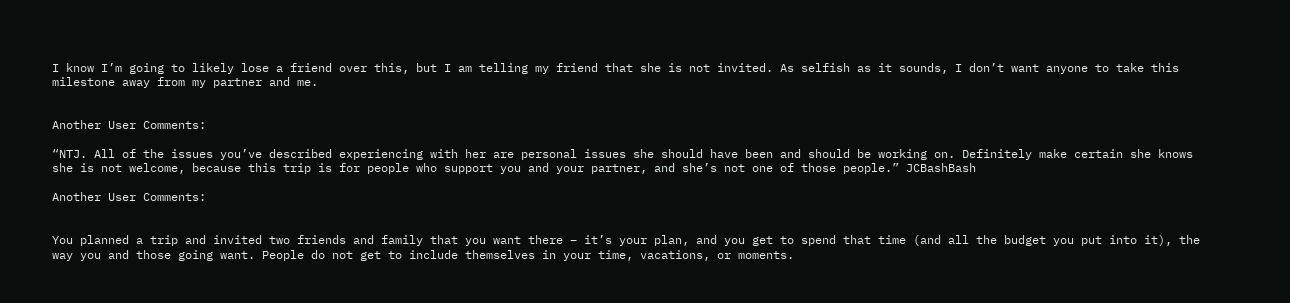I know I’m going to likely lose a friend over this, but I am telling my friend that she is not invited. As selfish as it sounds, I don’t want anyone to take this milestone away from my partner and me.


Another User Comments:

“NTJ. All of the issues you’ve described experiencing with her are personal issues she should have been and should be working on. Definitely make certain she knows she is not welcome, because this trip is for people who support you and your partner, and she’s not one of those people.” JCBashBash

Another User Comments:


You planned a trip and invited two friends and family that you want there – it’s your plan, and you get to spend that time (and all the budget you put into it), the way you and those going want. People do not get to include themselves in your time, vacations, or moments.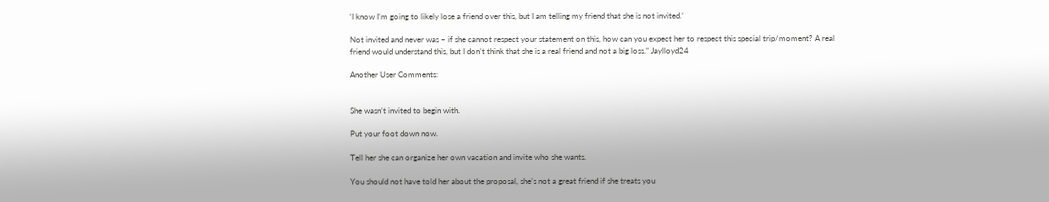‘I know I’m going to likely lose a friend over this, but I am telling my friend that she is not invited.’

Not invited and never was – if she cannot respect your statement on this, how can you expect her to respect this special trip/moment? A real friend would understand this, but I don’t think that she is a real friend and not a big loss.” Jaylloyd24

Another User Comments:


She wasn’t invited to begin with.

Put your foot down now.

Tell her she can organize her own vacation and invite who she wants.

You should not have told her about the proposal, she’s not a great friend if she treats you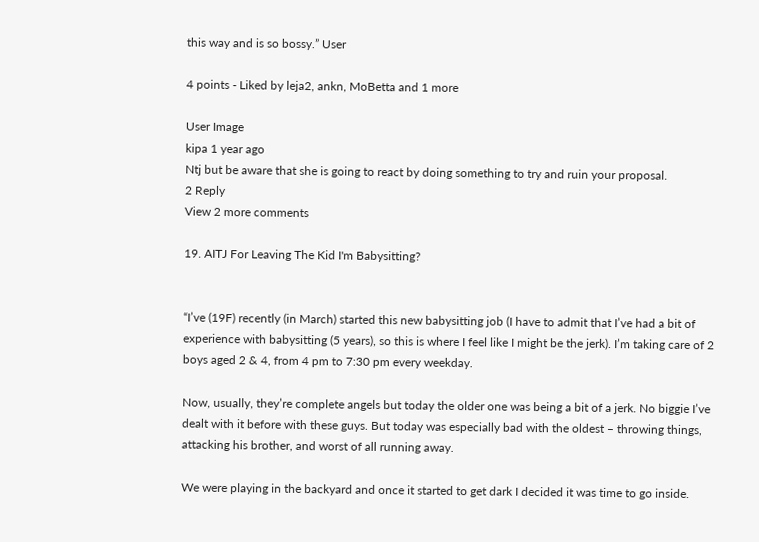this way and is so bossy.” User

4 points - Liked by leja2, ankn, MoBetta and 1 more

User Image
kipa 1 year ago
Ntj but be aware that she is going to react by doing something to try and ruin your proposal.
2 Reply
View 2 more comments

19. AITJ For Leaving The Kid I'm Babysitting?


“I’ve (19F) recently (in March) started this new babysitting job (I have to admit that I’ve had a bit of experience with babysitting (5 years), so this is where I feel like I might be the jerk). I’m taking care of 2 boys aged 2 & 4, from 4 pm to 7:30 pm every weekday.

Now, usually, they’re complete angels but today the older one was being a bit of a jerk. No biggie I’ve dealt with it before with these guys. But today was especially bad with the oldest – throwing things, attacking his brother, and worst of all running away.

We were playing in the backyard and once it started to get dark I decided it was time to go inside.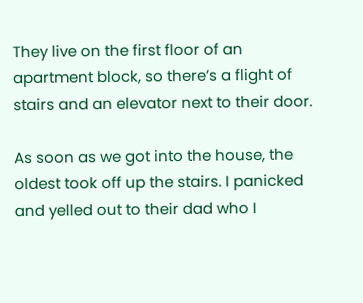They live on the first floor of an apartment block, so there’s a flight of stairs and an elevator next to their door.

As soon as we got into the house, the oldest took off up the stairs. I panicked and yelled out to their dad who I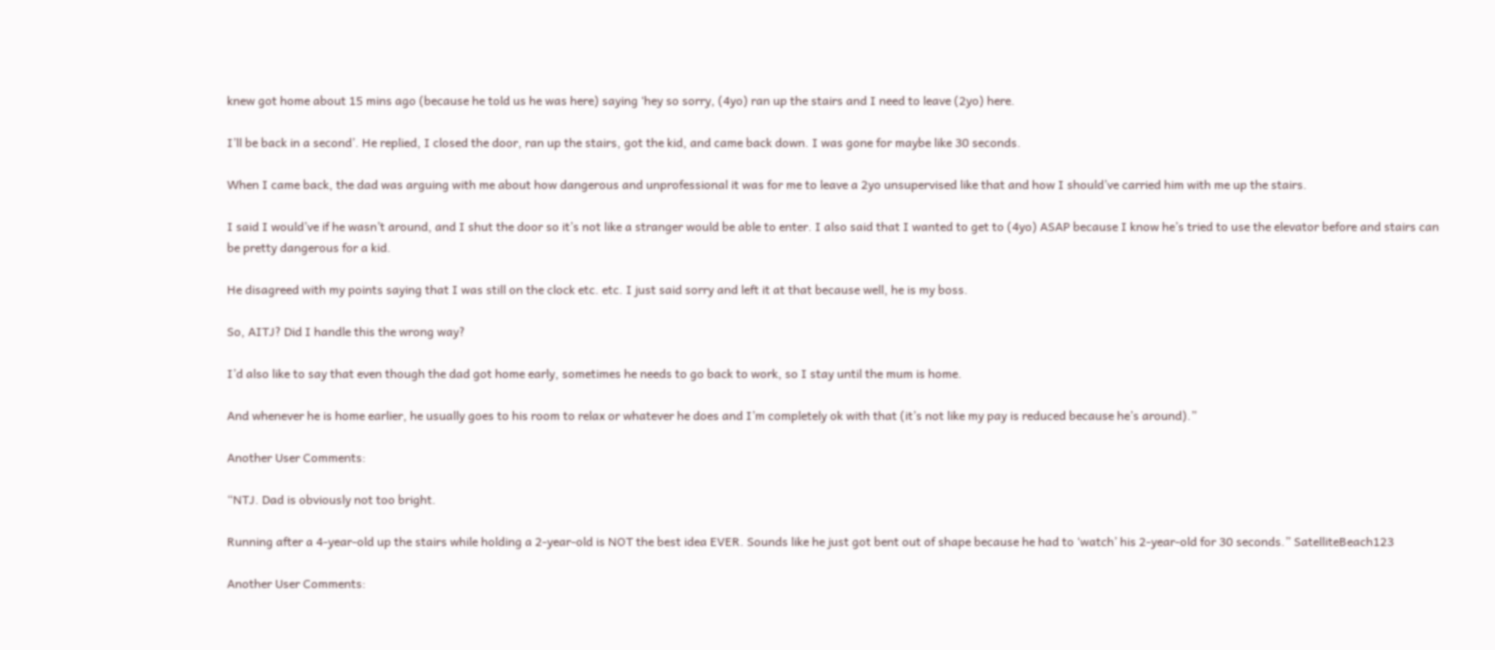knew got home about 15 mins ago (because he told us he was here) saying ‘hey so sorry, (4yo) ran up the stairs and I need to leave (2yo) here.

I’ll be back in a second’. He replied, I closed the door, ran up the stairs, got the kid, and came back down. I was gone for maybe like 30 seconds.

When I came back, the dad was arguing with me about how dangerous and unprofessional it was for me to leave a 2yo unsupervised like that and how I should’ve carried him with me up the stairs.

I said I would’ve if he wasn’t around, and I shut the door so it’s not like a stranger would be able to enter. I also said that I wanted to get to (4yo) ASAP because I know he’s tried to use the elevator before and stairs can be pretty dangerous for a kid.

He disagreed with my points saying that I was still on the clock etc. etc. I just said sorry and left it at that because well, he is my boss.

So, AITJ? Did I handle this the wrong way?

I’d also like to say that even though the dad got home early, sometimes he needs to go back to work, so I stay until the mum is home.

And whenever he is home earlier, he usually goes to his room to relax or whatever he does and I’m completely ok with that (it’s not like my pay is reduced because he’s around).”

Another User Comments:

“NTJ. Dad is obviously not too bright.

Running after a 4-year-old up the stairs while holding a 2-year-old is NOT the best idea EVER. Sounds like he just got bent out of shape because he had to ‘watch’ his 2-year-old for 30 seconds.” SatelliteBeach123

Another User Comments: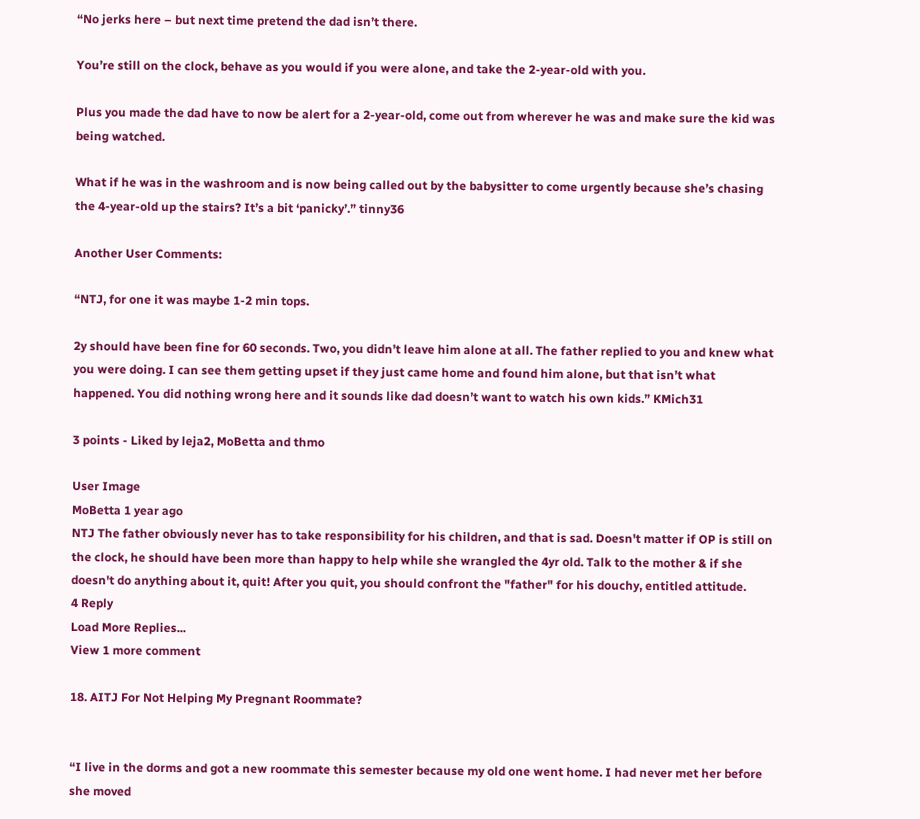“No jerks here – but next time pretend the dad isn’t there.

You’re still on the clock, behave as you would if you were alone, and take the 2-year-old with you.

Plus you made the dad have to now be alert for a 2-year-old, come out from wherever he was and make sure the kid was being watched.

What if he was in the washroom and is now being called out by the babysitter to come urgently because she’s chasing the 4-year-old up the stairs? It’s a bit ‘panicky’.” tinny36

Another User Comments:

“NTJ, for one it was maybe 1-2 min tops.

2y should have been fine for 60 seconds. Two, you didn’t leave him alone at all. The father replied to you and knew what you were doing. I can see them getting upset if they just came home and found him alone, but that isn’t what happened. You did nothing wrong here and it sounds like dad doesn’t want to watch his own kids.” KMich31

3 points - Liked by leja2, MoBetta and thmo

User Image
MoBetta 1 year ago
NTJ The father obviously never has to take responsibility for his children, and that is sad. Doesn't matter if OP is still on the clock, he should have been more than happy to help while she wrangled the 4yr old. Talk to the mother & if she doesn't do anything about it, quit! After you quit, you should confront the "father" for his douchy, entitled attitude.
4 Reply
Load More Replies...
View 1 more comment

18. AITJ For Not Helping My Pregnant Roommate?


“I live in the dorms and got a new roommate this semester because my old one went home. I had never met her before she moved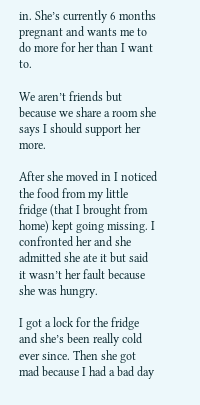in. She’s currently 6 months pregnant and wants me to do more for her than I want to.

We aren’t friends but because we share a room she says I should support her more.

After she moved in I noticed the food from my little fridge (that I brought from home) kept going missing. I confronted her and she admitted she ate it but said it wasn’t her fault because she was hungry.

I got a lock for the fridge and she’s been really cold ever since. Then she got mad because I had a bad day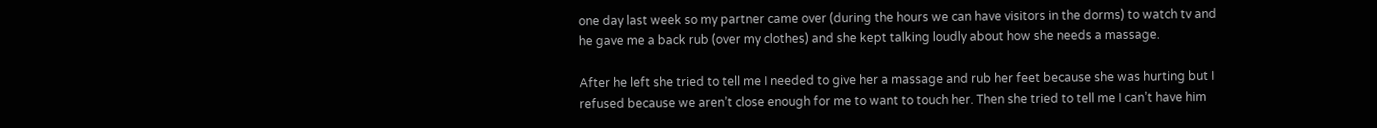one day last week so my partner came over (during the hours we can have visitors in the dorms) to watch tv and he gave me a back rub (over my clothes) and she kept talking loudly about how she needs a massage.

After he left she tried to tell me I needed to give her a massage and rub her feet because she was hurting but I refused because we aren’t close enough for me to want to touch her. Then she tried to tell me I can’t have him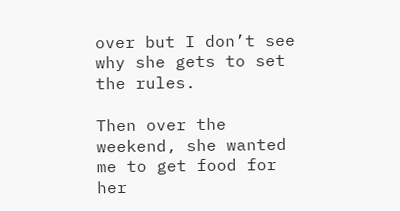over but I don’t see why she gets to set the rules.

Then over the weekend, she wanted me to get food for her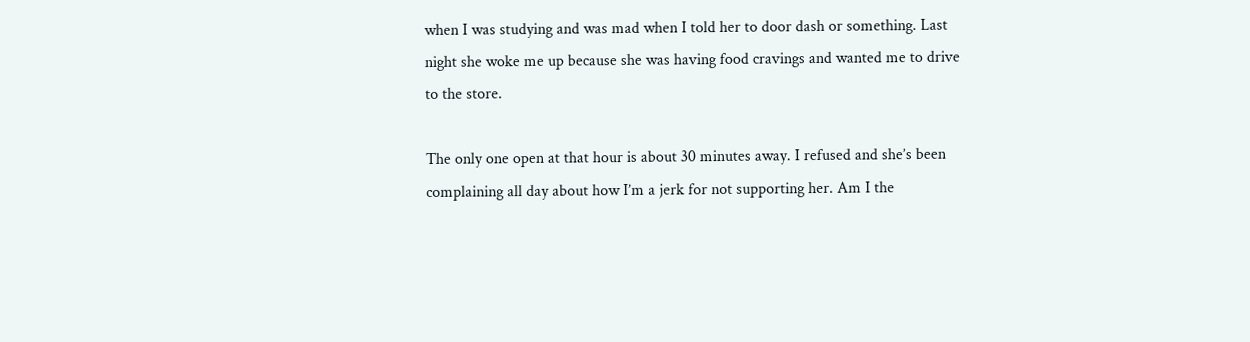when I was studying and was mad when I told her to door dash or something. Last night she woke me up because she was having food cravings and wanted me to drive to the store.

The only one open at that hour is about 30 minutes away. I refused and she’s been complaining all day about how I’m a jerk for not supporting her. Am I the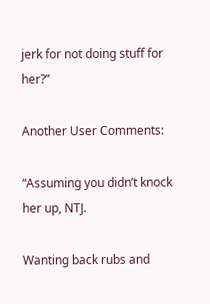jerk for not doing stuff for her?”

Another User Comments:

“Assuming you didn’t knock her up, NTJ.

Wanting back rubs and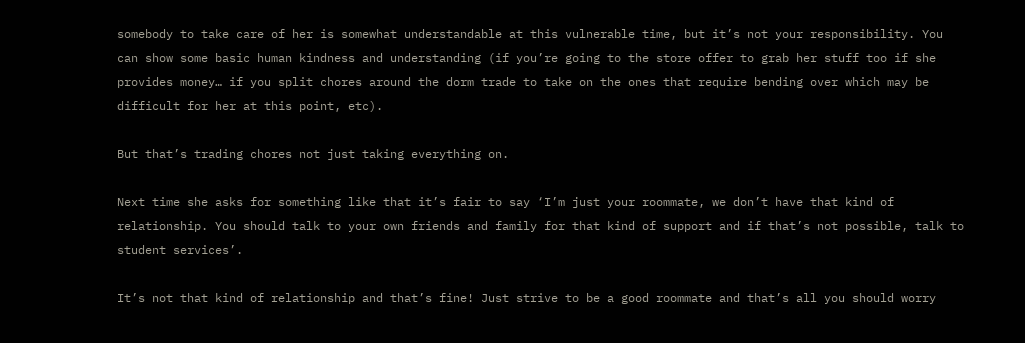somebody to take care of her is somewhat understandable at this vulnerable time, but it’s not your responsibility. You can show some basic human kindness and understanding (if you’re going to the store offer to grab her stuff too if she provides money… if you split chores around the dorm trade to take on the ones that require bending over which may be difficult for her at this point, etc).

But that’s trading chores not just taking everything on.

Next time she asks for something like that it’s fair to say ‘I’m just your roommate, we don’t have that kind of relationship. You should talk to your own friends and family for that kind of support and if that’s not possible, talk to student services’.

It’s not that kind of relationship and that’s fine! Just strive to be a good roommate and that’s all you should worry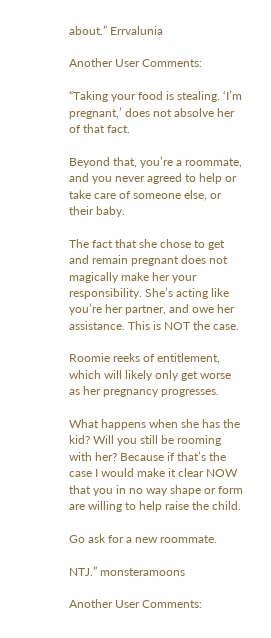about.” Errvalunia

Another User Comments:

“Taking your food is stealing. ‘I’m pregnant,’ does not absolve her of that fact.

Beyond that, you’re a roommate, and you never agreed to help or take care of someone else, or their baby.

The fact that she chose to get and remain pregnant does not magically make her your responsibility. She’s acting like you’re her partner, and owe her assistance. This is NOT the case.

Roomie reeks of entitlement, which will likely only get worse as her pregnancy progresses.

What happens when she has the kid? Will you still be rooming with her? Because if that’s the case I would make it clear NOW that you in no way shape or form are willing to help raise the child.

Go ask for a new roommate.

NTJ.” monsteramoons

Another User Comments: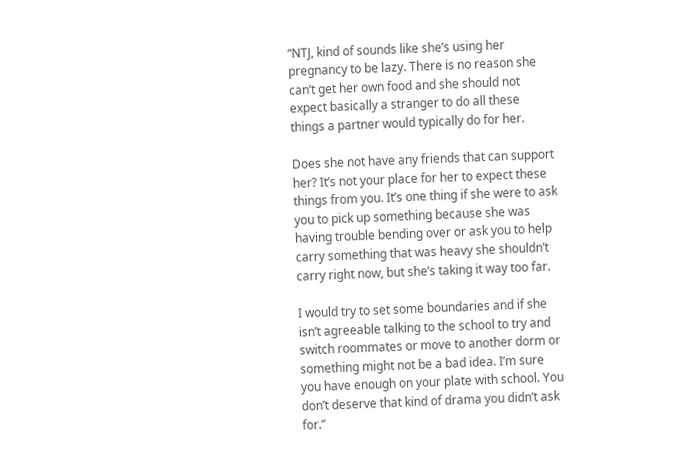“NTJ, kind of sounds like she’s using her pregnancy to be lazy. There is no reason she can’t get her own food and she should not expect basically a stranger to do all these things a partner would typically do for her.

Does she not have any friends that can support her? It’s not your place for her to expect these things from you. It’s one thing if she were to ask you to pick up something because she was having trouble bending over or ask you to help carry something that was heavy she shouldn’t carry right now, but she’s taking it way too far.

I would try to set some boundaries and if she isn’t agreeable talking to the school to try and switch roommates or move to another dorm or something might not be a bad idea. I’m sure you have enough on your plate with school. You don’t deserve that kind of drama you didn’t ask for.”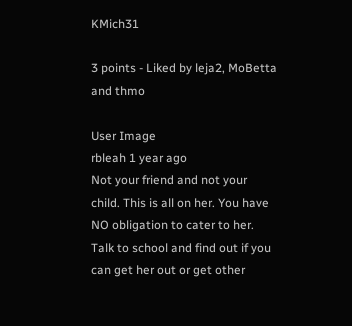KMich31

3 points - Liked by leja2, MoBetta and thmo

User Image
rbleah 1 year ago
Not your friend and not your child. This is all on her. You have NO obligation to cater to her. Talk to school and find out if you can get her out or get other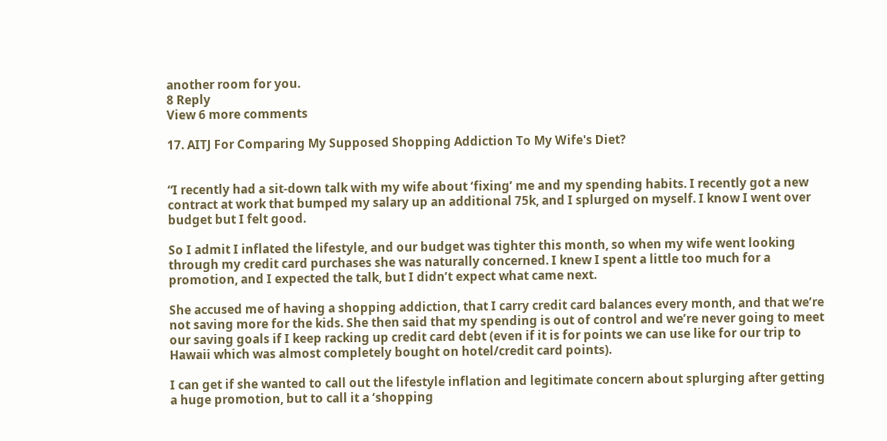another room for you.
8 Reply
View 6 more comments

17. AITJ For Comparing My Supposed Shopping Addiction To My Wife's Diet?


“I recently had a sit-down talk with my wife about ‘fixing’ me and my spending habits. I recently got a new contract at work that bumped my salary up an additional 75k, and I splurged on myself. I know I went over budget but I felt good.

So I admit I inflated the lifestyle, and our budget was tighter this month, so when my wife went looking through my credit card purchases she was naturally concerned. I knew I spent a little too much for a promotion, and I expected the talk, but I didn’t expect what came next.

She accused me of having a shopping addiction, that I carry credit card balances every month, and that we’re not saving more for the kids. She then said that my spending is out of control and we’re never going to meet our saving goals if I keep racking up credit card debt (even if it is for points we can use like for our trip to Hawaii which was almost completely bought on hotel/credit card points).

I can get if she wanted to call out the lifestyle inflation and legitimate concern about splurging after getting a huge promotion, but to call it a ‘shopping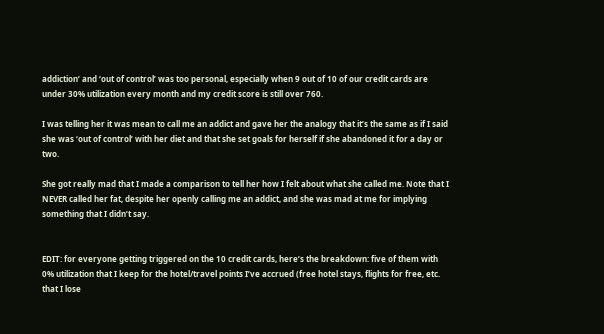addiction’ and ‘out of control’ was too personal, especially when 9 out of 10 of our credit cards are under 30% utilization every month and my credit score is still over 760.

I was telling her it was mean to call me an addict and gave her the analogy that it’s the same as if I said she was ‘out of control’ with her diet and that she set goals for herself if she abandoned it for a day or two.

She got really mad that I made a comparison to tell her how I felt about what she called me. Note that I NEVER called her fat, despite her openly calling me an addict, and she was mad at me for implying something that I didn’t say.


EDIT: for everyone getting triggered on the 10 credit cards, here’s the breakdown: five of them with 0% utilization that I keep for the hotel/travel points I’ve accrued (free hotel stays, flights for free, etc. that I lose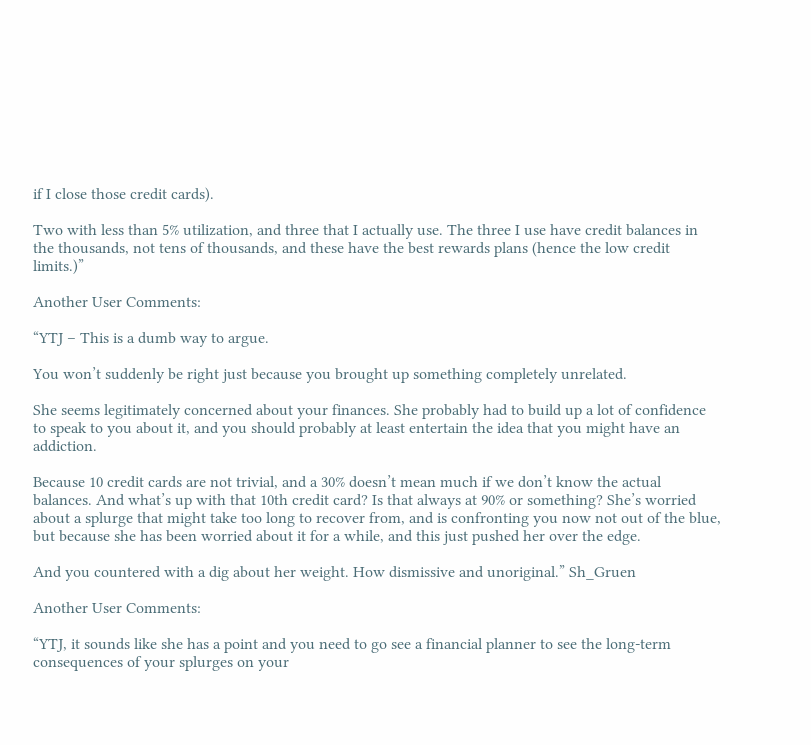if I close those credit cards).

Two with less than 5% utilization, and three that I actually use. The three I use have credit balances in the thousands, not tens of thousands, and these have the best rewards plans (hence the low credit limits.)”

Another User Comments:

“YTJ – This is a dumb way to argue.

You won’t suddenly be right just because you brought up something completely unrelated.

She seems legitimately concerned about your finances. She probably had to build up a lot of confidence to speak to you about it, and you should probably at least entertain the idea that you might have an addiction.

Because 10 credit cards are not trivial, and a 30% doesn’t mean much if we don’t know the actual balances. And what’s up with that 10th credit card? Is that always at 90% or something? She’s worried about a splurge that might take too long to recover from, and is confronting you now not out of the blue, but because she has been worried about it for a while, and this just pushed her over the edge.

And you countered with a dig about her weight. How dismissive and unoriginal.” Sh_Gruen

Another User Comments:

“YTJ, it sounds like she has a point and you need to go see a financial planner to see the long-term consequences of your splurges on your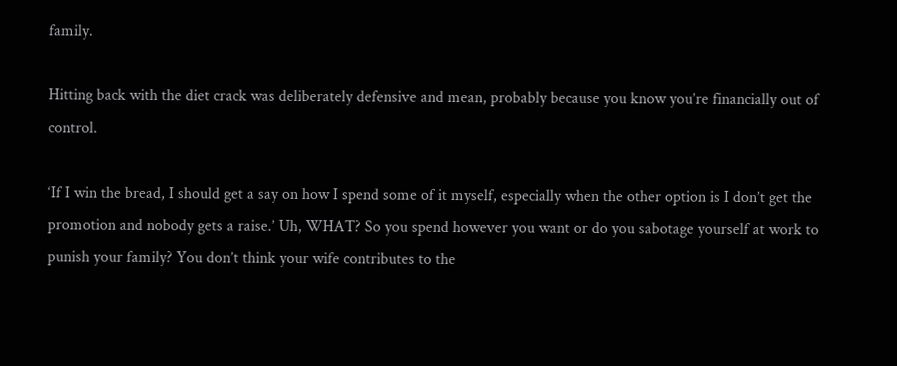family.

Hitting back with the diet crack was deliberately defensive and mean, probably because you know you’re financially out of control.

‘If I win the bread, I should get a say on how I spend some of it myself, especially when the other option is I don’t get the promotion and nobody gets a raise.’ Uh, WHAT? So you spend however you want or do you sabotage yourself at work to punish your family? You don’t think your wife contributes to the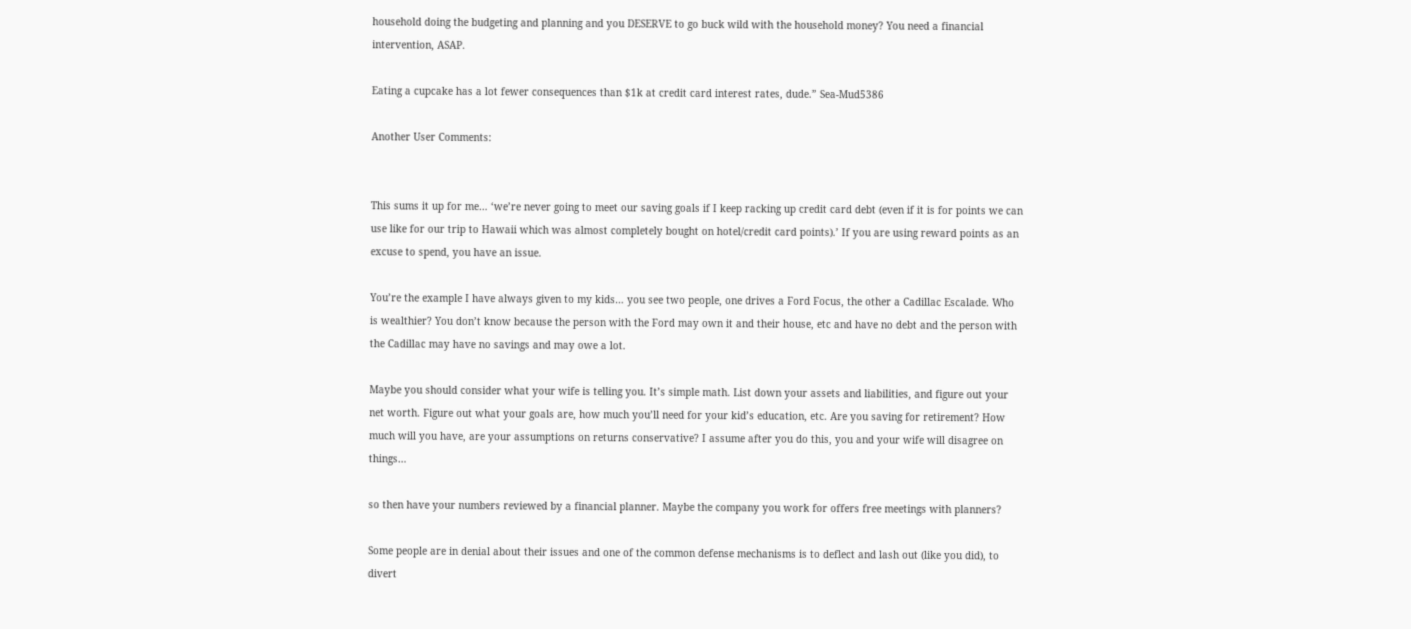household doing the budgeting and planning and you DESERVE to go buck wild with the household money? You need a financial intervention, ASAP.

Eating a cupcake has a lot fewer consequences than $1k at credit card interest rates, dude.” Sea-Mud5386

Another User Comments:


This sums it up for me… ‘we’re never going to meet our saving goals if I keep racking up credit card debt (even if it is for points we can use like for our trip to Hawaii which was almost completely bought on hotel/credit card points).’ If you are using reward points as an excuse to spend, you have an issue.

You’re the example I have always given to my kids… you see two people, one drives a Ford Focus, the other a Cadillac Escalade. Who is wealthier? You don’t know because the person with the Ford may own it and their house, etc and have no debt and the person with the Cadillac may have no savings and may owe a lot.

Maybe you should consider what your wife is telling you. It’s simple math. List down your assets and liabilities, and figure out your net worth. Figure out what your goals are, how much you’ll need for your kid’s education, etc. Are you saving for retirement? How much will you have, are your assumptions on returns conservative? I assume after you do this, you and your wife will disagree on things…

so then have your numbers reviewed by a financial planner. Maybe the company you work for offers free meetings with planners?

Some people are in denial about their issues and one of the common defense mechanisms is to deflect and lash out (like you did), to divert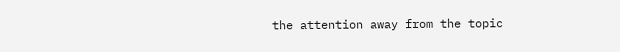the attention away from the topic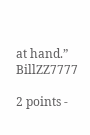at hand.” BillZZ7777

2 points -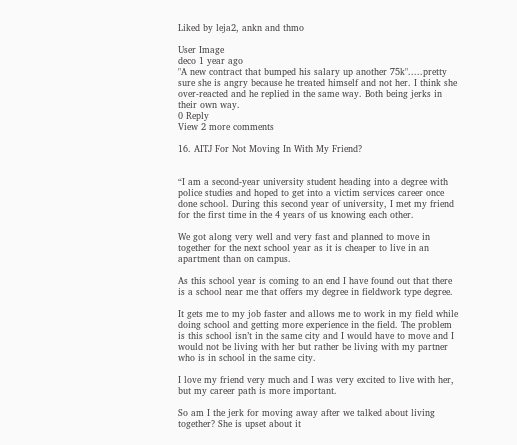Liked by leja2, ankn and thmo

User Image
deco 1 year ago
"A new contract that bumped his salary up another 75k".....pretty sure she is angry because he treated himself and not her. I think she over-reacted and he replied in the same way. Both being jerks in their own way.
0 Reply
View 2 more comments

16. AITJ For Not Moving In With My Friend?


“I am a second-year university student heading into a degree with police studies and hoped to get into a victim services career once done school. During this second year of university, I met my friend for the first time in the 4 years of us knowing each other.

We got along very well and very fast and planned to move in together for the next school year as it is cheaper to live in an apartment than on campus.

As this school year is coming to an end I have found out that there is a school near me that offers my degree in fieldwork type degree.

It gets me to my job faster and allows me to work in my field while doing school and getting more experience in the field. The problem is this school isn’t in the same city and I would have to move and I would not be living with her but rather be living with my partner who is in school in the same city.

I love my friend very much and I was very excited to live with her, but my career path is more important.

So am I the jerk for moving away after we talked about living together? She is upset about it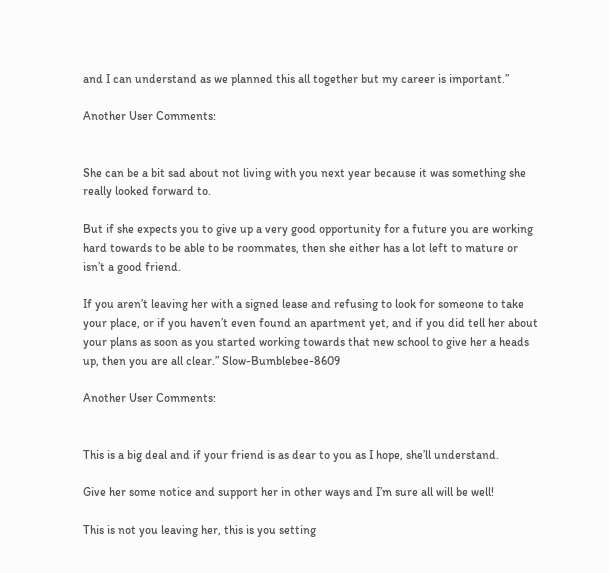and I can understand as we planned this all together but my career is important.”

Another User Comments:


She can be a bit sad about not living with you next year because it was something she really looked forward to.

But if she expects you to give up a very good opportunity for a future you are working hard towards to be able to be roommates, then she either has a lot left to mature or isn’t a good friend.

If you aren’t leaving her with a signed lease and refusing to look for someone to take your place, or if you haven’t even found an apartment yet, and if you did tell her about your plans as soon as you started working towards that new school to give her a heads up, then you are all clear.” Slow-Bumblebee-8609

Another User Comments:


This is a big deal and if your friend is as dear to you as I hope, she’ll understand.

Give her some notice and support her in other ways and I’m sure all will be well!

This is not you leaving her, this is you setting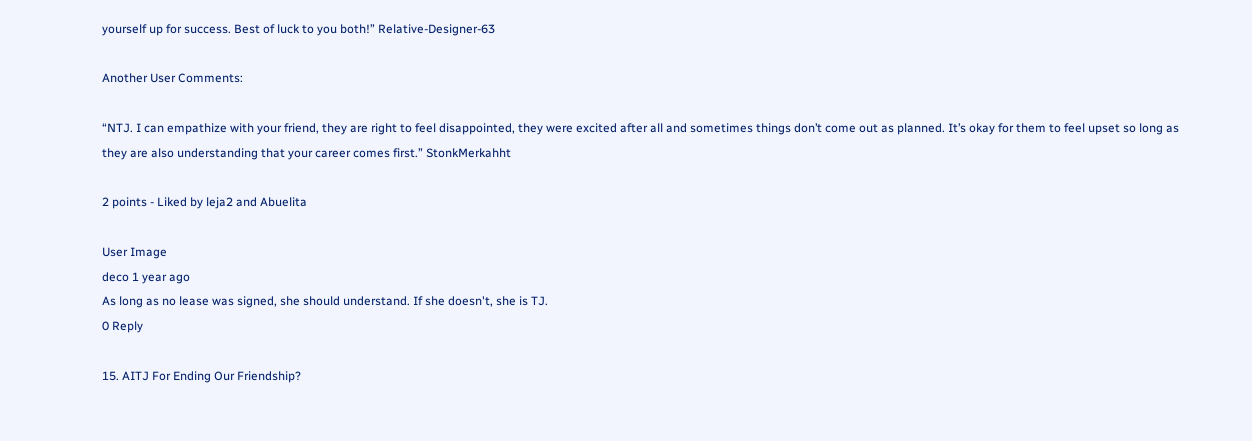yourself up for success. Best of luck to you both!” Relative-Designer-63

Another User Comments:

“NTJ. I can empathize with your friend, they are right to feel disappointed, they were excited after all and sometimes things don’t come out as planned. It’s okay for them to feel upset so long as they are also understanding that your career comes first.” StonkMerkahht

2 points - Liked by leja2 and Abuelita

User Image
deco 1 year ago
As long as no lease was signed, she should understand. If she doesn't, she is TJ.
0 Reply

15. AITJ For Ending Our Friendship?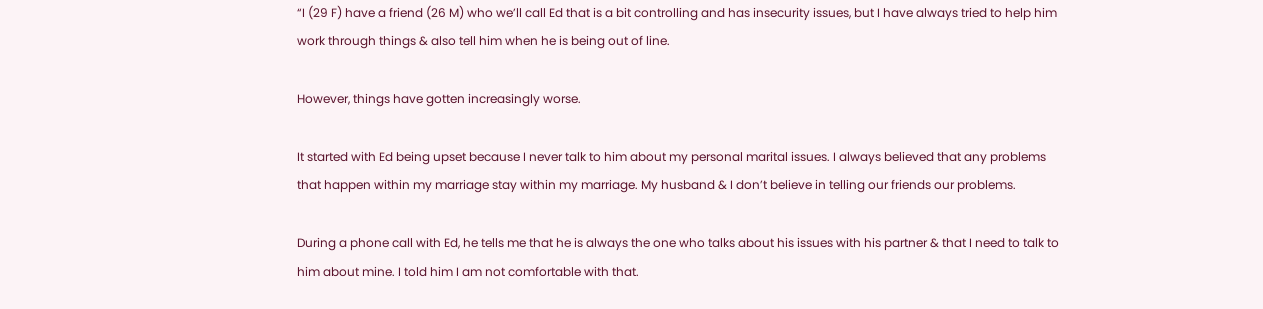“I (29 F) have a friend (26 M) who we’ll call Ed that is a bit controlling and has insecurity issues, but I have always tried to help him work through things & also tell him when he is being out of line.

However, things have gotten increasingly worse.

It started with Ed being upset because I never talk to him about my personal marital issues. I always believed that any problems that happen within my marriage stay within my marriage. My husband & I don’t believe in telling our friends our problems.

During a phone call with Ed, he tells me that he is always the one who talks about his issues with his partner & that I need to talk to him about mine. I told him I am not comfortable with that.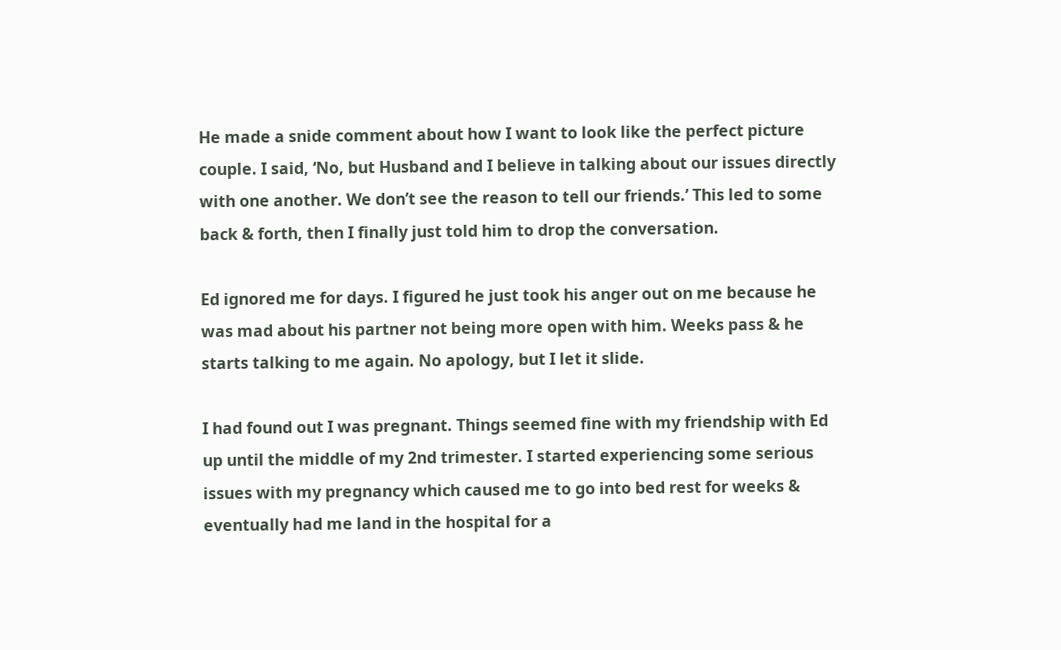He made a snide comment about how I want to look like the perfect picture couple. I said, ‘No, but Husband and I believe in talking about our issues directly with one another. We don’t see the reason to tell our friends.’ This led to some back & forth, then I finally just told him to drop the conversation.

Ed ignored me for days. I figured he just took his anger out on me because he was mad about his partner not being more open with him. Weeks pass & he starts talking to me again. No apology, but I let it slide.

I had found out I was pregnant. Things seemed fine with my friendship with Ed up until the middle of my 2nd trimester. I started experiencing some serious issues with my pregnancy which caused me to go into bed rest for weeks & eventually had me land in the hospital for a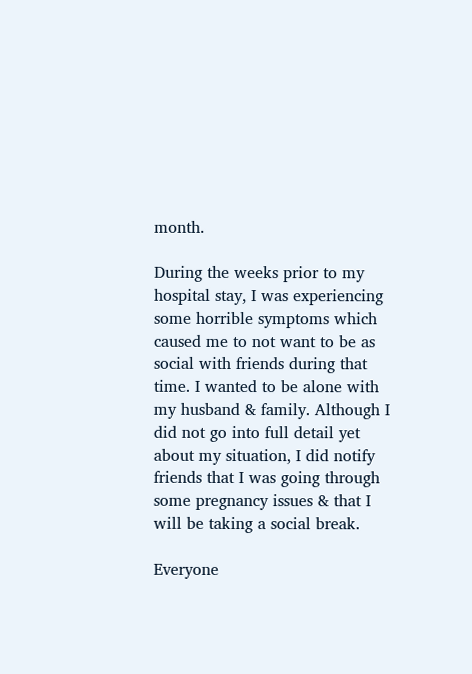month.

During the weeks prior to my hospital stay, I was experiencing some horrible symptoms which caused me to not want to be as social with friends during that time. I wanted to be alone with my husband & family. Although I did not go into full detail yet about my situation, I did notify friends that I was going through some pregnancy issues & that I will be taking a social break.

Everyone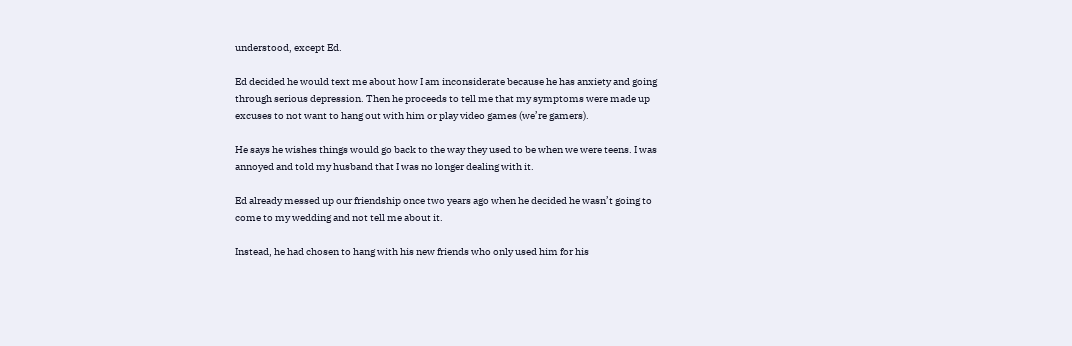understood, except Ed.

Ed decided he would text me about how I am inconsiderate because he has anxiety and going through serious depression. Then he proceeds to tell me that my symptoms were made up excuses to not want to hang out with him or play video games (we’re gamers).

He says he wishes things would go back to the way they used to be when we were teens. I was annoyed and told my husband that I was no longer dealing with it.

Ed already messed up our friendship once two years ago when he decided he wasn’t going to come to my wedding and not tell me about it.

Instead, he had chosen to hang with his new friends who only used him for his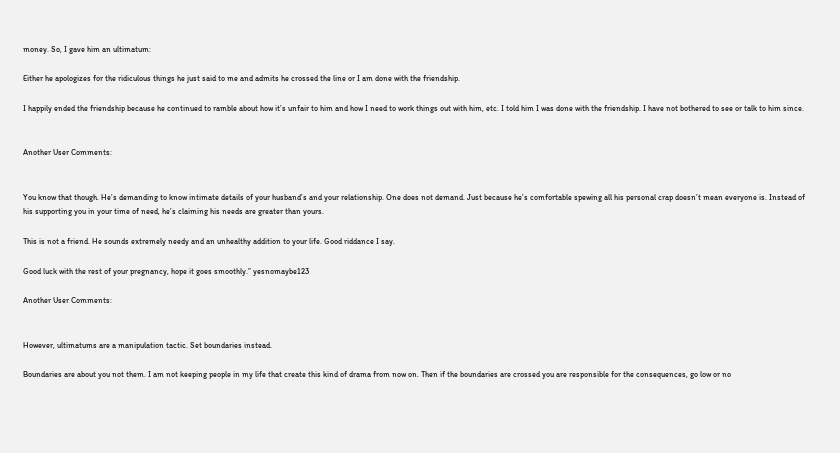money. So, I gave him an ultimatum:

Either he apologizes for the ridiculous things he just said to me and admits he crossed the line or I am done with the friendship.

I happily ended the friendship because he continued to ramble about how it’s unfair to him and how I need to work things out with him, etc. I told him I was done with the friendship. I have not bothered to see or talk to him since.


Another User Comments:


You know that though. He’s demanding to know intimate details of your husband’s and your relationship. One does not demand. Just because he’s comfortable spewing all his personal crap doesn’t mean everyone is. Instead of his supporting you in your time of need, he’s claiming his needs are greater than yours.

This is not a friend. He sounds extremely needy and an unhealthy addition to your life. Good riddance I say.

Good luck with the rest of your pregnancy, hope it goes smoothly.” yesnomaybe123

Another User Comments:


However, ultimatums are a manipulation tactic. Set boundaries instead.

Boundaries are about you not them. I am not keeping people in my life that create this kind of drama from now on. Then if the boundaries are crossed you are responsible for the consequences, go low or no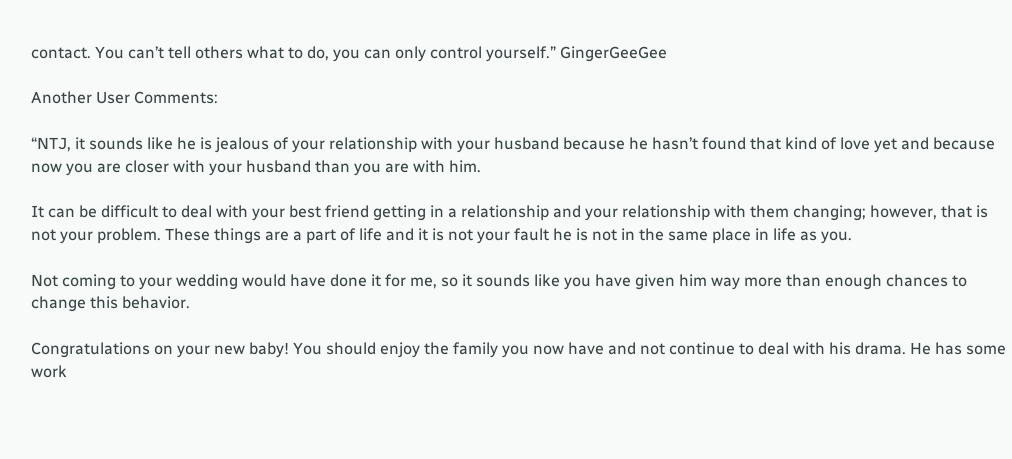contact. You can’t tell others what to do, you can only control yourself.” GingerGeeGee

Another User Comments:

“NTJ, it sounds like he is jealous of your relationship with your husband because he hasn’t found that kind of love yet and because now you are closer with your husband than you are with him.

It can be difficult to deal with your best friend getting in a relationship and your relationship with them changing; however, that is not your problem. These things are a part of life and it is not your fault he is not in the same place in life as you.

Not coming to your wedding would have done it for me, so it sounds like you have given him way more than enough chances to change this behavior.

Congratulations on your new baby! You should enjoy the family you now have and not continue to deal with his drama. He has some work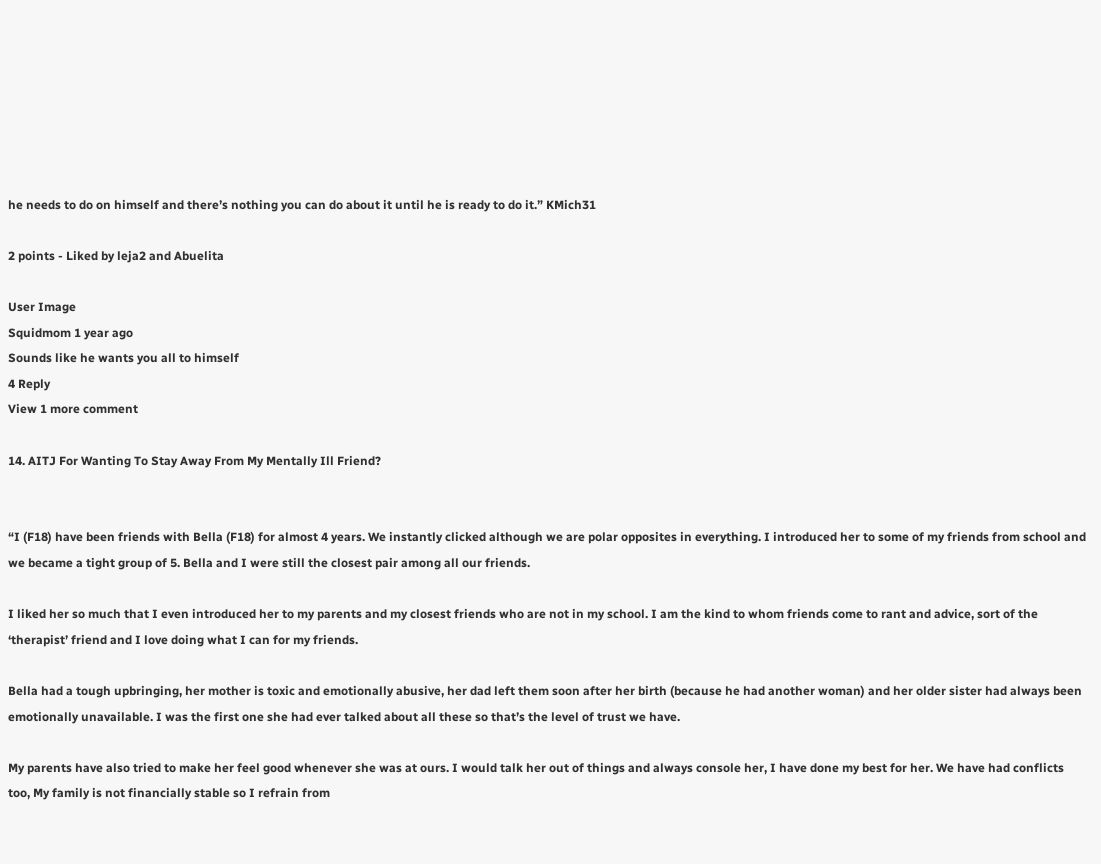he needs to do on himself and there’s nothing you can do about it until he is ready to do it.” KMich31

2 points - Liked by leja2 and Abuelita

User Image
Squidmom 1 year ago
Sounds like he wants you all to himself
4 Reply
View 1 more comment

14. AITJ For Wanting To Stay Away From My Mentally Ill Friend?


“I (F18) have been friends with Bella (F18) for almost 4 years. We instantly clicked although we are polar opposites in everything. I introduced her to some of my friends from school and we became a tight group of 5. Bella and I were still the closest pair among all our friends.

I liked her so much that I even introduced her to my parents and my closest friends who are not in my school. I am the kind to whom friends come to rant and advice, sort of the ‘therapist’ friend and I love doing what I can for my friends.

Bella had a tough upbringing, her mother is toxic and emotionally abusive, her dad left them soon after her birth (because he had another woman) and her older sister had always been emotionally unavailable. I was the first one she had ever talked about all these so that’s the level of trust we have.

My parents have also tried to make her feel good whenever she was at ours. I would talk her out of things and always console her, I have done my best for her. We have had conflicts too, My family is not financially stable so I refrain from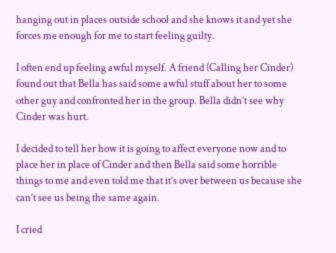hanging out in places outside school and she knows it and yet she forces me enough for me to start feeling guilty.

I often end up feeling awful myself. A friend (Calling her Cinder) found out that Bella has said some awful stuff about her to some other guy and confronted her in the group. Bella didn’t see why Cinder was hurt.

I decided to tell her how it is going to affect everyone now and to place her in place of Cinder and then Bella said some horrible things to me and even told me that it’s over between us because she can’t see us being the same again.

I cried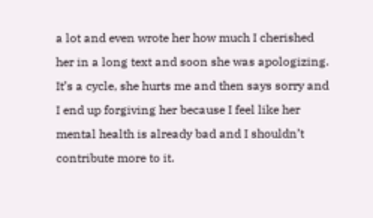a lot and even wrote her how much I cherished her in a long text and soon she was apologizing. It’s a cycle, she hurts me and then says sorry and I end up forgiving her because I feel like her mental health is already bad and I shouldn’t contribute more to it.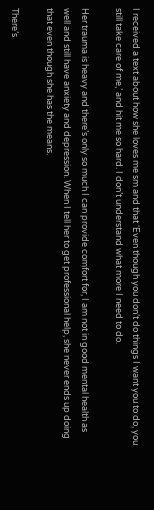I received a text about how she loves me sm and that ‘Even though you don’t do things I want you to do, you still take care of me,’ and hit me so hard. I don’t understand what more I need to do.

Her trauma is heavy and there’s only so much I can provide comfort for, I am not in good mental health as well and still have anxiety and depression. When I tell her to get professional help, she never ends up doing that even though she has the means.

There’s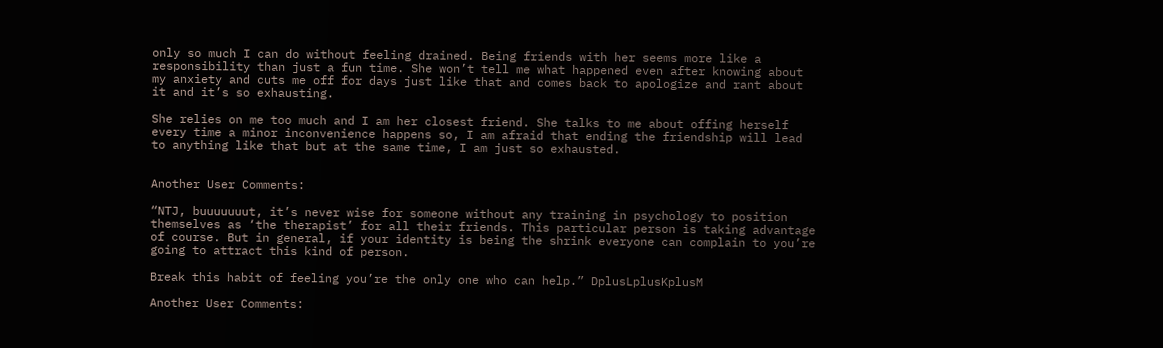only so much I can do without feeling drained. Being friends with her seems more like a responsibility than just a fun time. She won’t tell me what happened even after knowing about my anxiety and cuts me off for days just like that and comes back to apologize and rant about it and it’s so exhausting.

She relies on me too much and I am her closest friend. She talks to me about offing herself every time a minor inconvenience happens so, I am afraid that ending the friendship will lead to anything like that but at the same time, I am just so exhausted.


Another User Comments:

“NTJ, buuuuuuut, it’s never wise for someone without any training in psychology to position themselves as ‘the therapist’ for all their friends. This particular person is taking advantage of course. But in general, if your identity is being the shrink everyone can complain to you’re going to attract this kind of person.

Break this habit of feeling you’re the only one who can help.” DplusLplusKplusM

Another User Comments: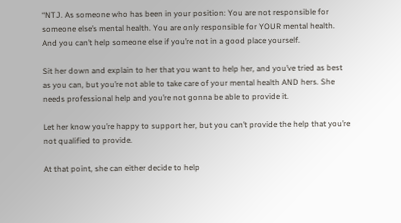“NTJ. As someone who has been in your position: You are not responsible for someone else’s mental health. You are only responsible for YOUR mental health. And you can’t help someone else if you’re not in a good place yourself.

Sit her down and explain to her that you want to help her, and you’ve tried as best as you can, but you’re not able to take care of your mental health AND hers. She needs professional help and you’re not gonna be able to provide it.

Let her know you’re happy to support her, but you can’t provide the help that you’re not qualified to provide.

At that point, she can either decide to help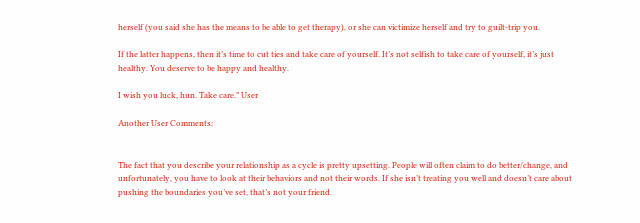herself (you said she has the means to be able to get therapy), or she can victimize herself and try to guilt-trip you.

If the latter happens, then it’s time to cut ties and take care of yourself. It’s not selfish to take care of yourself, it’s just healthy. You deserve to be happy and healthy.

I wish you luck, hun. Take care.” User

Another User Comments:


The fact that you describe your relationship as a cycle is pretty upsetting. People will often claim to do better/change, and unfortunately, you have to look at their behaviors and not their words. If she isn’t treating you well and doesn’t care about pushing the boundaries you’ve set, that’s not your friend.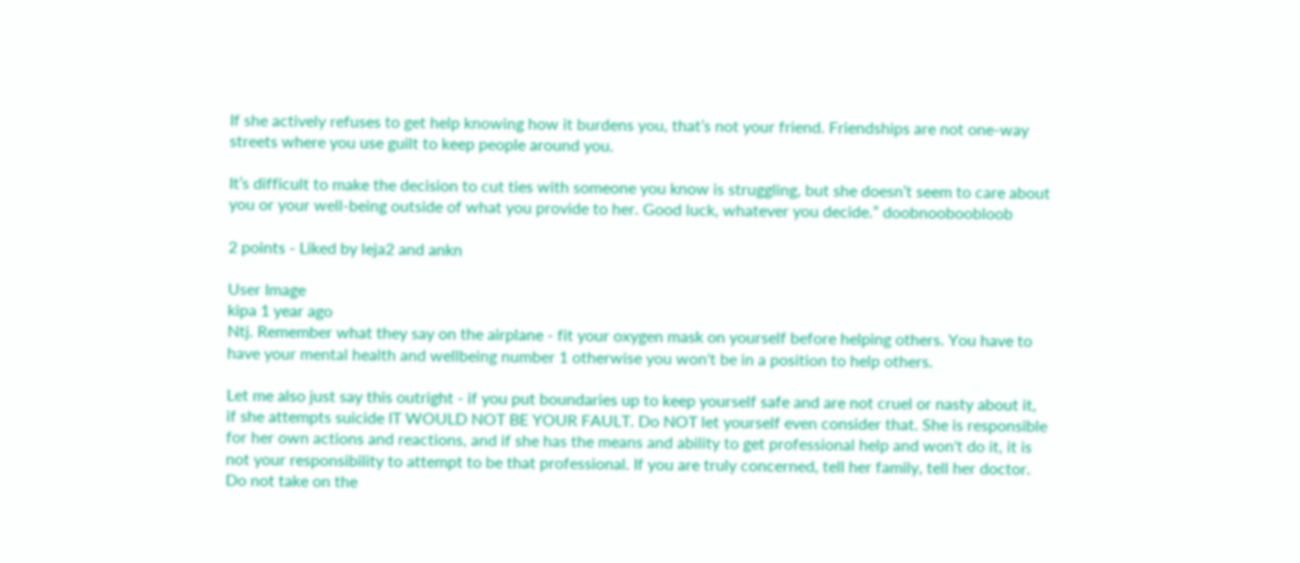If she actively refuses to get help knowing how it burdens you, that’s not your friend. Friendships are not one-way streets where you use guilt to keep people around you.

It’s difficult to make the decision to cut ties with someone you know is struggling, but she doesn’t seem to care about you or your well-being outside of what you provide to her. Good luck, whatever you decide.” doobnooboobloob

2 points - Liked by leja2 and ankn

User Image
kipa 1 year ago
Ntj. Remember what they say on the airplane - fit your oxygen mask on yourself before helping others. You have to have your mental health and wellbeing number 1 otherwise you won't be in a position to help others.

Let me also just say this outright - if you put boundaries up to keep yourself safe and are not cruel or nasty about it,
if she attempts suicide IT WOULD NOT BE YOUR FAULT. Do NOT let yourself even consider that. She is responsible for her own actions and reactions, and if she has the means and ability to get professional help and won't do it, it is not your responsibility to attempt to be that professional. If you are truly concerned, tell her family, tell her doctor. Do not take on the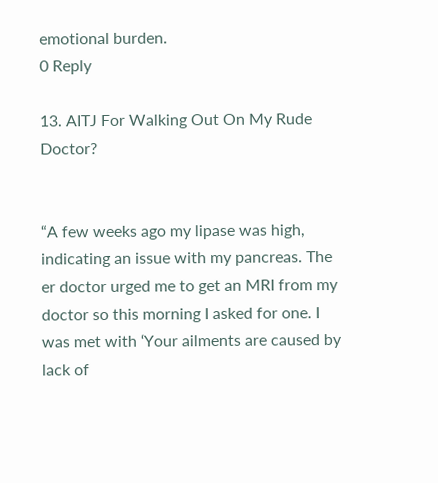emotional burden.
0 Reply

13. AITJ For Walking Out On My Rude Doctor?


“A few weeks ago my lipase was high, indicating an issue with my pancreas. The er doctor urged me to get an MRI from my doctor so this morning I asked for one. I was met with ‘Your ailments are caused by lack of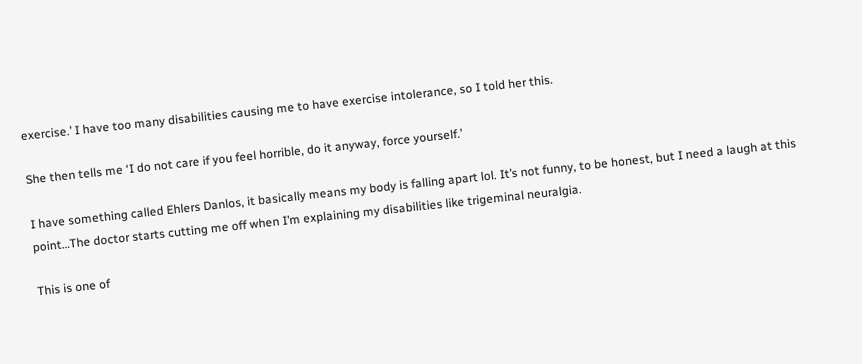exercise.’ I have too many disabilities causing me to have exercise intolerance, so I told her this.

She then tells me ‘I do not care if you feel horrible, do it anyway, force yourself.’

I have something called Ehlers Danlos, it basically means my body is falling apart lol. It’s not funny, to be honest, but I need a laugh at this point…The doctor starts cutting me off when I’m explaining my disabilities like trigeminal neuralgia.

This is one of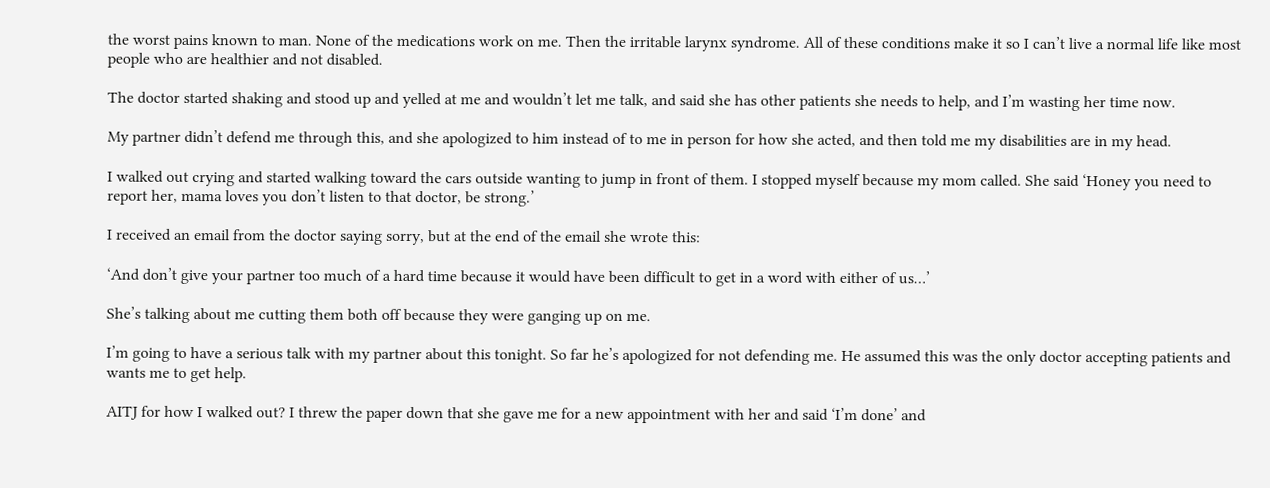the worst pains known to man. None of the medications work on me. Then the irritable larynx syndrome. All of these conditions make it so I can’t live a normal life like most people who are healthier and not disabled.

The doctor started shaking and stood up and yelled at me and wouldn’t let me talk, and said she has other patients she needs to help, and I’m wasting her time now.

My partner didn’t defend me through this, and she apologized to him instead of to me in person for how she acted, and then told me my disabilities are in my head.

I walked out crying and started walking toward the cars outside wanting to jump in front of them. I stopped myself because my mom called. She said ‘Honey you need to report her, mama loves you don’t listen to that doctor, be strong.’

I received an email from the doctor saying sorry, but at the end of the email she wrote this:

‘And don’t give your partner too much of a hard time because it would have been difficult to get in a word with either of us…’

She’s talking about me cutting them both off because they were ganging up on me.

I’m going to have a serious talk with my partner about this tonight. So far he’s apologized for not defending me. He assumed this was the only doctor accepting patients and wants me to get help.

AITJ for how I walked out? I threw the paper down that she gave me for a new appointment with her and said ‘I’m done’ and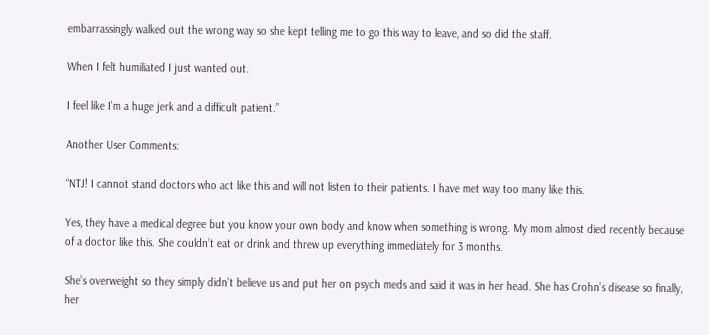embarrassingly walked out the wrong way so she kept telling me to go this way to leave, and so did the staff.

When I felt humiliated I just wanted out.

I feel like I’m a huge jerk and a difficult patient.”

Another User Comments:

“NTJ! I cannot stand doctors who act like this and will not listen to their patients. I have met way too many like this.

Yes, they have a medical degree but you know your own body and know when something is wrong. My mom almost died recently because of a doctor like this. She couldn’t eat or drink and threw up everything immediately for 3 months.

She’s overweight so they simply didn’t believe us and put her on psych meds and said it was in her head. She has Crohn’s disease so finally, her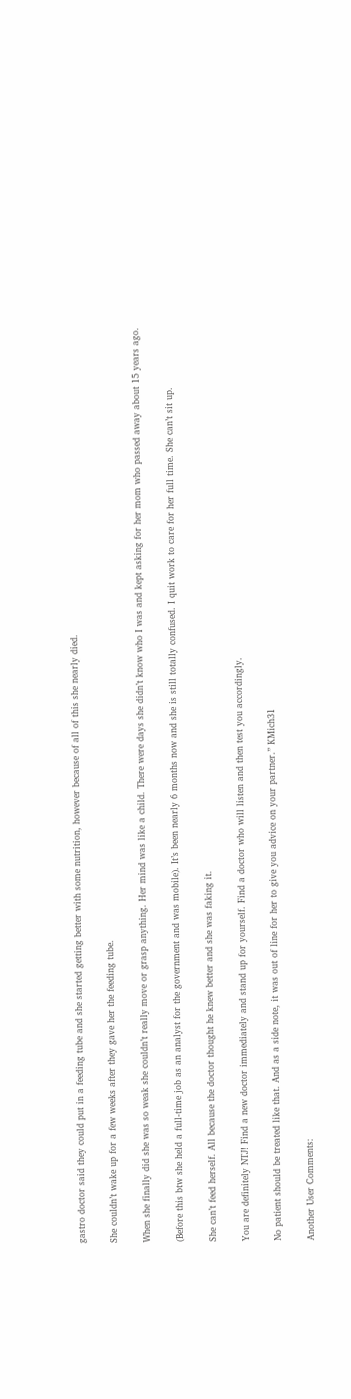gastro doctor said they could put in a feeding tube and she started getting better with some nutrition, however because of all of this she nearly died.

She couldn’t wake up for a few weeks after they gave her the feeding tube.

When she finally did she was so weak she couldn’t really move or grasp anything. Her mind was like a child. There were days she didn’t know who I was and kept asking for her mom who passed away about 15 years ago.

(Before this btw she held a full-time job as an analyst for the government and was mobile). It’s been nearly 6 months now and she is still totally confused. I quit work to care for her full time. She can’t sit up.

She can’t feed herself. All because the doctor thought he knew better and she was faking it.

You are definitely NTJ! Find a new doctor immediately and stand up for yourself. Find a doctor who will listen and then test you accordingly.

No patient should be treated like that. And as a side note, it was out of line for her to give you advice on your partner.” KMich31

Another User Comments: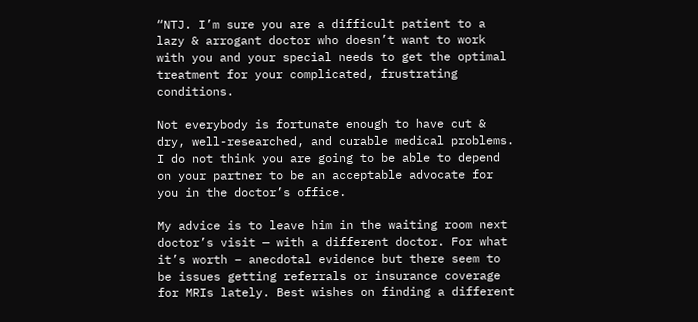“NTJ. I’m sure you are a difficult patient to a lazy & arrogant doctor who doesn’t want to work with you and your special needs to get the optimal treatment for your complicated, frustrating conditions.

Not everybody is fortunate enough to have cut & dry, well-researched, and curable medical problems. I do not think you are going to be able to depend on your partner to be an acceptable advocate for you in the doctor’s office.

My advice is to leave him in the waiting room next doctor’s visit — with a different doctor. For what it’s worth – anecdotal evidence but there seem to be issues getting referrals or insurance coverage for MRIs lately. Best wishes on finding a different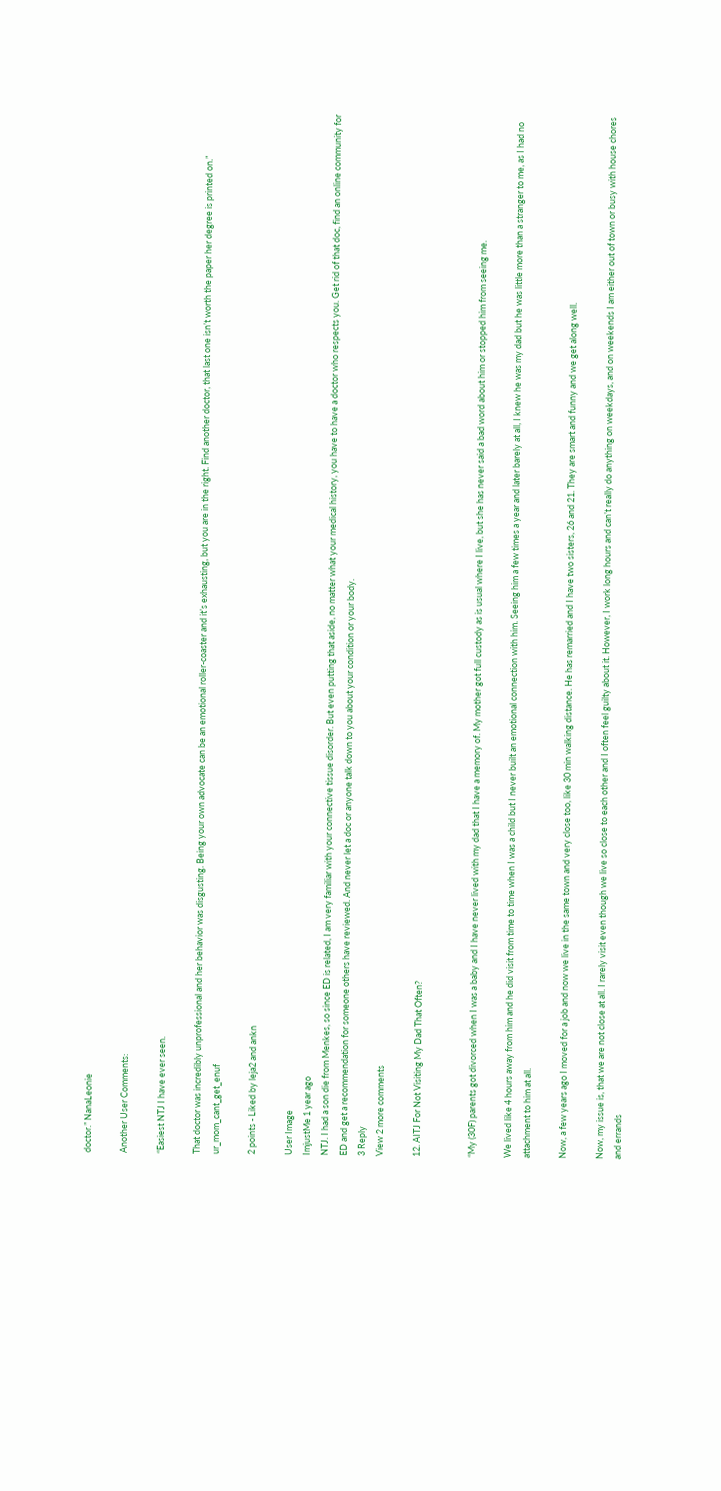doctor.” NanaLeonie

Another User Comments:

“Easiest NTJ I have ever seen.

That doctor was incredibly unprofessional and her behavior was disgusting. Being your own advocate can be an emotional roller-coaster and it’s exhausting, but you are in the right. Find another doctor, that last one isn’t worth the paper her degree is printed on.” ur_mom_cant_get_enuf

2 points - Liked by leja2 and ankn

User Image
ImjustMe 1 year ago
NTJ. I had a son die from Menkes, so since ED is related, I am very familiar with your connective tissue disorder. But even putting that aside, no matter what your medical history, you have to have a doctor who respects you. Get rid of that doc, find an online community for ED and get a recommendation for someone others have reviewed. And never let a doc or anyone talk down to you about your condition or your body.
3 Reply
View 2 more comments

12. AITJ For Not Visiting My Dad That Often?


“My (30F) parents got divorced when I was a baby and I have never lived with my dad that I have a memory of. My mother got full custody as is usual where I live, but she has never said a bad word about him or stopped him from seeing me.

We lived like 4 hours away from him and he did visit from time to time when I was a child but I never built an emotional connection with him. Seeing him a few times a year and later barely at all, I knew he was my dad but he was little more than a stranger to me, as I had no attachment to him at all.

Now, a few years ago I moved for a job and now we live in the same town and very close too, like 30 min walking distance. He has remarried and I have two sisters, 26 and 21. They are smart and funny and we get along well.

Now, my issue is, that we are not close at all. I rarely visit even though we live so close to each other and I often feel guilty about it. However, I work long hours and can’t really do anything on weekdays, and on weekends I am either out of town or busy with house chores and errands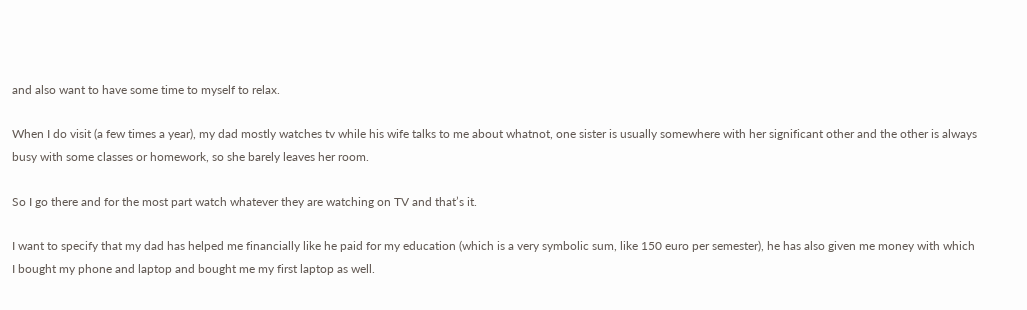and also want to have some time to myself to relax.

When I do visit (a few times a year), my dad mostly watches tv while his wife talks to me about whatnot, one sister is usually somewhere with her significant other and the other is always busy with some classes or homework, so she barely leaves her room.

So I go there and for the most part watch whatever they are watching on TV and that’s it.

I want to specify that my dad has helped me financially like he paid for my education (which is a very symbolic sum, like 150 euro per semester), he has also given me money with which I bought my phone and laptop and bought me my first laptop as well.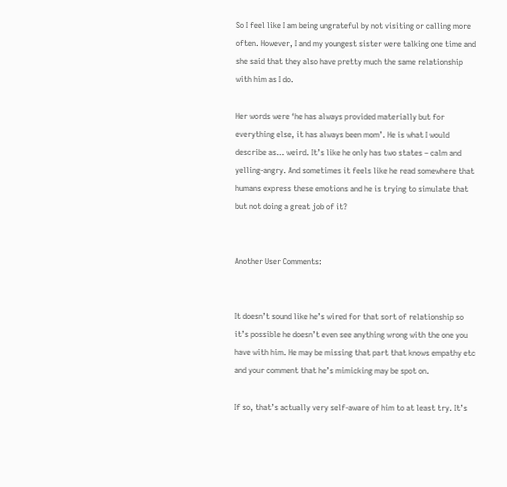So I feel like I am being ungrateful by not visiting or calling more often. However, I and my youngest sister were talking one time and she said that they also have pretty much the same relationship with him as I do.

Her words were ‘he has always provided materially but for everything else, it has always been mom’. He is what I would describe as… weird. It’s like he only has two states – calm and yelling-angry. And sometimes it feels like he read somewhere that humans express these emotions and he is trying to simulate that but not doing a great job of it?


Another User Comments:


It doesn’t sound like he’s wired for that sort of relationship so it’s possible he doesn’t even see anything wrong with the one you have with him. He may be missing that part that knows empathy etc and your comment that he’s mimicking may be spot on.

If so, that’s actually very self-aware of him to at least try. It’s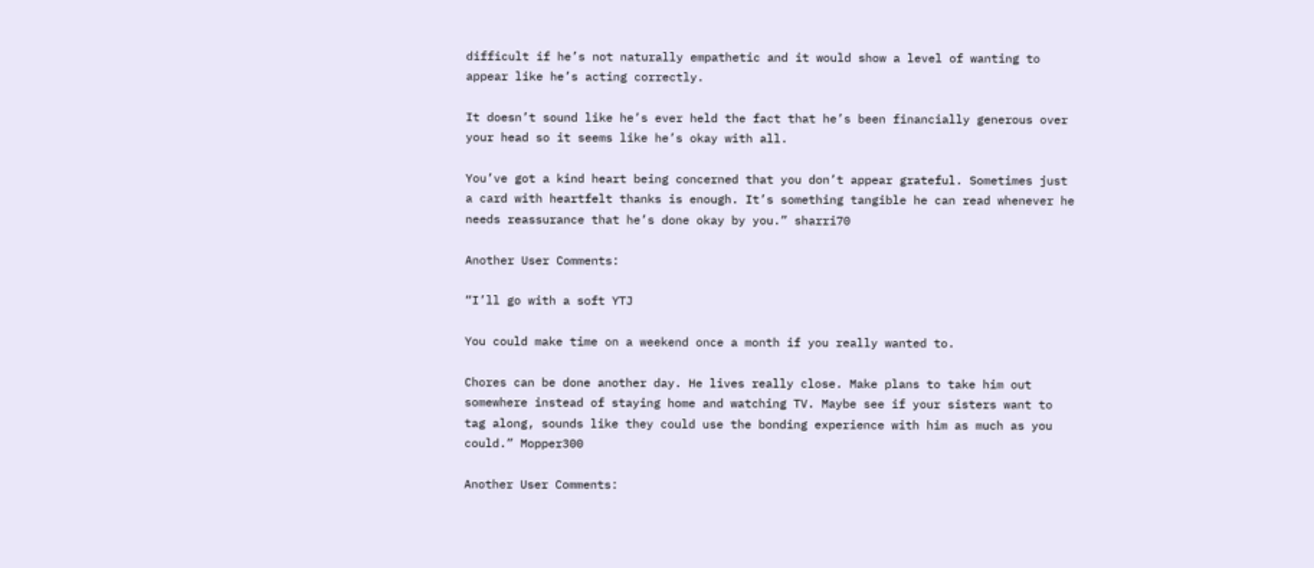difficult if he’s not naturally empathetic and it would show a level of wanting to appear like he’s acting correctly.

It doesn’t sound like he’s ever held the fact that he’s been financially generous over your head so it seems like he’s okay with all.

You’ve got a kind heart being concerned that you don’t appear grateful. Sometimes just a card with heartfelt thanks is enough. It’s something tangible he can read whenever he needs reassurance that he’s done okay by you.” sharri70

Another User Comments:

“I’ll go with a soft YTJ

You could make time on a weekend once a month if you really wanted to.

Chores can be done another day. He lives really close. Make plans to take him out somewhere instead of staying home and watching TV. Maybe see if your sisters want to tag along, sounds like they could use the bonding experience with him as much as you could.” Mopper300

Another User Comments: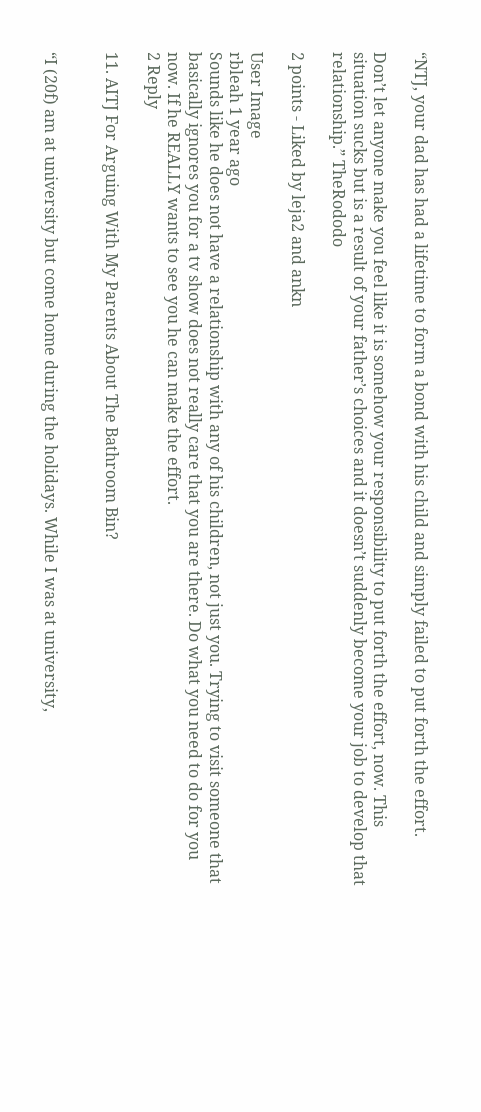“NTJ, your dad has had a lifetime to form a bond with his child and simply failed to put forth the effort.

Don’t let anyone make you feel like it is somehow your responsibility to put forth the effort, now. This situation sucks but is a result of your father’s choices and it doesn’t suddenly become your job to develop that relationship.” TheRododo

2 points - Liked by leja2 and ankn

User Image
rbleah 1 year ago
Sounds like he does not have a relationship with any of his children, not just you. Trying to visit someone that basically ignores you for a tv show does not really care that you are there. Do what you need to do for you now. If he REALLY wants to see you he can make the effort.
2 Reply

11. AITJ For Arguing With My Parents About The Bathroom Bin?


“I (20f) am at university but come home during the holidays. While I was at university,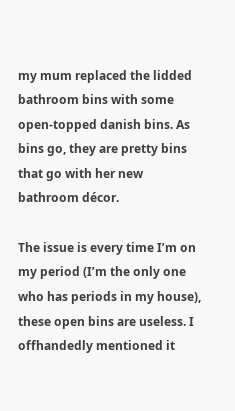my mum replaced the lidded bathroom bins with some open-topped danish bins. As bins go, they are pretty bins that go with her new bathroom décor.

The issue is every time I’m on my period (I’m the only one who has periods in my house), these open bins are useless. I offhandedly mentioned it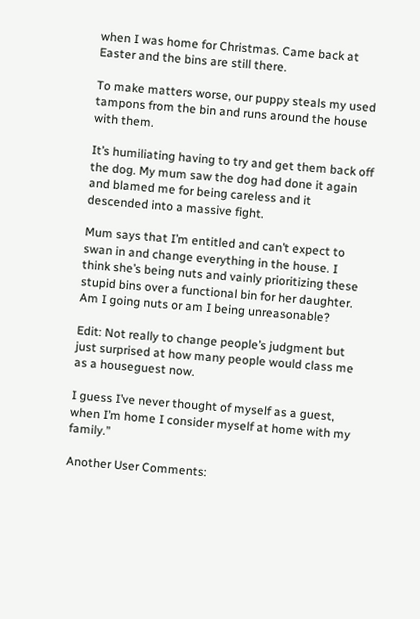when I was home for Christmas. Came back at Easter and the bins are still there.

To make matters worse, our puppy steals my used tampons from the bin and runs around the house with them.

It’s humiliating having to try and get them back off the dog. My mum saw the dog had done it again and blamed me for being careless and it descended into a massive fight.

Mum says that I’m entitled and can’t expect to swan in and change everything in the house. I think she’s being nuts and vainly prioritizing these stupid bins over a functional bin for her daughter. Am I going nuts or am I being unreasonable?

Edit: Not really to change people’s judgment but just surprised at how many people would class me as a houseguest now.

I guess I’ve never thought of myself as a guest, when I’m home I consider myself at home with my family.”

Another User Comments: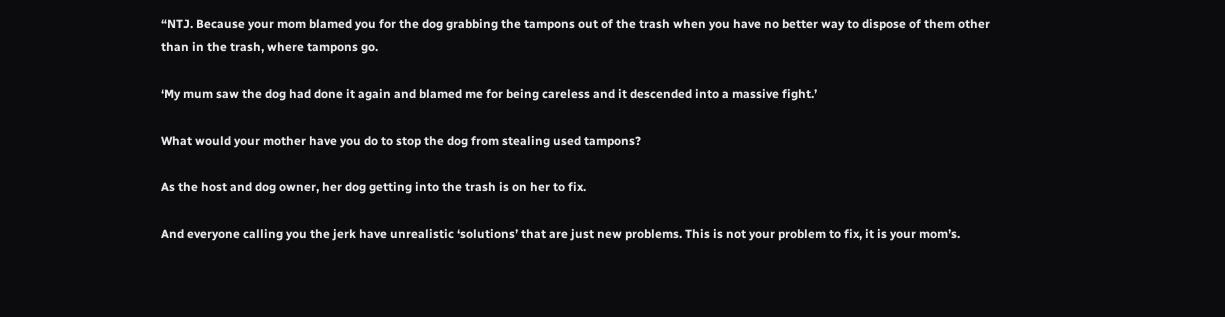“NTJ. Because your mom blamed you for the dog grabbing the tampons out of the trash when you have no better way to dispose of them other than in the trash, where tampons go.

‘My mum saw the dog had done it again and blamed me for being careless and it descended into a massive fight.’

What would your mother have you do to stop the dog from stealing used tampons?

As the host and dog owner, her dog getting into the trash is on her to fix.

And everyone calling you the jerk have unrealistic ‘solutions’ that are just new problems. This is not your problem to fix, it is your mom’s.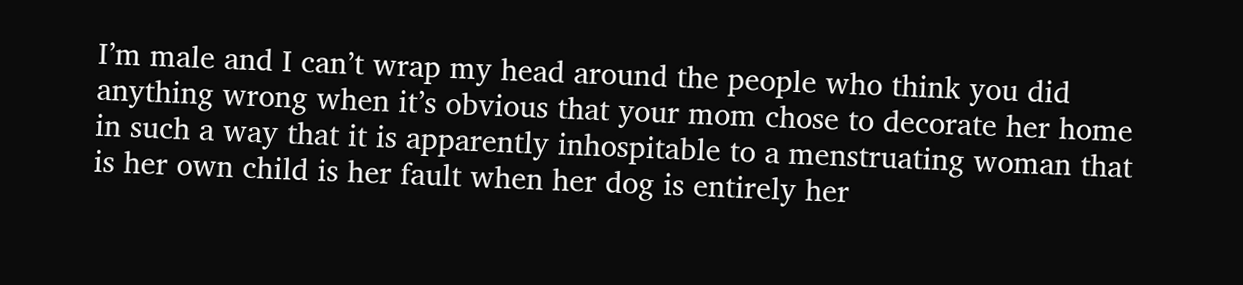I’m male and I can’t wrap my head around the people who think you did anything wrong when it’s obvious that your mom chose to decorate her home in such a way that it is apparently inhospitable to a menstruating woman that is her own child is her fault when her dog is entirely her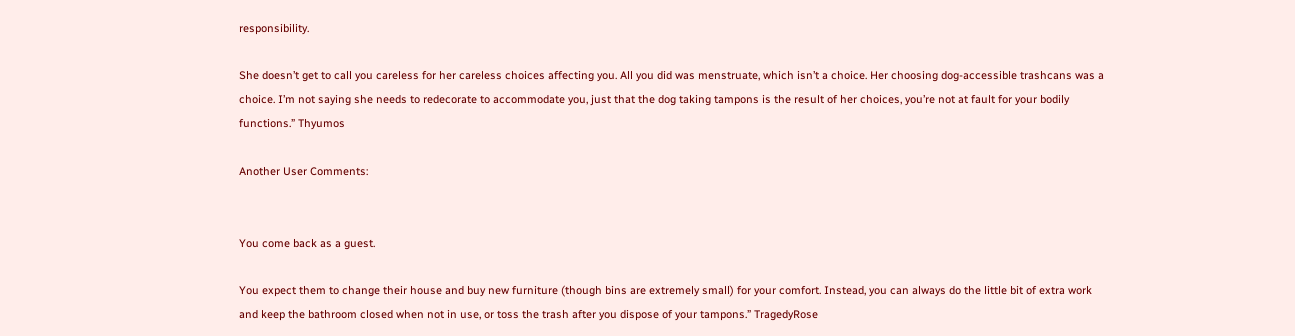responsibility.

She doesn’t get to call you careless for her careless choices affecting you. All you did was menstruate, which isn’t a choice. Her choosing dog-accessible trashcans was a choice. I’m not saying she needs to redecorate to accommodate you, just that the dog taking tampons is the result of her choices, you’re not at fault for your bodily functions.” Thyumos

Another User Comments:


You come back as a guest.

You expect them to change their house and buy new furniture (though bins are extremely small) for your comfort. Instead, you can always do the little bit of extra work and keep the bathroom closed when not in use, or toss the trash after you dispose of your tampons.” TragedyRose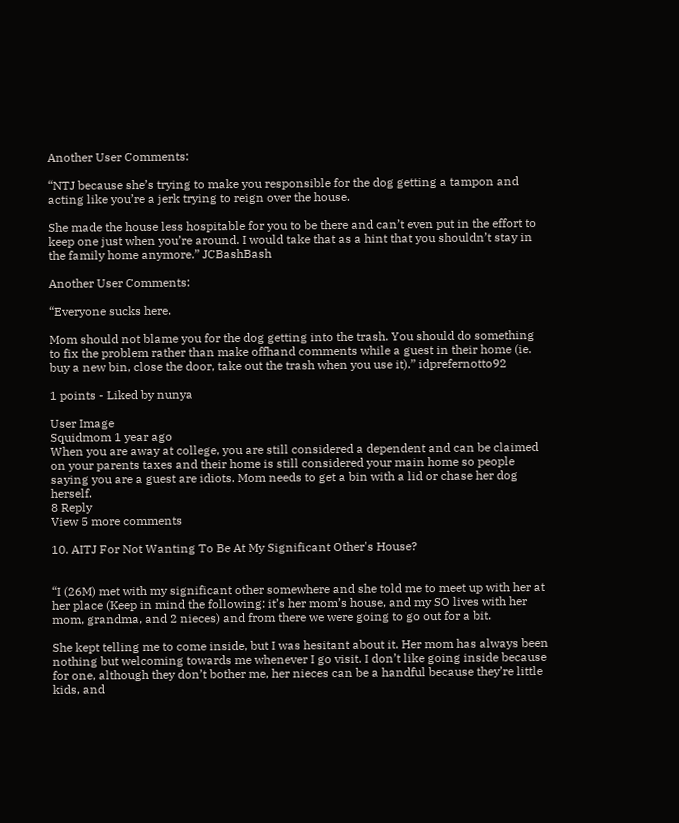Another User Comments:

“NTJ because she’s trying to make you responsible for the dog getting a tampon and acting like you’re a jerk trying to reign over the house.

She made the house less hospitable for you to be there and can’t even put in the effort to keep one just when you’re around. I would take that as a hint that you shouldn’t stay in the family home anymore.” JCBashBash

Another User Comments:

“Everyone sucks here.

Mom should not blame you for the dog getting into the trash. You should do something to fix the problem rather than make offhand comments while a guest in their home (ie. buy a new bin, close the door, take out the trash when you use it).” idprefernotto92

1 points - Liked by nunya

User Image
Squidmom 1 year ago
When you are away at college, you are still considered a dependent and can be claimed on your parents taxes and their home is still considered your main home so people saying you are a guest are idiots. Mom needs to get a bin with a lid or chase her dog herself.
8 Reply
View 5 more comments

10. AITJ For Not Wanting To Be At My Significant Other's House?


“I (26M) met with my significant other somewhere and she told me to meet up with her at her place (Keep in mind the following: it’s her mom’s house, and my SO lives with her mom, grandma, and 2 nieces) and from there we were going to go out for a bit.

She kept telling me to come inside, but I was hesitant about it. Her mom has always been nothing but welcoming towards me whenever I go visit. I don’t like going inside because for one, although they don’t bother me, her nieces can be a handful because they’re little kids, and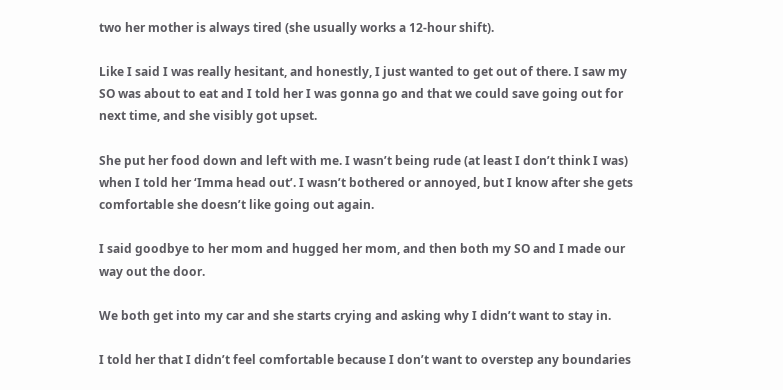two her mother is always tired (she usually works a 12-hour shift).

Like I said I was really hesitant, and honestly, I just wanted to get out of there. I saw my SO was about to eat and I told her I was gonna go and that we could save going out for next time, and she visibly got upset.

She put her food down and left with me. I wasn’t being rude (at least I don’t think I was) when I told her ‘Imma head out’. I wasn’t bothered or annoyed, but I know after she gets comfortable she doesn’t like going out again.

I said goodbye to her mom and hugged her mom, and then both my SO and I made our way out the door.

We both get into my car and she starts crying and asking why I didn’t want to stay in.

I told her that I didn’t feel comfortable because I don’t want to overstep any boundaries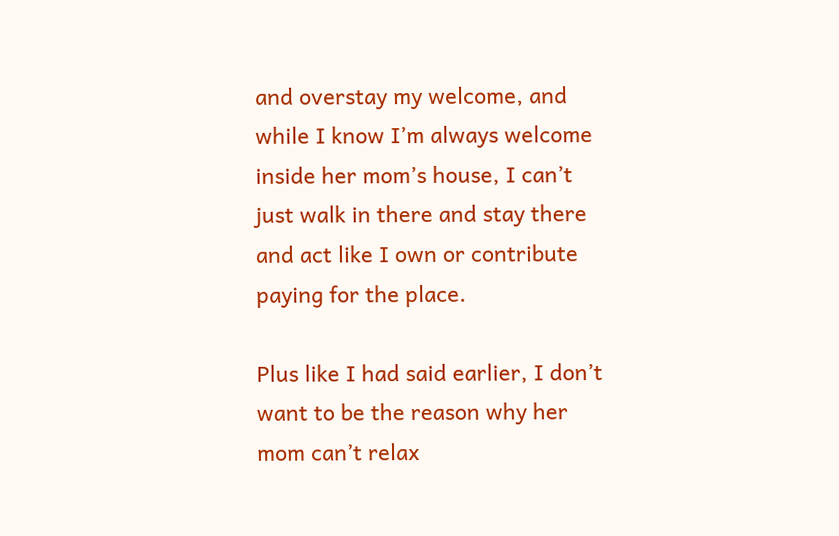and overstay my welcome, and while I know I’m always welcome inside her mom’s house, I can’t just walk in there and stay there and act like I own or contribute paying for the place.

Plus like I had said earlier, I don’t want to be the reason why her mom can’t relax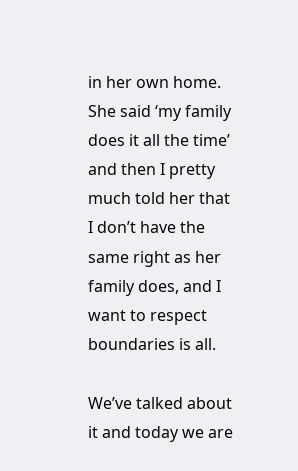in her own home. She said ‘my family does it all the time’ and then I pretty much told her that I don’t have the same right as her family does, and I want to respect boundaries is all.

We’ve talked about it and today we are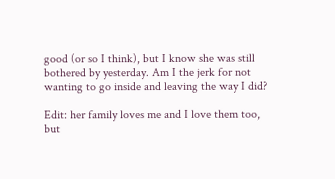good (or so I think), but I know she was still bothered by yesterday. Am I the jerk for not wanting to go inside and leaving the way I did?

Edit: her family loves me and I love them too, but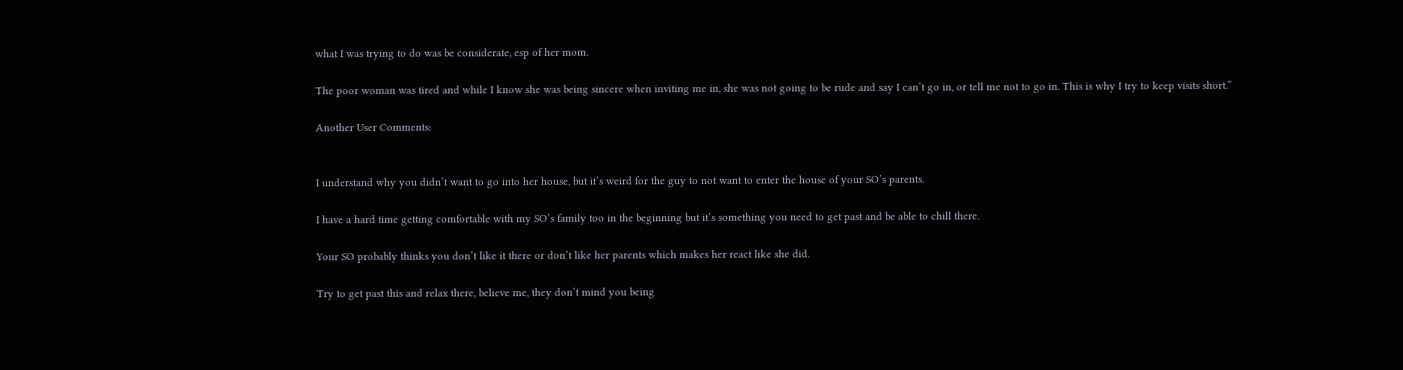what I was trying to do was be considerate, esp of her mom.

The poor woman was tired and while I know she was being sincere when inviting me in, she was not going to be rude and say I can’t go in, or tell me not to go in. This is why I try to keep visits short.”

Another User Comments:


I understand why you didn’t want to go into her house, but it’s weird for the guy to not want to enter the house of your SO’s parents.

I have a hard time getting comfortable with my SO’s family too in the beginning but it’s something you need to get past and be able to chill there.

Your SO probably thinks you don’t like it there or don’t like her parents which makes her react like she did.

Try to get past this and relax there, believe me, they don’t mind you being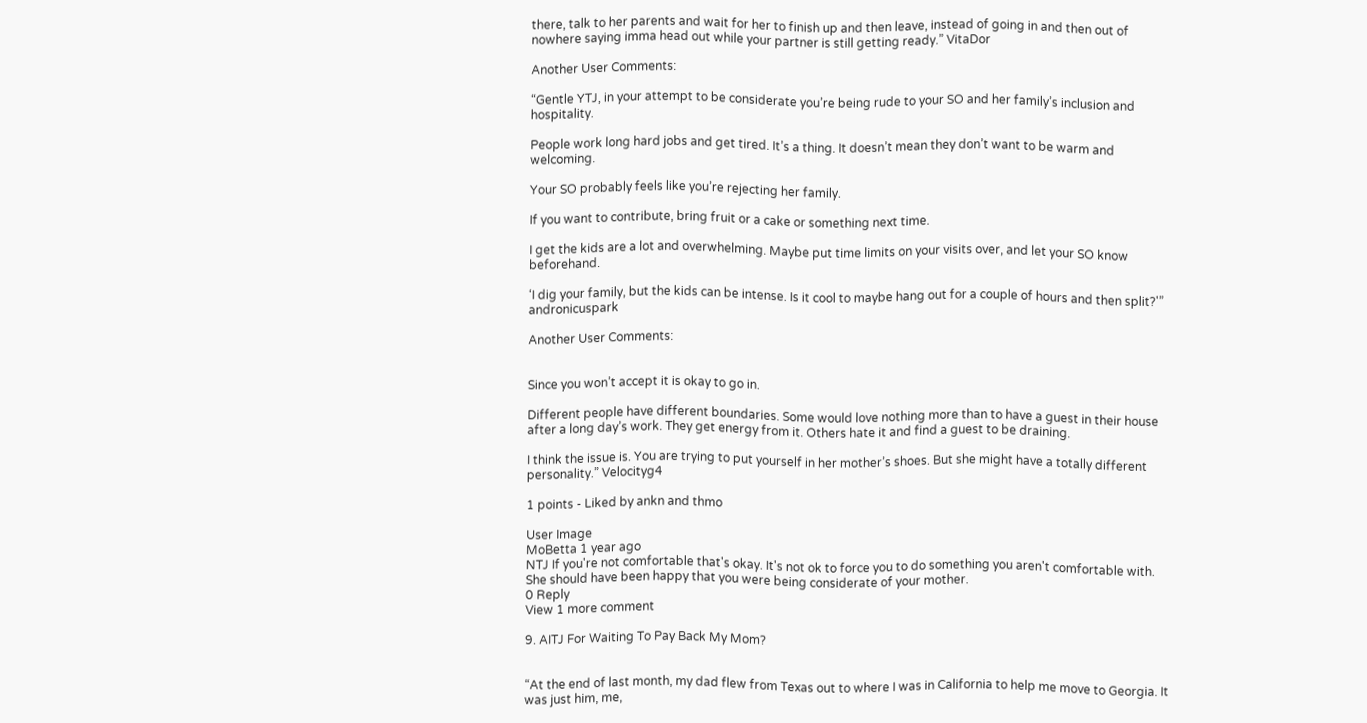there, talk to her parents and wait for her to finish up and then leave, instead of going in and then out of nowhere saying imma head out while your partner is still getting ready.” VitaDor

Another User Comments:

“Gentle YTJ, in your attempt to be considerate you’re being rude to your SO and her family’s inclusion and hospitality.

People work long hard jobs and get tired. It’s a thing. It doesn’t mean they don’t want to be warm and welcoming.

Your SO probably feels like you’re rejecting her family.

If you want to contribute, bring fruit or a cake or something next time.

I get the kids are a lot and overwhelming. Maybe put time limits on your visits over, and let your SO know beforehand.

‘I dig your family, but the kids can be intense. Is it cool to maybe hang out for a couple of hours and then split?'” andronicuspark

Another User Comments:


Since you won’t accept it is okay to go in.

Different people have different boundaries. Some would love nothing more than to have a guest in their house after a long day’s work. They get energy from it. Others hate it and find a guest to be draining.

I think the issue is. You are trying to put yourself in her mother’s shoes. But she might have a totally different personality.” Velocityg4

1 points - Liked by ankn and thmo

User Image
MoBetta 1 year ago
NTJ If you're not comfortable that's okay. It's not ok to force you to do something you aren't comfortable with. She should have been happy that you were being considerate of your mother.
0 Reply
View 1 more comment

9. AITJ For Waiting To Pay Back My Mom?


“At the end of last month, my dad flew from Texas out to where I was in California to help me move to Georgia. It was just him, me,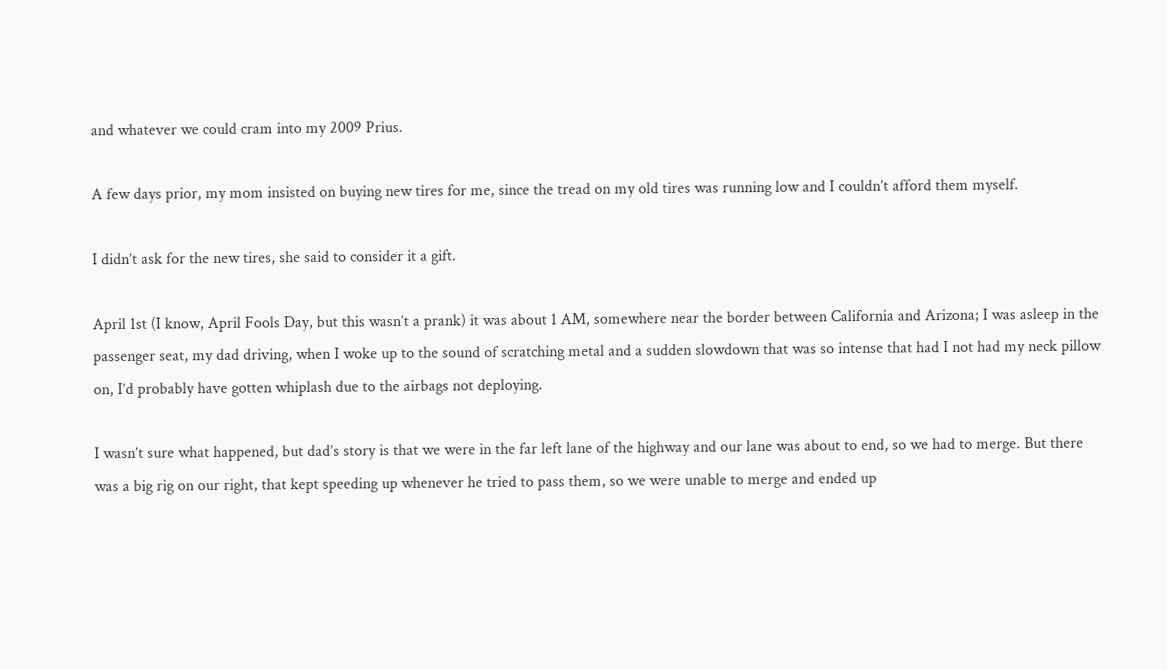and whatever we could cram into my 2009 Prius.

A few days prior, my mom insisted on buying new tires for me, since the tread on my old tires was running low and I couldn’t afford them myself.

I didn’t ask for the new tires, she said to consider it a gift.

April 1st (I know, April Fools Day, but this wasn’t a prank) it was about 1 AM, somewhere near the border between California and Arizona; I was asleep in the passenger seat, my dad driving, when I woke up to the sound of scratching metal and a sudden slowdown that was so intense that had I not had my neck pillow on, I’d probably have gotten whiplash due to the airbags not deploying.

I wasn’t sure what happened, but dad’s story is that we were in the far left lane of the highway and our lane was about to end, so we had to merge. But there was a big rig on our right, that kept speeding up whenever he tried to pass them, so we were unable to merge and ended up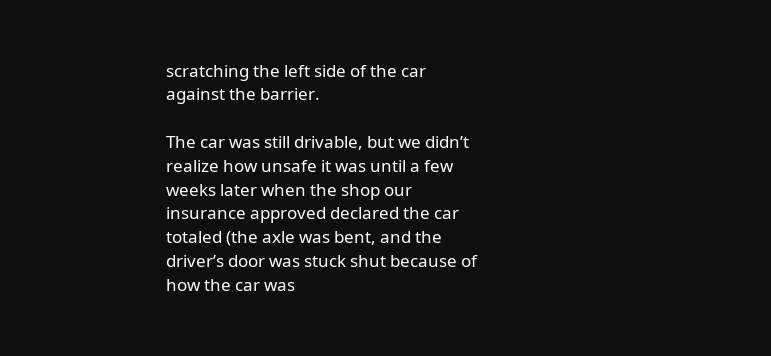scratching the left side of the car against the barrier.

The car was still drivable, but we didn’t realize how unsafe it was until a few weeks later when the shop our insurance approved declared the car totaled (the axle was bent, and the driver’s door was stuck shut because of how the car was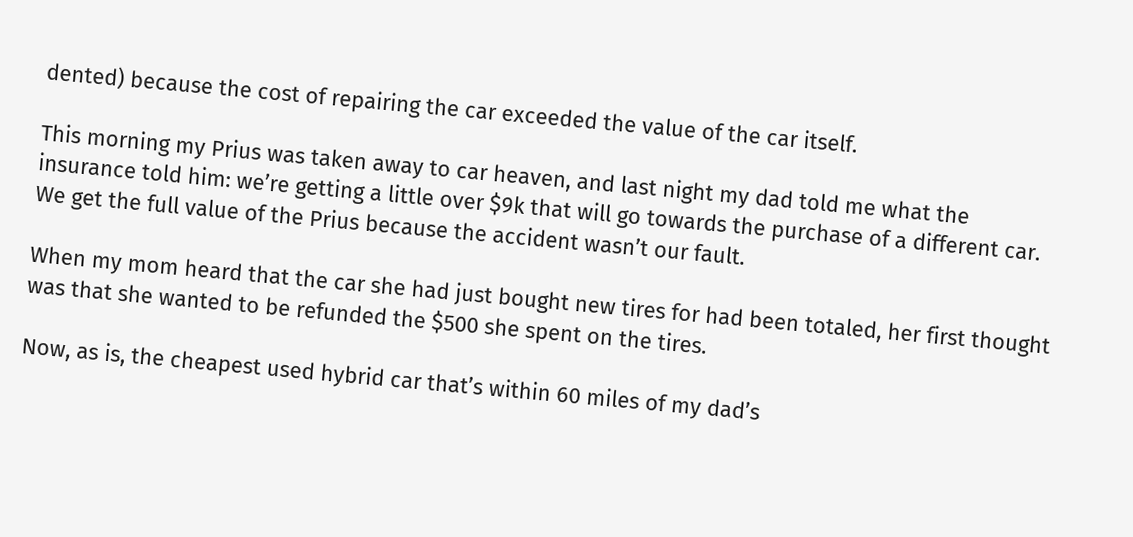dented) because the cost of repairing the car exceeded the value of the car itself.

This morning my Prius was taken away to car heaven, and last night my dad told me what the insurance told him: we’re getting a little over $9k that will go towards the purchase of a different car. We get the full value of the Prius because the accident wasn’t our fault.

When my mom heard that the car she had just bought new tires for had been totaled, her first thought was that she wanted to be refunded the $500 she spent on the tires.

Now, as is, the cheapest used hybrid car that’s within 60 miles of my dad’s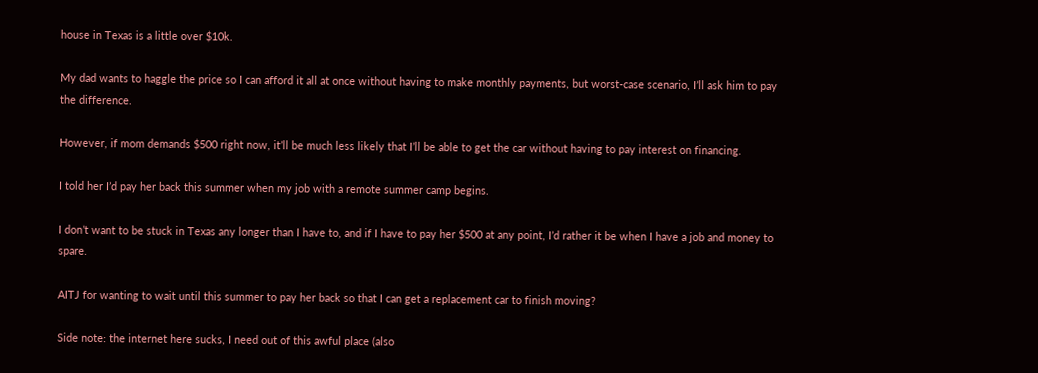house in Texas is a little over $10k.

My dad wants to haggle the price so I can afford it all at once without having to make monthly payments, but worst-case scenario, I’ll ask him to pay the difference.

However, if mom demands $500 right now, it’ll be much less likely that I’ll be able to get the car without having to pay interest on financing.

I told her I’d pay her back this summer when my job with a remote summer camp begins.

I don’t want to be stuck in Texas any longer than I have to, and if I have to pay her $500 at any point, I’d rather it be when I have a job and money to spare.

AITJ for wanting to wait until this summer to pay her back so that I can get a replacement car to finish moving?

Side note: the internet here sucks, I need out of this awful place (also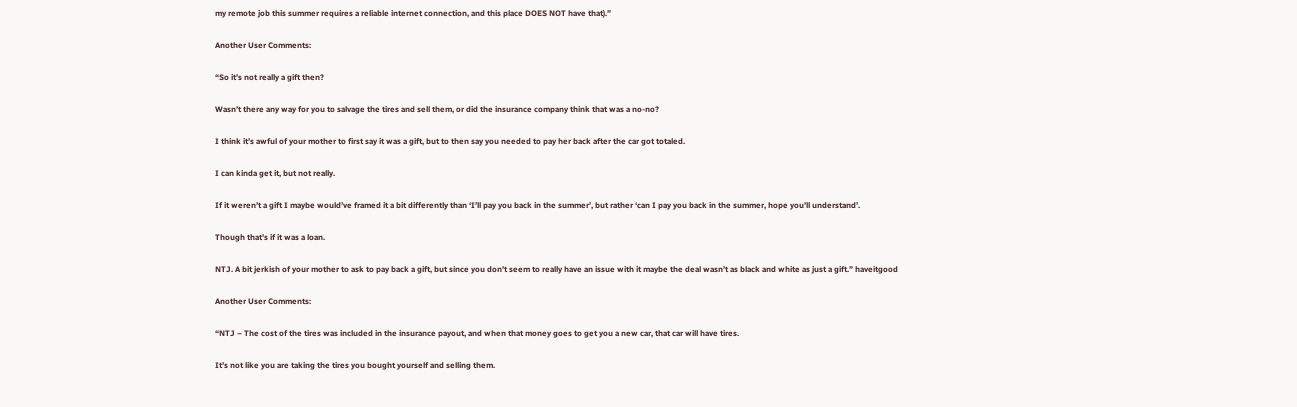my remote job this summer requires a reliable internet connection, and this place DOES NOT have that).”

Another User Comments:

“So it’s not really a gift then?

Wasn’t there any way for you to salvage the tires and sell them, or did the insurance company think that was a no-no?

I think it’s awful of your mother to first say it was a gift, but to then say you needed to pay her back after the car got totaled.

I can kinda get it, but not really.

If it weren’t a gift I maybe would’ve framed it a bit differently than ‘I’ll pay you back in the summer’, but rather ‘can I pay you back in the summer, hope you’ll understand’.

Though that’s if it was a loan.

NTJ. A bit jerkish of your mother to ask to pay back a gift, but since you don’t seem to really have an issue with it maybe the deal wasn’t as black and white as just a gift.” haveitgood

Another User Comments:

“NTJ – The cost of the tires was included in the insurance payout, and when that money goes to get you a new car, that car will have tires.

It’s not like you are taking the tires you bought yourself and selling them.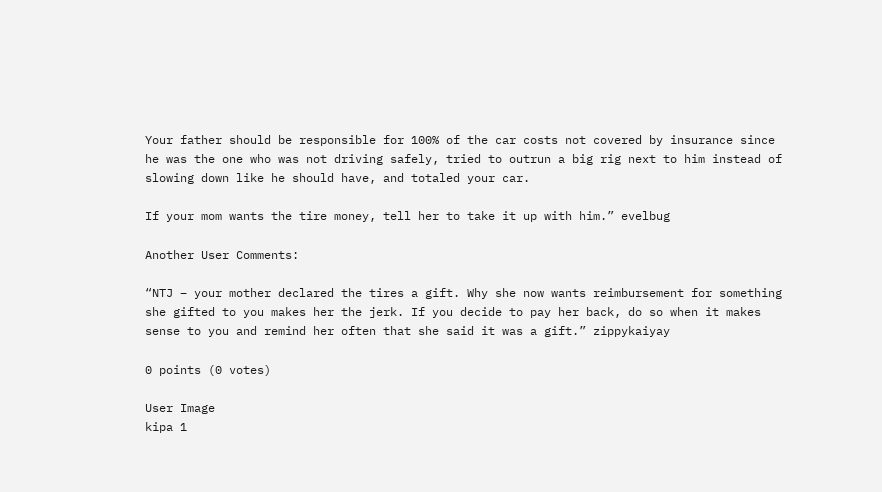Your father should be responsible for 100% of the car costs not covered by insurance since he was the one who was not driving safely, tried to outrun a big rig next to him instead of slowing down like he should have, and totaled your car.

If your mom wants the tire money, tell her to take it up with him.” evelbug

Another User Comments:

“NTJ – your mother declared the tires a gift. Why she now wants reimbursement for something she gifted to you makes her the jerk. If you decide to pay her back, do so when it makes sense to you and remind her often that she said it was a gift.” zippykaiyay

0 points (0 votes)

User Image
kipa 1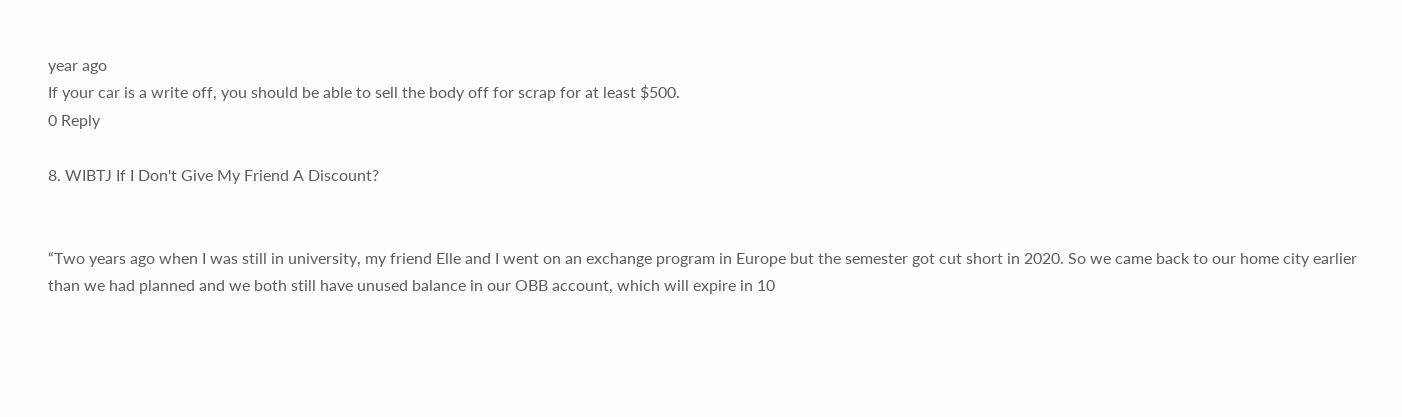year ago
If your car is a write off, you should be able to sell the body off for scrap for at least $500.
0 Reply

8. WIBTJ If I Don't Give My Friend A Discount?


“Two years ago when I was still in university, my friend Elle and I went on an exchange program in Europe but the semester got cut short in 2020. So we came back to our home city earlier than we had planned and we both still have unused balance in our OBB account, which will expire in 10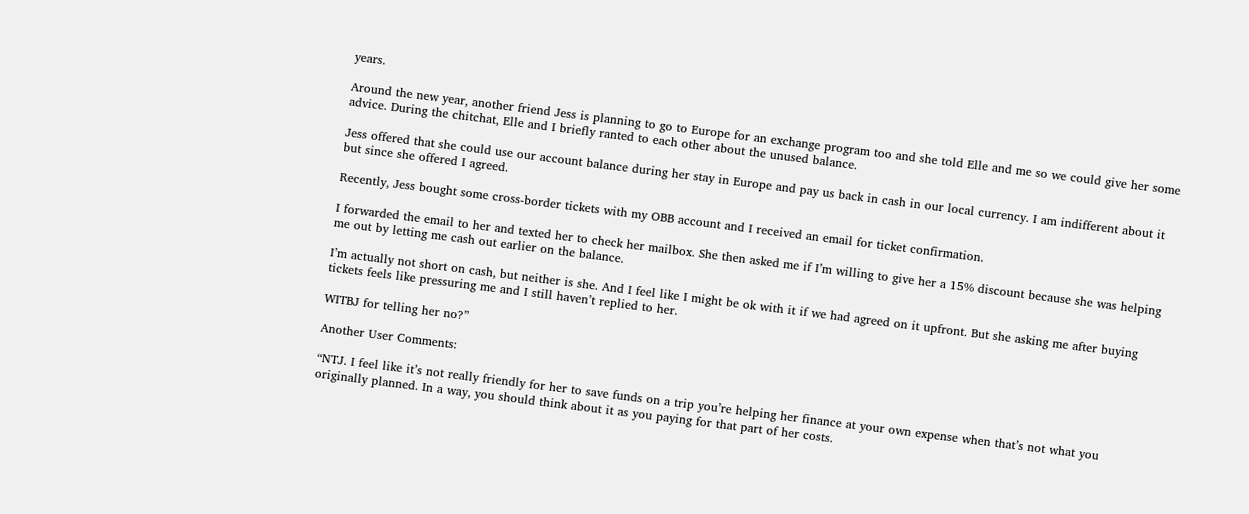years.

Around the new year, another friend Jess is planning to go to Europe for an exchange program too and she told Elle and me so we could give her some advice. During the chitchat, Elle and I briefly ranted to each other about the unused balance.

Jess offered that she could use our account balance during her stay in Europe and pay us back in cash in our local currency. I am indifferent about it but since she offered I agreed.

Recently, Jess bought some cross-border tickets with my OBB account and I received an email for ticket confirmation.

I forwarded the email to her and texted her to check her mailbox. She then asked me if I’m willing to give her a 15% discount because she was helping me out by letting me cash out earlier on the balance.

I’m actually not short on cash, but neither is she. And I feel like I might be ok with it if we had agreed on it upfront. But she asking me after buying tickets feels like pressuring me and I still haven’t replied to her.

WITBJ for telling her no?”

Another User Comments:

“NTJ. I feel like it’s not really friendly for her to save funds on a trip you’re helping her finance at your own expense when that’s not what you originally planned. In a way, you should think about it as you paying for that part of her costs.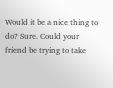Would it be a nice thing to do? Sure. Could your friend be trying to take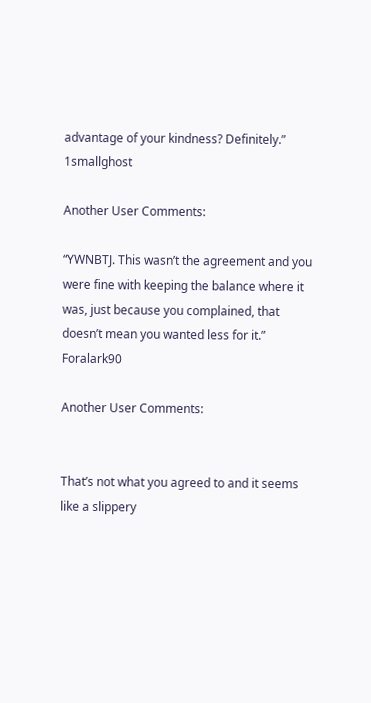advantage of your kindness? Definitely.” 1smallghost

Another User Comments:

“YWNBTJ. This wasn’t the agreement and you were fine with keeping the balance where it was, just because you complained, that doesn’t mean you wanted less for it.” Foralark90

Another User Comments:


That’s not what you agreed to and it seems like a slippery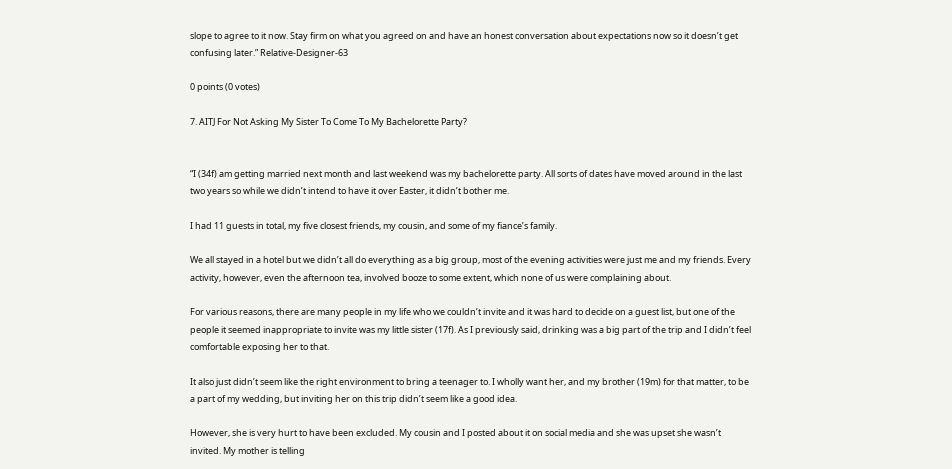slope to agree to it now. Stay firm on what you agreed on and have an honest conversation about expectations now so it doesn’t get confusing later.” Relative-Designer-63

0 points (0 votes)

7. AITJ For Not Asking My Sister To Come To My Bachelorette Party?


“I (34f) am getting married next month and last weekend was my bachelorette party. All sorts of dates have moved around in the last two years so while we didn’t intend to have it over Easter, it didn’t bother me.

I had 11 guests in total, my five closest friends, my cousin, and some of my fiance’s family.

We all stayed in a hotel but we didn’t all do everything as a big group, most of the evening activities were just me and my friends. Every activity, however, even the afternoon tea, involved booze to some extent, which none of us were complaining about.

For various reasons, there are many people in my life who we couldn’t invite and it was hard to decide on a guest list, but one of the people it seemed inappropriate to invite was my little sister (17f). As I previously said, drinking was a big part of the trip and I didn’t feel comfortable exposing her to that.

It also just didn’t seem like the right environment to bring a teenager to. I wholly want her, and my brother (19m) for that matter, to be a part of my wedding, but inviting her on this trip didn’t seem like a good idea.

However, she is very hurt to have been excluded. My cousin and I posted about it on social media and she was upset she wasn’t invited. My mother is telling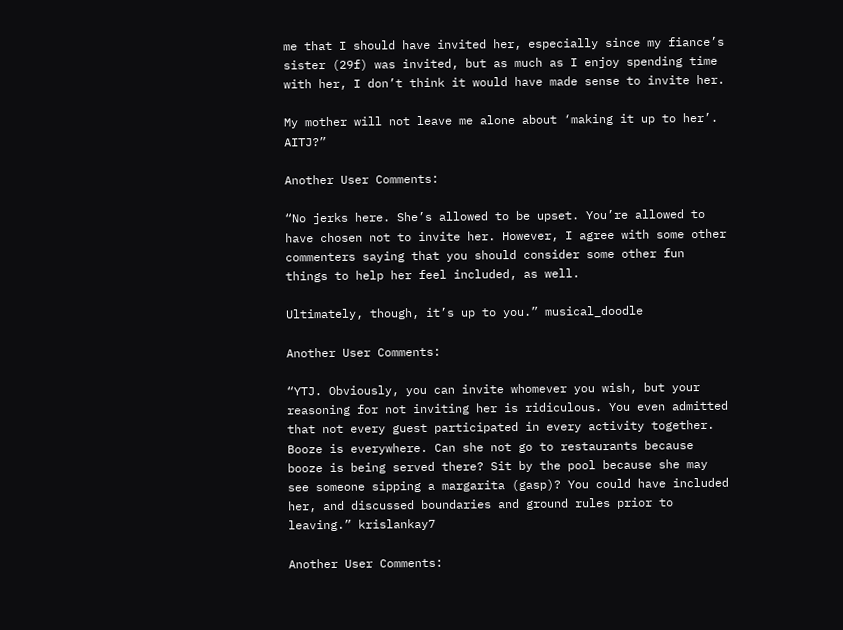me that I should have invited her, especially since my fiance’s sister (29f) was invited, but as much as I enjoy spending time with her, I don’t think it would have made sense to invite her.

My mother will not leave me alone about ‘making it up to her’. AITJ?”

Another User Comments:

“No jerks here. She’s allowed to be upset. You’re allowed to have chosen not to invite her. However, I agree with some other commenters saying that you should consider some other fun things to help her feel included, as well.

Ultimately, though, it’s up to you.” musical_doodle

Another User Comments:

“YTJ. Obviously, you can invite whomever you wish, but your reasoning for not inviting her is ridiculous. You even admitted that not every guest participated in every activity together. Booze is everywhere. Can she not go to restaurants because booze is being served there? Sit by the pool because she may see someone sipping a margarita (gasp)? You could have included her, and discussed boundaries and ground rules prior to leaving.” krislankay7

Another User Comments: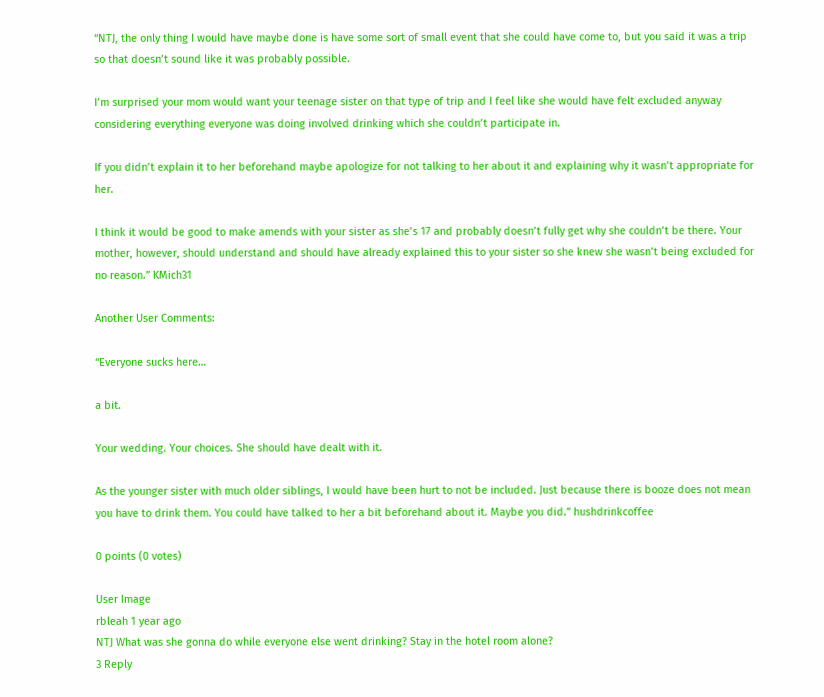“NTJ, the only thing I would have maybe done is have some sort of small event that she could have come to, but you said it was a trip so that doesn’t sound like it was probably possible.

I’m surprised your mom would want your teenage sister on that type of trip and I feel like she would have felt excluded anyway considering everything everyone was doing involved drinking which she couldn’t participate in.

If you didn’t explain it to her beforehand maybe apologize for not talking to her about it and explaining why it wasn’t appropriate for her.

I think it would be good to make amends with your sister as she’s 17 and probably doesn’t fully get why she couldn’t be there. Your mother, however, should understand and should have already explained this to your sister so she knew she wasn’t being excluded for no reason.” KMich31

Another User Comments:

“Everyone sucks here…

a bit.

Your wedding. Your choices. She should have dealt with it.

As the younger sister with much older siblings, I would have been hurt to not be included. Just because there is booze does not mean you have to drink them. You could have talked to her a bit beforehand about it. Maybe you did.” hushdrinkcoffee

0 points (0 votes)

User Image
rbleah 1 year ago
NTJ What was she gonna do while everyone else went drinking? Stay in the hotel room alone?
3 Reply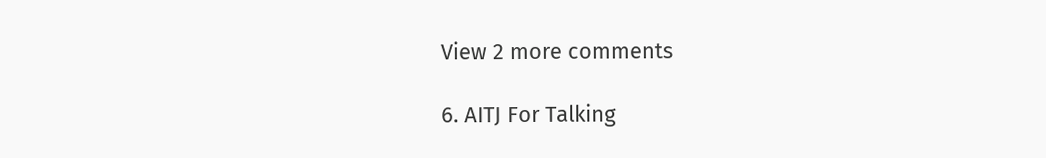View 2 more comments

6. AITJ For Talking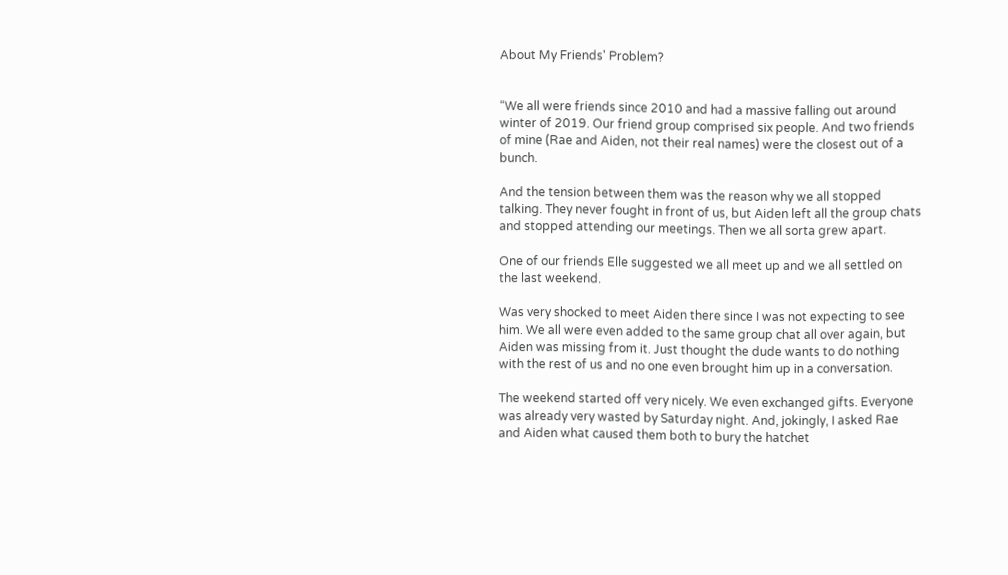About My Friends' Problem?


“We all were friends since 2010 and had a massive falling out around winter of 2019. Our friend group comprised six people. And two friends of mine (Rae and Aiden, not their real names) were the closest out of a bunch.

And the tension between them was the reason why we all stopped talking. They never fought in front of us, but Aiden left all the group chats and stopped attending our meetings. Then we all sorta grew apart.

One of our friends Elle suggested we all meet up and we all settled on the last weekend.

Was very shocked to meet Aiden there since I was not expecting to see him. We all were even added to the same group chat all over again, but Aiden was missing from it. Just thought the dude wants to do nothing with the rest of us and no one even brought him up in a conversation.

The weekend started off very nicely. We even exchanged gifts. Everyone was already very wasted by Saturday night. And, jokingly, I asked Rae and Aiden what caused them both to bury the hatchet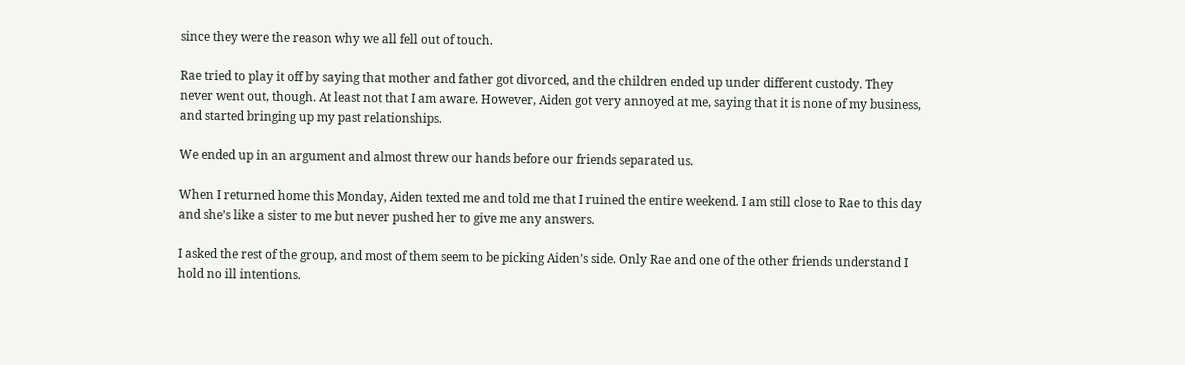since they were the reason why we all fell out of touch.

Rae tried to play it off by saying that mother and father got divorced, and the children ended up under different custody. They never went out, though. At least not that I am aware. However, Aiden got very annoyed at me, saying that it is none of my business, and started bringing up my past relationships.

We ended up in an argument and almost threw our hands before our friends separated us.

When I returned home this Monday, Aiden texted me and told me that I ruined the entire weekend. I am still close to Rae to this day and she’s like a sister to me but never pushed her to give me any answers.

I asked the rest of the group, and most of them seem to be picking Aiden’s side. Only Rae and one of the other friends understand I hold no ill intentions.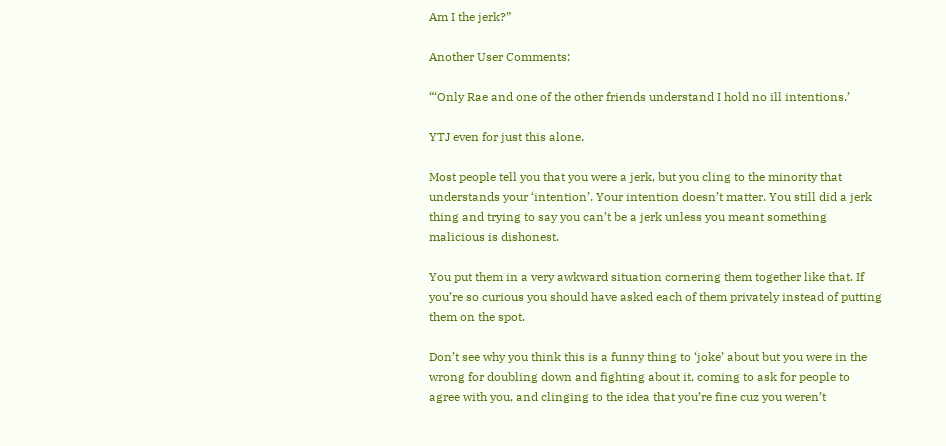Am I the jerk?”

Another User Comments:

“‘Only Rae and one of the other friends understand I hold no ill intentions.’

YTJ even for just this alone.

Most people tell you that you were a jerk, but you cling to the minority that understands your ‘intention’. Your intention doesn’t matter. You still did a jerk thing and trying to say you can’t be a jerk unless you meant something malicious is dishonest.

You put them in a very awkward situation cornering them together like that. If you’re so curious you should have asked each of them privately instead of putting them on the spot.

Don’t see why you think this is a funny thing to ‘joke’ about but you were in the wrong for doubling down and fighting about it, coming to ask for people to agree with you, and clinging to the idea that you’re fine cuz you weren’t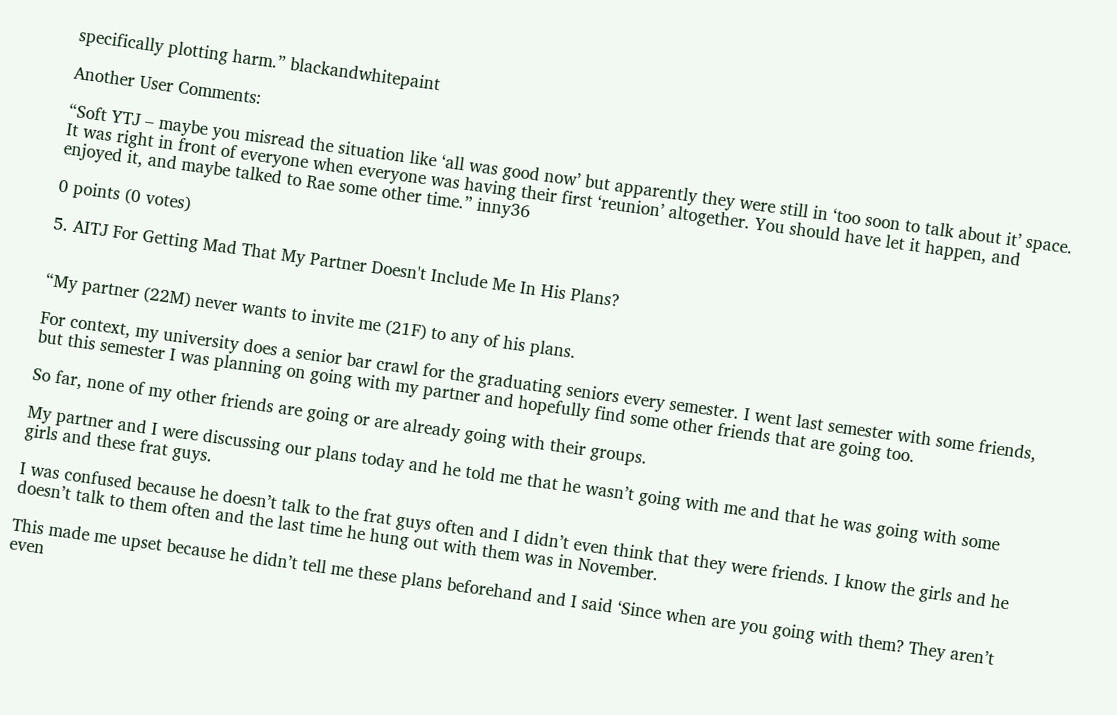specifically plotting harm.” blackandwhitepaint

Another User Comments:

“Soft YTJ – maybe you misread the situation like ‘all was good now’ but apparently they were still in ‘too soon to talk about it’ space. It was right in front of everyone when everyone was having their first ‘reunion’ altogether. You should have let it happen, and enjoyed it, and maybe talked to Rae some other time.” inny36

0 points (0 votes)

5. AITJ For Getting Mad That My Partner Doesn't Include Me In His Plans?


“My partner (22M) never wants to invite me (21F) to any of his plans.

For context, my university does a senior bar crawl for the graduating seniors every semester. I went last semester with some friends, but this semester I was planning on going with my partner and hopefully find some other friends that are going too.

So far, none of my other friends are going or are already going with their groups.

My partner and I were discussing our plans today and he told me that he wasn’t going with me and that he was going with some girls and these frat guys.

I was confused because he doesn’t talk to the frat guys often and I didn’t even think that they were friends. I know the girls and he doesn’t talk to them often and the last time he hung out with them was in November.

This made me upset because he didn’t tell me these plans beforehand and I said ‘Since when are you going with them? They aren’t even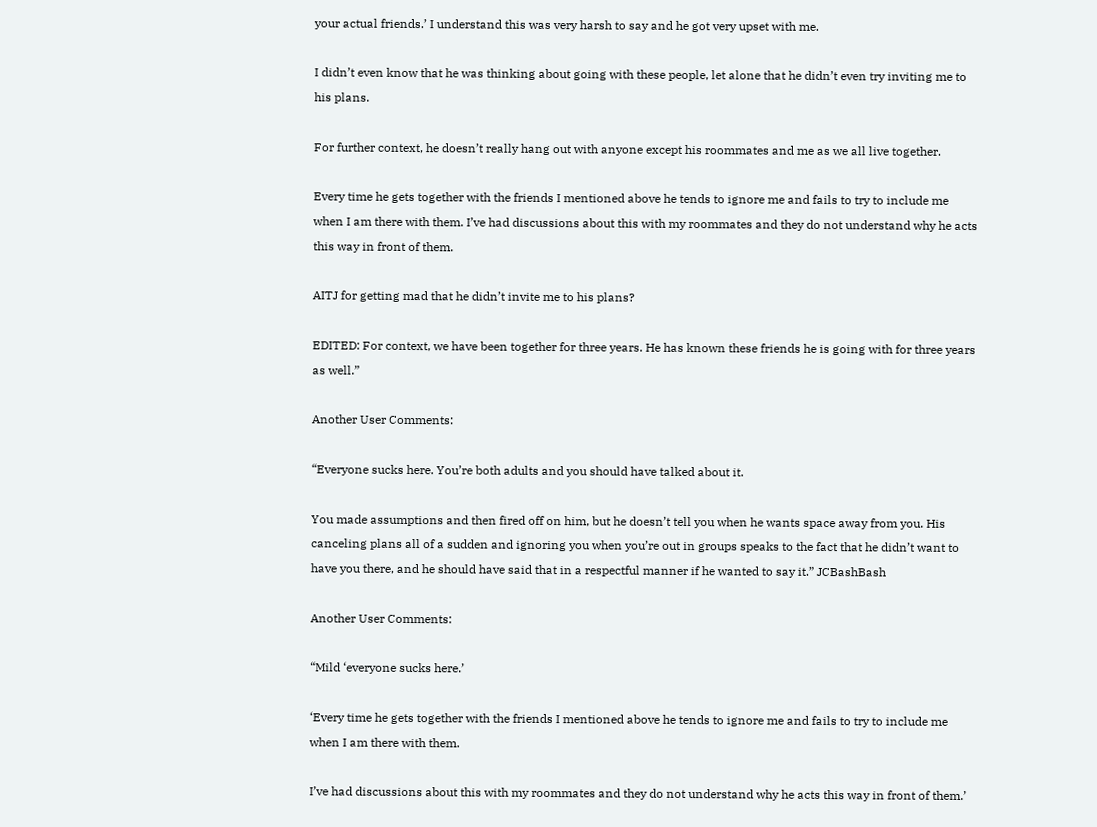your actual friends.’ I understand this was very harsh to say and he got very upset with me.

I didn’t even know that he was thinking about going with these people, let alone that he didn’t even try inviting me to his plans.

For further context, he doesn’t really hang out with anyone except his roommates and me as we all live together.

Every time he gets together with the friends I mentioned above he tends to ignore me and fails to try to include me when I am there with them. I’ve had discussions about this with my roommates and they do not understand why he acts this way in front of them.

AITJ for getting mad that he didn’t invite me to his plans?

EDITED: For context, we have been together for three years. He has known these friends he is going with for three years as well.”

Another User Comments:

“Everyone sucks here. You’re both adults and you should have talked about it.

You made assumptions and then fired off on him, but he doesn’t tell you when he wants space away from you. His canceling plans all of a sudden and ignoring you when you’re out in groups speaks to the fact that he didn’t want to have you there, and he should have said that in a respectful manner if he wanted to say it.” JCBashBash

Another User Comments:

“Mild ‘everyone sucks here.’

‘Every time he gets together with the friends I mentioned above he tends to ignore me and fails to try to include me when I am there with them.

I’ve had discussions about this with my roommates and they do not understand why he acts this way in front of them.’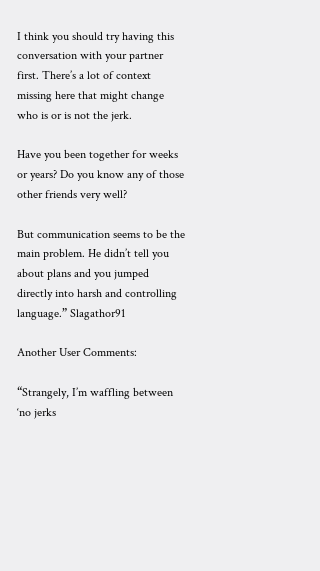I think you should try having this conversation with your partner first. There’s a lot of context missing here that might change who is or is not the jerk.

Have you been together for weeks or years? Do you know any of those other friends very well?

But communication seems to be the main problem. He didn’t tell you about plans and you jumped directly into harsh and controlling language.” Slagathor91

Another User Comments:

“Strangely, I’m waffling between ‘no jerks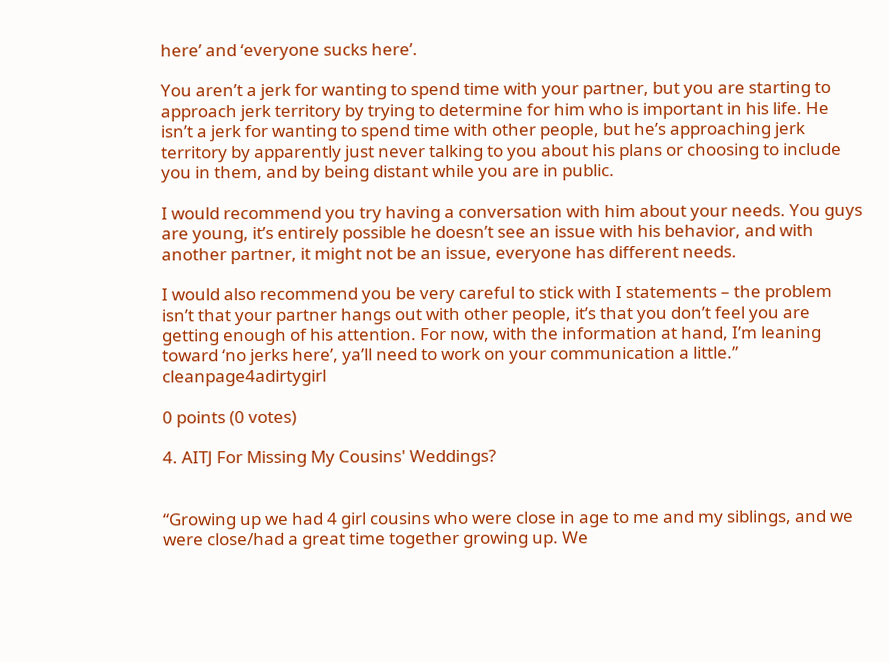here’ and ‘everyone sucks here’.

You aren’t a jerk for wanting to spend time with your partner, but you are starting to approach jerk territory by trying to determine for him who is important in his life. He isn’t a jerk for wanting to spend time with other people, but he’s approaching jerk territory by apparently just never talking to you about his plans or choosing to include you in them, and by being distant while you are in public.

I would recommend you try having a conversation with him about your needs. You guys are young, it’s entirely possible he doesn’t see an issue with his behavior, and with another partner, it might not be an issue, everyone has different needs.

I would also recommend you be very careful to stick with I statements – the problem isn’t that your partner hangs out with other people, it’s that you don’t feel you are getting enough of his attention. For now, with the information at hand, I’m leaning toward ‘no jerks here’, ya’ll need to work on your communication a little.” cleanpage4adirtygirl

0 points (0 votes)

4. AITJ For Missing My Cousins' Weddings?


“Growing up we had 4 girl cousins who were close in age to me and my siblings, and we were close/had a great time together growing up. We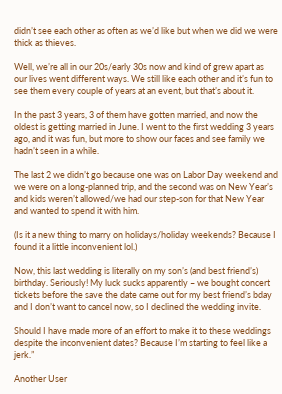didn’t see each other as often as we’d like but when we did we were thick as thieves.

Well, we’re all in our 20s/early 30s now and kind of grew apart as our lives went different ways. We still like each other and it’s fun to see them every couple of years at an event, but that’s about it.

In the past 3 years, 3 of them have gotten married, and now the oldest is getting married in June. I went to the first wedding 3 years ago, and it was fun, but more to show our faces and see family we hadn’t seen in a while.

The last 2 we didn’t go because one was on Labor Day weekend and we were on a long-planned trip, and the second was on New Year’s and kids weren’t allowed/we had our step-son for that New Year and wanted to spend it with him.

(Is it a new thing to marry on holidays/holiday weekends? Because I found it a little inconvenient lol.)

Now, this last wedding is literally on my son’s (and best friend’s) birthday. Seriously! My luck sucks apparently – we bought concert tickets before the save the date came out for my best friend’s bday and I don’t want to cancel now, so I declined the wedding invite.

Should I have made more of an effort to make it to these weddings despite the inconvenient dates? Because I’m starting to feel like a jerk.”

Another User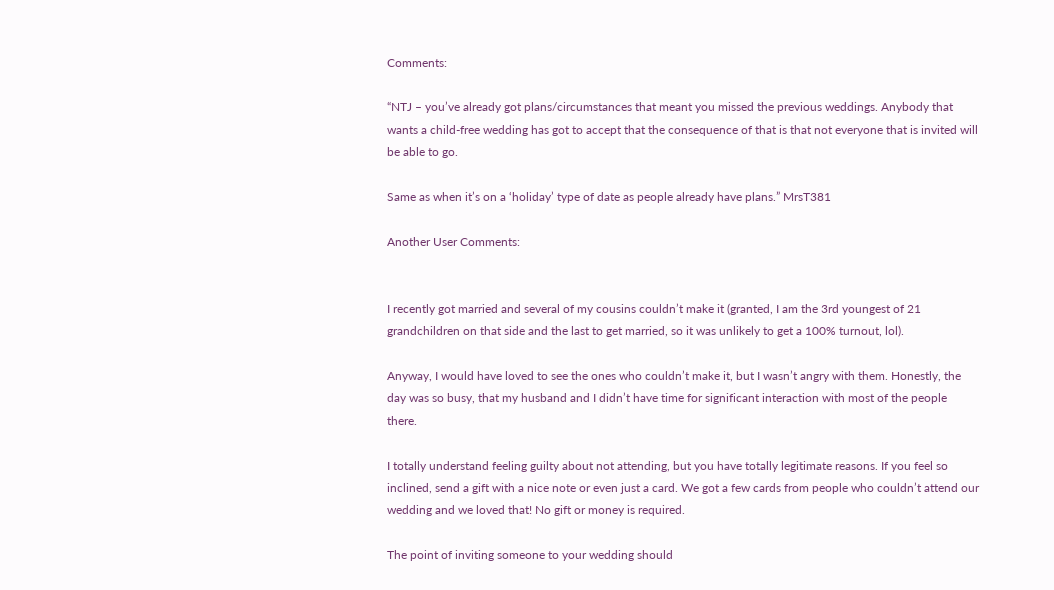Comments:

“NTJ – you’ve already got plans/circumstances that meant you missed the previous weddings. Anybody that wants a child-free wedding has got to accept that the consequence of that is that not everyone that is invited will be able to go.

Same as when it’s on a ‘holiday’ type of date as people already have plans.” MrsT381

Another User Comments:


I recently got married and several of my cousins couldn’t make it (granted, I am the 3rd youngest of 21 grandchildren on that side and the last to get married, so it was unlikely to get a 100% turnout, lol).

Anyway, I would have loved to see the ones who couldn’t make it, but I wasn’t angry with them. Honestly, the day was so busy, that my husband and I didn’t have time for significant interaction with most of the people there.

I totally understand feeling guilty about not attending, but you have totally legitimate reasons. If you feel so inclined, send a gift with a nice note or even just a card. We got a few cards from people who couldn’t attend our wedding and we loved that! No gift or money is required.

The point of inviting someone to your wedding should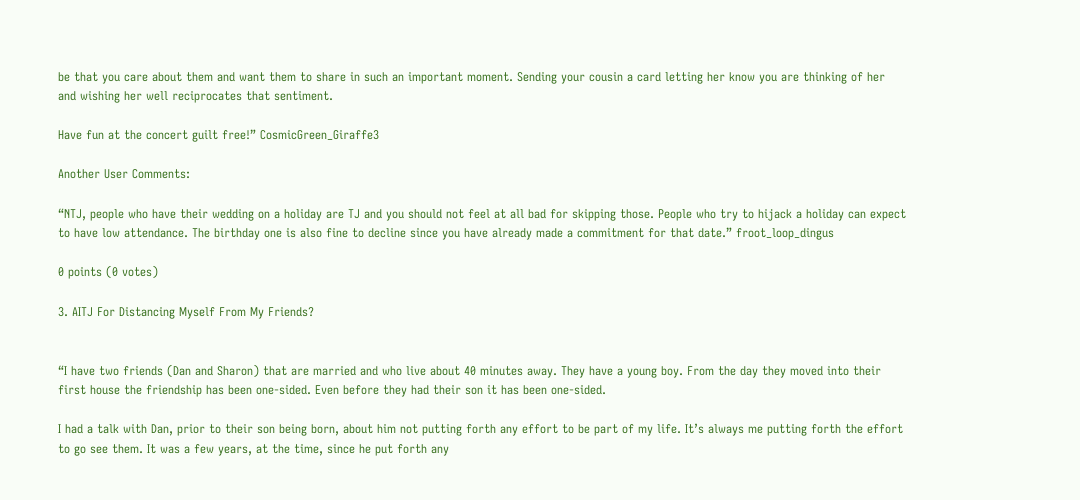be that you care about them and want them to share in such an important moment. Sending your cousin a card letting her know you are thinking of her and wishing her well reciprocates that sentiment.

Have fun at the concert guilt free!” CosmicGreen_Giraffe3

Another User Comments:

“NTJ, people who have their wedding on a holiday are TJ and you should not feel at all bad for skipping those. People who try to hijack a holiday can expect to have low attendance. The birthday one is also fine to decline since you have already made a commitment for that date.” froot_loop_dingus

0 points (0 votes)

3. AITJ For Distancing Myself From My Friends?


“I have two friends (Dan and Sharon) that are married and who live about 40 minutes away. They have a young boy. From the day they moved into their first house the friendship has been one-sided. Even before they had their son it has been one-sided.

I had a talk with Dan, prior to their son being born, about him not putting forth any effort to be part of my life. It’s always me putting forth the effort to go see them. It was a few years, at the time, since he put forth any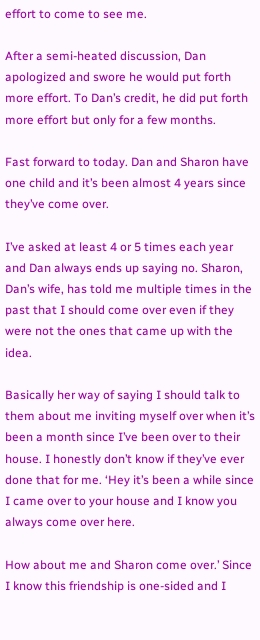effort to come to see me.

After a semi-heated discussion, Dan apologized and swore he would put forth more effort. To Dan’s credit, he did put forth more effort but only for a few months.

Fast forward to today. Dan and Sharon have one child and it’s been almost 4 years since they’ve come over.

I’ve asked at least 4 or 5 times each year and Dan always ends up saying no. Sharon, Dan’s wife, has told me multiple times in the past that I should come over even if they were not the ones that came up with the idea.

Basically her way of saying I should talk to them about me inviting myself over when it’s been a month since I’ve been over to their house. I honestly don’t know if they’ve ever done that for me. ‘Hey it’s been a while since I came over to your house and I know you always come over here.

How about me and Sharon come over.’ Since I know this friendship is one-sided and I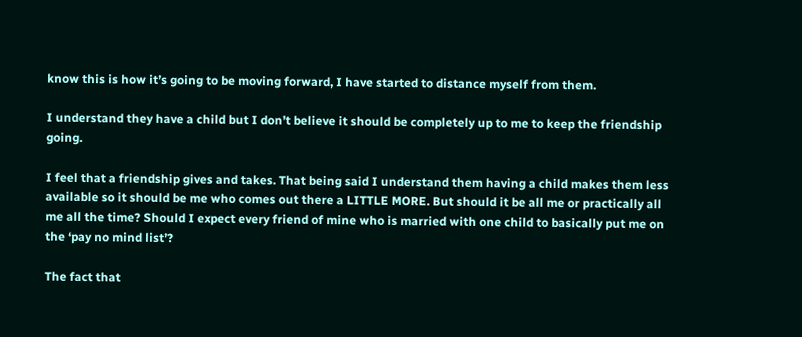know this is how it’s going to be moving forward, I have started to distance myself from them.

I understand they have a child but I don’t believe it should be completely up to me to keep the friendship going.

I feel that a friendship gives and takes. That being said I understand them having a child makes them less available so it should be me who comes out there a LITTLE MORE. But should it be all me or practically all me all the time? Should I expect every friend of mine who is married with one child to basically put me on the ‘pay no mind list’?

The fact that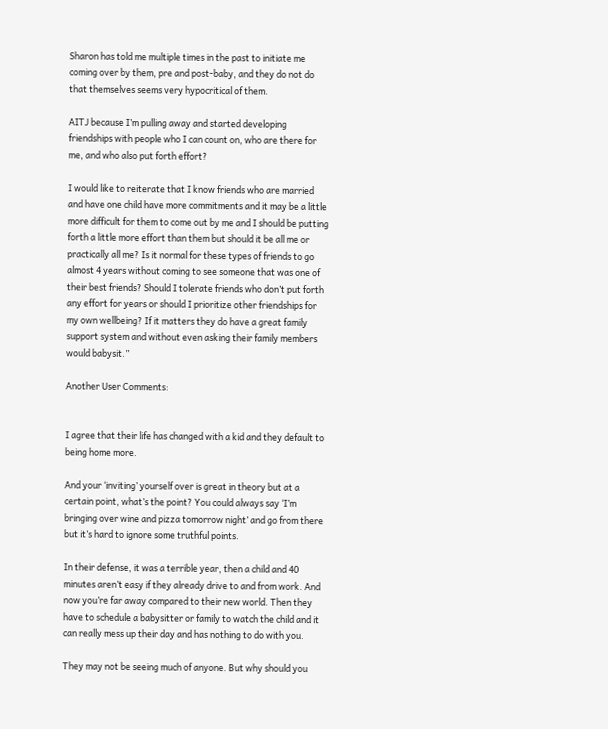Sharon has told me multiple times in the past to initiate me coming over by them, pre and post-baby, and they do not do that themselves seems very hypocritical of them.

AITJ because I’m pulling away and started developing friendships with people who I can count on, who are there for me, and who also put forth effort?

I would like to reiterate that I know friends who are married and have one child have more commitments and it may be a little more difficult for them to come out by me and I should be putting forth a little more effort than them but should it be all me or practically all me? Is it normal for these types of friends to go almost 4 years without coming to see someone that was one of their best friends? Should I tolerate friends who don’t put forth any effort for years or should I prioritize other friendships for my own wellbeing? If it matters they do have a great family support system and without even asking their family members would babysit.”

Another User Comments:


I agree that their life has changed with a kid and they default to being home more.

And your ‘inviting’ yourself over is great in theory but at a certain point, what’s the point? You could always say ‘I’m bringing over wine and pizza tomorrow night’ and go from there but it’s hard to ignore some truthful points.

In their defense, it was a terrible year, then a child and 40 minutes aren’t easy if they already drive to and from work. And now you’re far away compared to their new world. Then they have to schedule a babysitter or family to watch the child and it can really mess up their day and has nothing to do with you.

They may not be seeing much of anyone. But why should you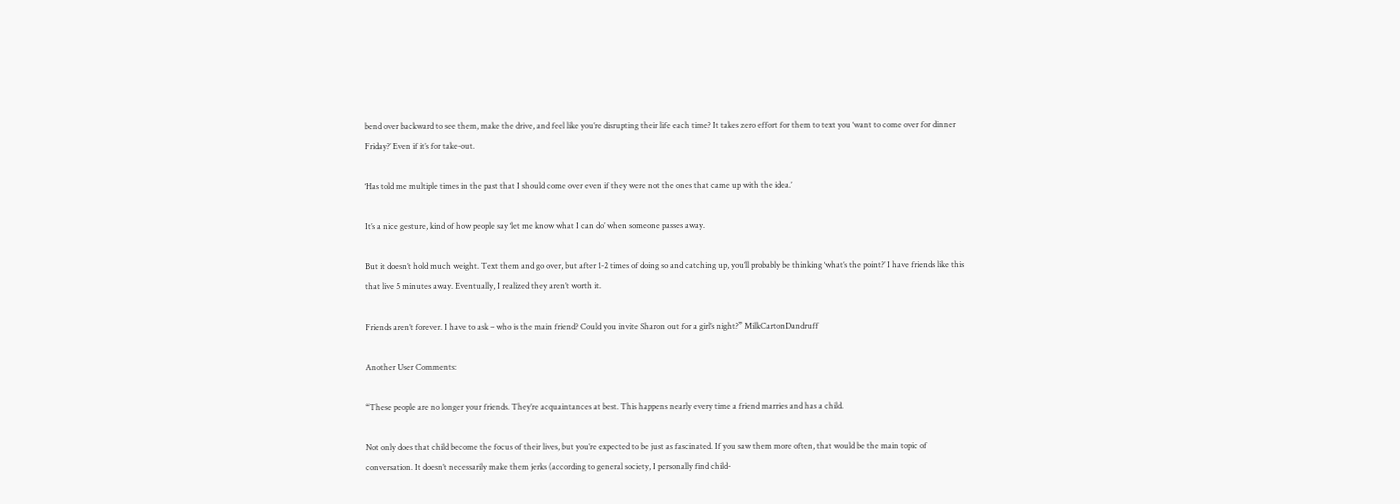bend over backward to see them, make the drive, and feel like you’re disrupting their life each time? It takes zero effort for them to text you ‘want to come over for dinner Friday?’ Even if it’s for take-out.

‘Has told me multiple times in the past that I should come over even if they were not the ones that came up with the idea.’

It’s a nice gesture, kind of how people say ‘let me know what I can do’ when someone passes away.

But it doesn’t hold much weight. Text them and go over, but after 1-2 times of doing so and catching up, you’ll probably be thinking ‘what’s the point?’ I have friends like this that live 5 minutes away. Eventually, I realized they aren’t worth it.

Friends aren’t forever. I have to ask – who is the main friend? Could you invite Sharon out for a girl’s night?” MilkCartonDandruff

Another User Comments:

“These people are no longer your friends. They’re acquaintances at best. This happens nearly every time a friend marries and has a child.

Not only does that child become the focus of their lives, but you’re expected to be just as fascinated. If you saw them more often, that would be the main topic of conversation. It doesn’t necessarily make them jerks (according to general society, I personally find child-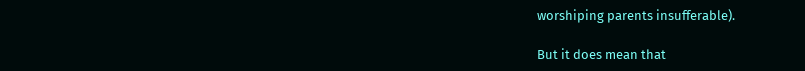worshiping parents insufferable).

But it does mean that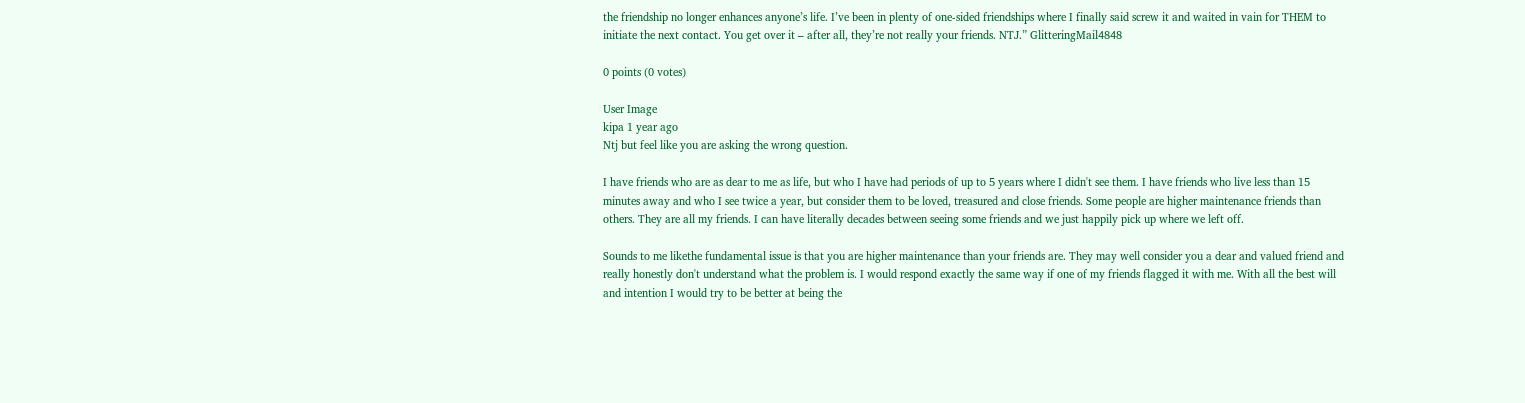the friendship no longer enhances anyone’s life. I’ve been in plenty of one-sided friendships where I finally said screw it and waited in vain for THEM to initiate the next contact. You get over it – after all, they’re not really your friends. NTJ.” GlitteringMail4848

0 points (0 votes)

User Image
kipa 1 year ago
Ntj but feel like you are asking the wrong question.

I have friends who are as dear to me as life, but who I have had periods of up to 5 years where I didn't see them. I have friends who live less than 15 minutes away and who I see twice a year, but consider them to be loved, treasured and close friends. Some people are higher maintenance friends than others. They are all my friends. I can have literally decades between seeing some friends and we just happily pick up where we left off.

Sounds to me likethe fundamental issue is that you are higher maintenance than your friends are. They may well consider you a dear and valued friend and really honestly don't understand what the problem is. I would respond exactly the same way if one of my friends flagged it with me. With all the best will and intention I would try to be better at being the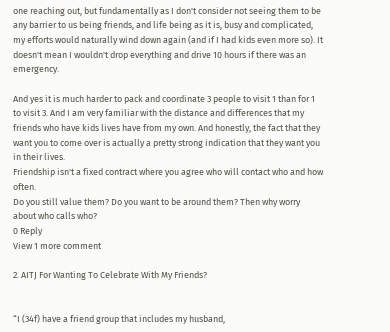one reaching out, but fundamentally as I don't consider not seeing them to be any barrier to us being friends, and life being as it is, busy and complicated, my efforts would naturally wind down again (and if I had kids even more so). It doesn't mean I wouldn't drop everything and drive 10 hours if there was an emergency.

And yes it is much harder to pack and coordinate 3 people to visit 1 than for 1 to visit 3. And I am very familiar with the distance and differences that my friends who have kids lives have from my own. And honestly, the fact that they want you to come over is actually a pretty strong indication that they want you in their lives.
Friendship isn't a fixed contract where you agree who will contact who and how often.
Do you still value them? Do you want to be around them? Then why worry about who calls who?
0 Reply
View 1 more comment

2. AITJ For Wanting To Celebrate With My Friends?


“I (34f) have a friend group that includes my husband,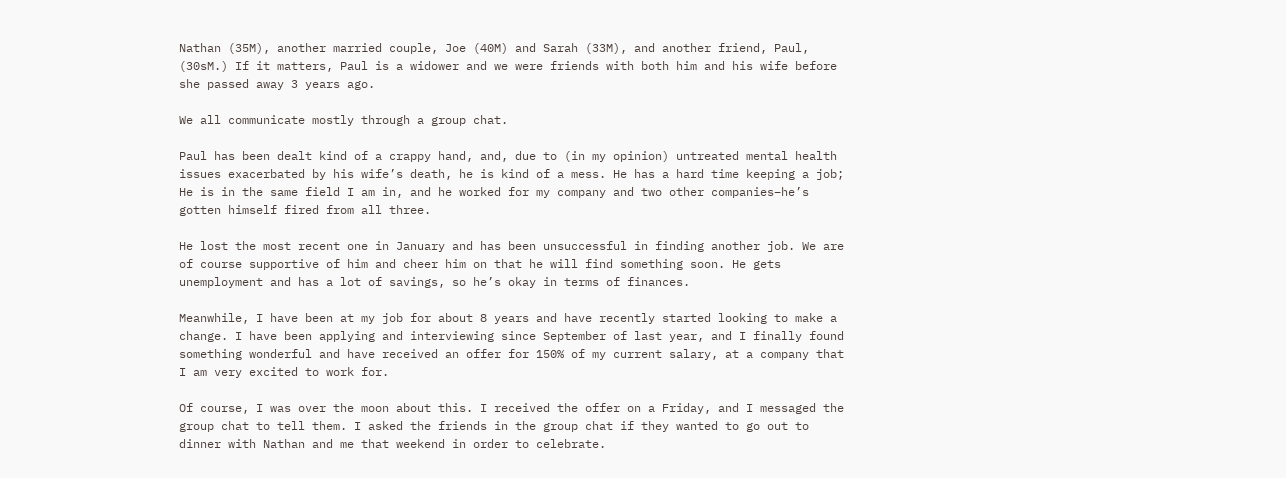Nathan (35M), another married couple, Joe (40M) and Sarah (33M), and another friend, Paul, (30sM.) If it matters, Paul is a widower and we were friends with both him and his wife before she passed away 3 years ago.

We all communicate mostly through a group chat.

Paul has been dealt kind of a crappy hand, and, due to (in my opinion) untreated mental health issues exacerbated by his wife’s death, he is kind of a mess. He has a hard time keeping a job; He is in the same field I am in, and he worked for my company and two other companies–he’s gotten himself fired from all three.

He lost the most recent one in January and has been unsuccessful in finding another job. We are of course supportive of him and cheer him on that he will find something soon. He gets unemployment and has a lot of savings, so he’s okay in terms of finances.

Meanwhile, I have been at my job for about 8 years and have recently started looking to make a change. I have been applying and interviewing since September of last year, and I finally found something wonderful and have received an offer for 150% of my current salary, at a company that I am very excited to work for.

Of course, I was over the moon about this. I received the offer on a Friday, and I messaged the group chat to tell them. I asked the friends in the group chat if they wanted to go out to dinner with Nathan and me that weekend in order to celebrate.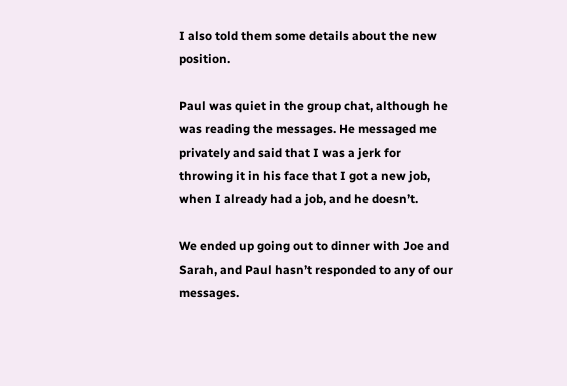I also told them some details about the new position.

Paul was quiet in the group chat, although he was reading the messages. He messaged me privately and said that I was a jerk for throwing it in his face that I got a new job, when I already had a job, and he doesn’t.

We ended up going out to dinner with Joe and Sarah, and Paul hasn’t responded to any of our messages.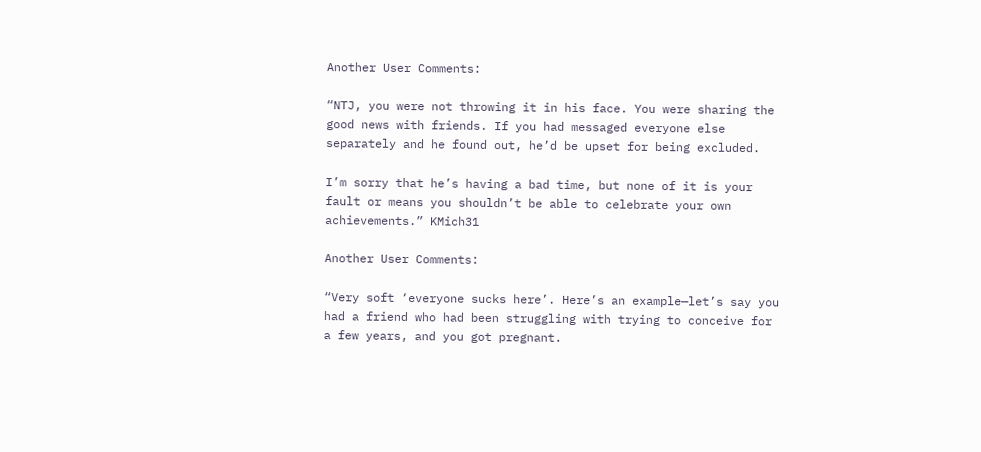Another User Comments:

“NTJ, you were not throwing it in his face. You were sharing the good news with friends. If you had messaged everyone else separately and he found out, he’d be upset for being excluded.

I’m sorry that he’s having a bad time, but none of it is your fault or means you shouldn’t be able to celebrate your own achievements.” KMich31

Another User Comments:

“Very soft ‘everyone sucks here’. Here’s an example—let’s say you had a friend who had been struggling with trying to conceive for a few years, and you got pregnant.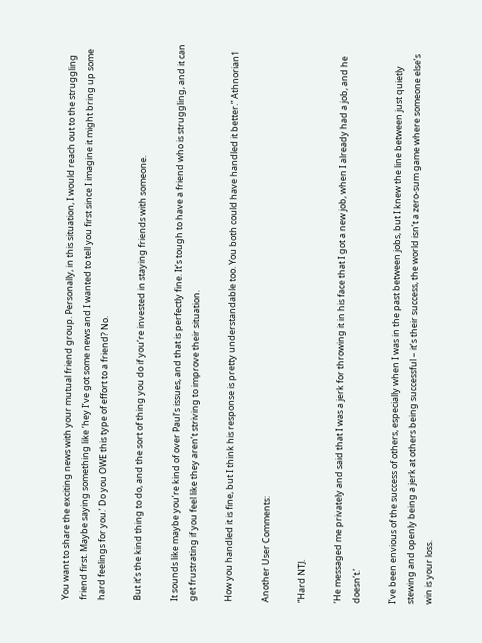You want to share the exciting news with your mutual friend group. Personally, in this situation, I would reach out to the struggling friend first. Maybe saying something like ‘hey I’ve got some news and I wanted to tell you first since I imagine it might bring up some hard feelings for you.’ Do you OWE this type of effort to a friend? No.

But it’s the kind thing to do, and the sort of thing you do if you’re invested in staying friends with someone.

It sounds like maybe you’re kind of over Paul’s issues, and that is perfectly fine. It’s tough to have a friend who is struggling, and it can get frustrating if you feel like they aren’t striving to improve their situation.

How you handled it is fine, but I think his response is pretty understandable too. You both could have handled it better.” Athnorian1

Another User Comments:

“Hard NTJ.

‘He messaged me privately and said that I was a jerk for throwing it in his face that I got a new job, when I already had a job, and he doesn’t.’

I’ve been envious of the success of others, especially when I was in the past between jobs, but I knew the line between just quietly stewing and openly being a jerk at others being successful – it’s their success, the world isn’t a zero-sum game where someone else’s win is your loss.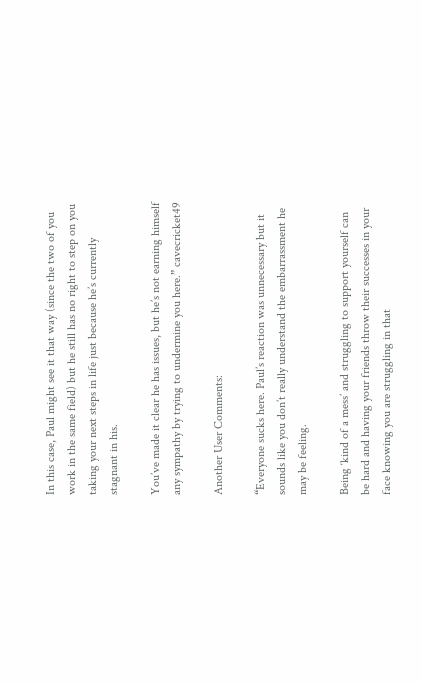In this case, Paul might see it that way (since the two of you work in the same field) but he still has no right to step on you taking your next steps in life just because he’s currently stagnant in his.

You’ve made it clear he has issues, but he’s not earning himself any sympathy by trying to undermine you here.” cavecricket49

Another User Comments:

“Everyone sucks here. Paul’s reaction was unnecessary but it sounds like you don’t really understand the embarrassment he may be feeling.

Being ‘kind of a mess’ and struggling to support yourself can be hard and having your friends throw their successes in your face knowing you are struggling in that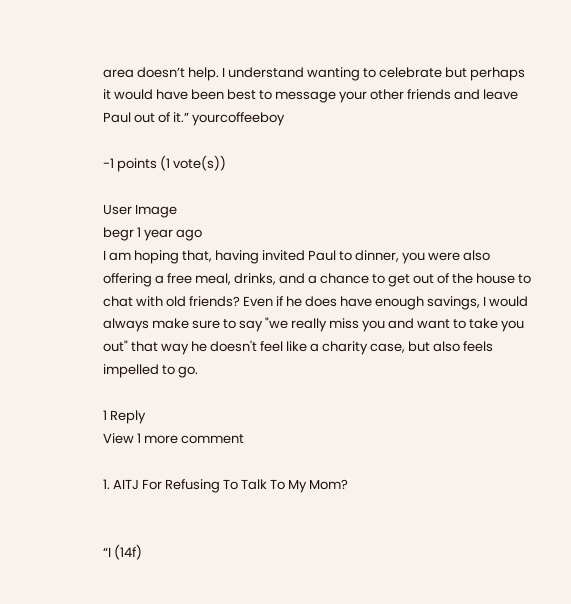area doesn’t help. I understand wanting to celebrate but perhaps it would have been best to message your other friends and leave Paul out of it.” yourcoffeeboy

-1 points (1 vote(s))

User Image
begr 1 year ago
I am hoping that, having invited Paul to dinner, you were also offering a free meal, drinks, and a chance to get out of the house to chat with old friends? Even if he does have enough savings, I would always make sure to say "we really miss you and want to take you out" that way he doesn't feel like a charity case, but also feels impelled to go.

1 Reply
View 1 more comment

1. AITJ For Refusing To Talk To My Mom?


“I (14f)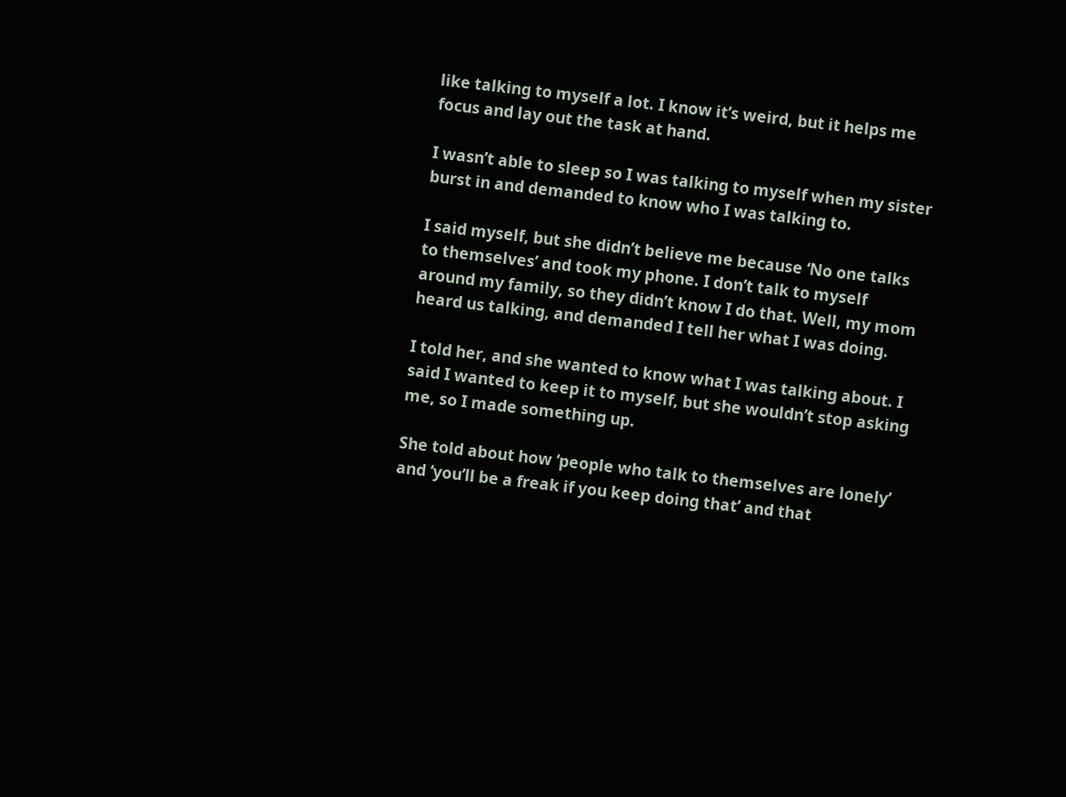like talking to myself a lot. I know it’s weird, but it helps me focus and lay out the task at hand.

I wasn’t able to sleep so I was talking to myself when my sister burst in and demanded to know who I was talking to.

I said myself, but she didn’t believe me because ‘No one talks to themselves’ and took my phone. I don’t talk to myself around my family, so they didn’t know I do that. Well, my mom heard us talking, and demanded I tell her what I was doing.

I told her, and she wanted to know what I was talking about. I said I wanted to keep it to myself, but she wouldn’t stop asking me, so I made something up.

She told about how ‘people who talk to themselves are lonely’ and ‘you’ll be a freak if you keep doing that’ and that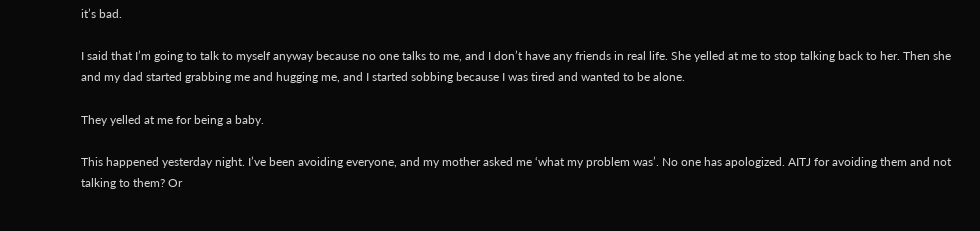it’s bad.

I said that I’m going to talk to myself anyway because no one talks to me, and I don’t have any friends in real life. She yelled at me to stop talking back to her. Then she and my dad started grabbing me and hugging me, and I started sobbing because I was tired and wanted to be alone.

They yelled at me for being a baby.

This happened yesterday night. I’ve been avoiding everyone, and my mother asked me ‘what my problem was’. No one has apologized. AITJ for avoiding them and not talking to them? Or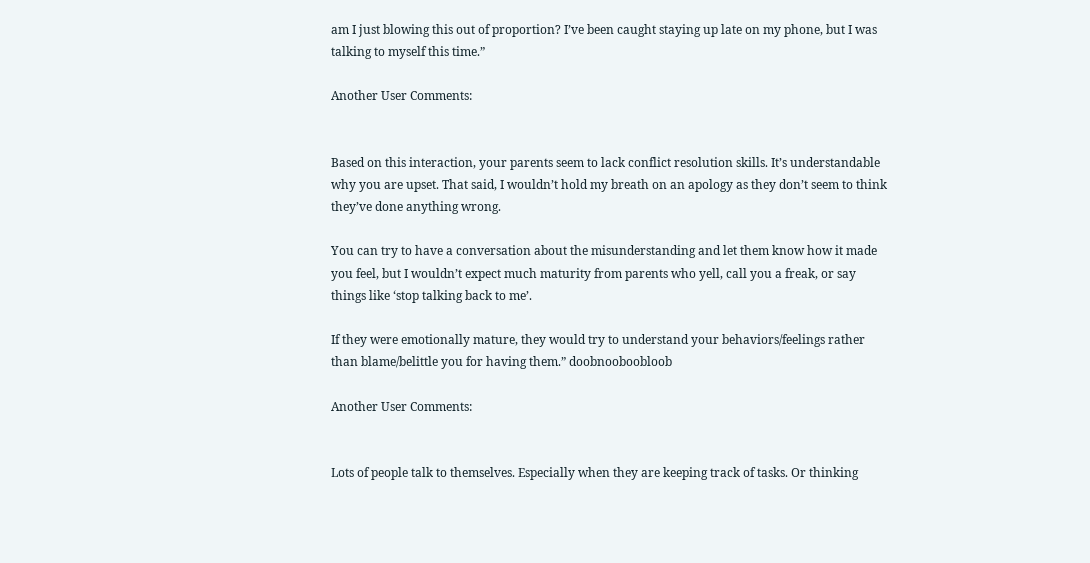am I just blowing this out of proportion? I’ve been caught staying up late on my phone, but I was talking to myself this time.”

Another User Comments:


Based on this interaction, your parents seem to lack conflict resolution skills. It’s understandable why you are upset. That said, I wouldn’t hold my breath on an apology as they don’t seem to think they’ve done anything wrong.

You can try to have a conversation about the misunderstanding and let them know how it made you feel, but I wouldn’t expect much maturity from parents who yell, call you a freak, or say things like ‘stop talking back to me’.

If they were emotionally mature, they would try to understand your behaviors/feelings rather than blame/belittle you for having them.” doobnooboobloob

Another User Comments:


Lots of people talk to themselves. Especially when they are keeping track of tasks. Or thinking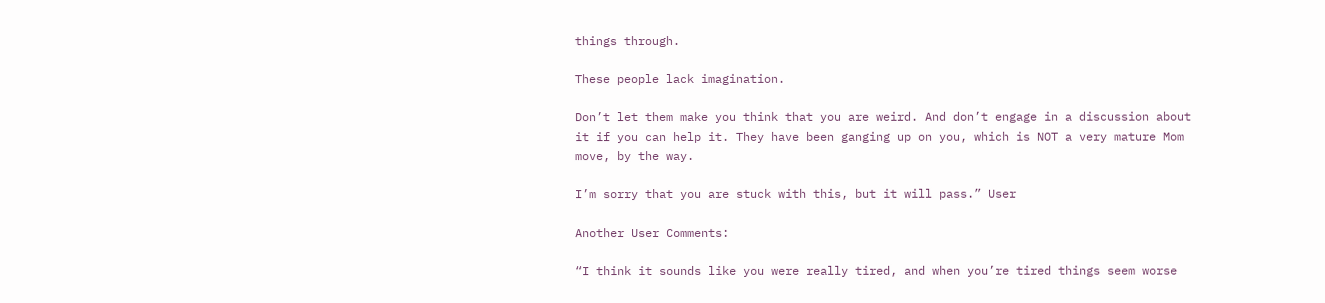things through.

These people lack imagination.

Don’t let them make you think that you are weird. And don’t engage in a discussion about it if you can help it. They have been ganging up on you, which is NOT a very mature Mom move, by the way.

I’m sorry that you are stuck with this, but it will pass.” User

Another User Comments:

“I think it sounds like you were really tired, and when you’re tired things seem worse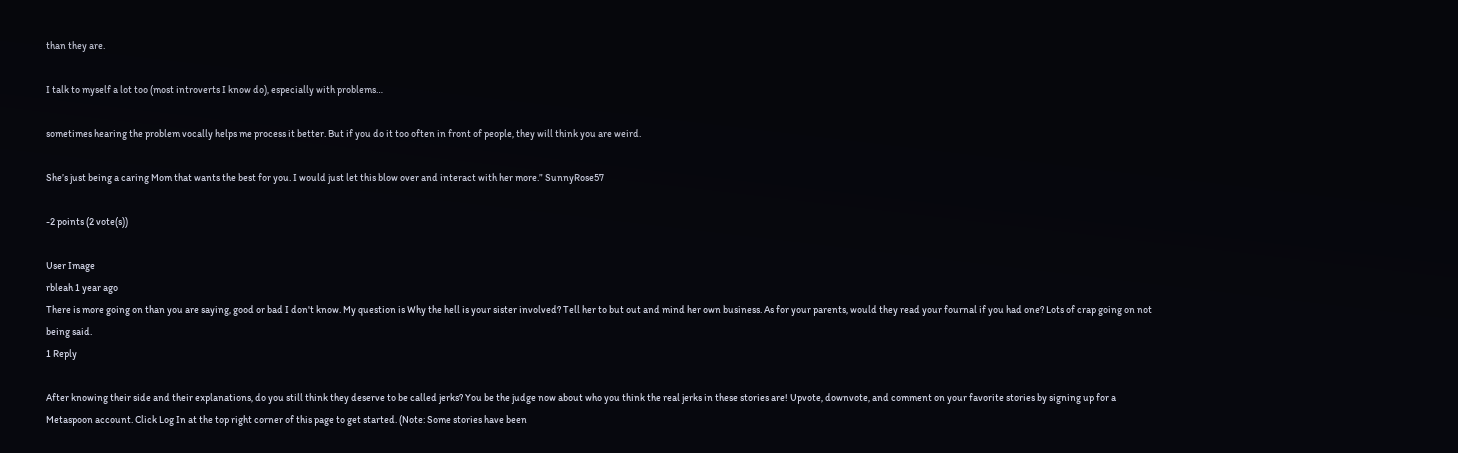than they are.

I talk to myself a lot too (most introverts I know do), especially with problems…

sometimes hearing the problem vocally helps me process it better. But if you do it too often in front of people, they will think you are weird.

She’s just being a caring Mom that wants the best for you. I would just let this blow over and interact with her more.” SunnyRose57

-2 points (2 vote(s))

User Image
rbleah 1 year ago
There is more going on than you are saying, good or bad I don't know. My question is Why the hell is your sister involved? Tell her to but out and mind her own business. As for your parents, would they read your fournal if you had one? Lots of crap going on not being said.
1 Reply

After knowing their side and their explanations, do you still think they deserve to be called jerks? You be the judge now about who you think the real jerks in these stories are! Upvote, downvote, and comment on your favorite stories by signing up for a Metaspoon account. Click Log In at the top right corner of this page to get started. (Note: Some stories have been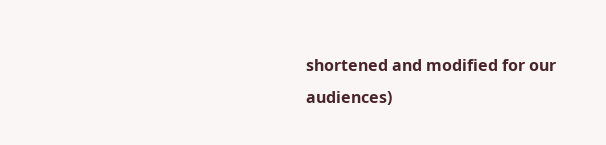shortened and modified for our audiences)